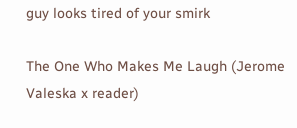guy looks tired of your smirk

The One Who Makes Me Laugh (Jerome Valeska x reader)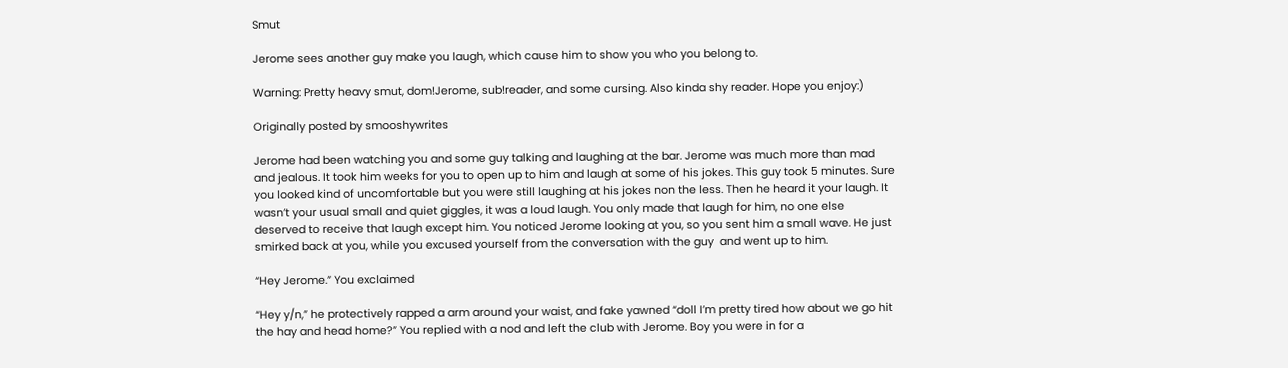Smut

Jerome sees another guy make you laugh, which cause him to show you who you belong to.

Warning: Pretty heavy smut, dom!Jerome, sub!reader, and some cursing. Also kinda shy reader. Hope you enjoy:)

Originally posted by smooshywrites

Jerome had been watching you and some guy talking and laughing at the bar. Jerome was much more than mad and jealous. It took him weeks for you to open up to him and laugh at some of his jokes. This guy took 5 minutes. Sure you looked kind of uncomfortable but you were still laughing at his jokes non the less. Then he heard it your laugh. It wasn’t your usual small and quiet giggles, it was a loud laugh. You only made that laugh for him, no one else deserved to receive that laugh except him. You noticed Jerome looking at you, so you sent him a small wave. He just smirked back at you, while you excused yourself from the conversation with the guy  and went up to him.

“Hey Jerome.” You exclaimed

“Hey y/n,” he protectively rapped a arm around your waist, and fake yawned “doll I’m pretty tired how about we go hit the hay and head home?” You replied with a nod and left the club with Jerome. Boy you were in for a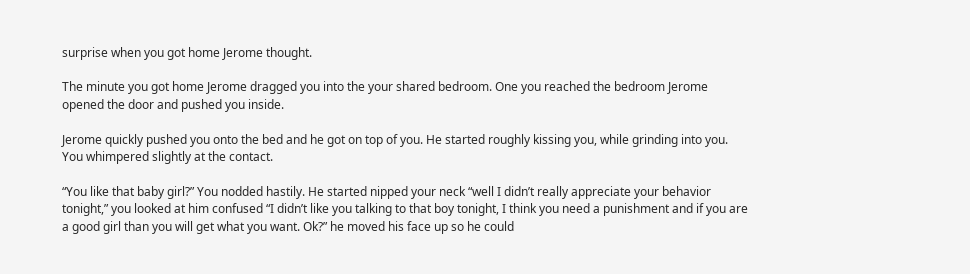surprise when you got home Jerome thought.

The minute you got home Jerome dragged you into the your shared bedroom. One you reached the bedroom Jerome opened the door and pushed you inside.

Jerome quickly pushed you onto the bed and he got on top of you. He started roughly kissing you, while grinding into you. You whimpered slightly at the contact.

“You like that baby girl?” You nodded hastily. He started nipped your neck “well I didn’t really appreciate your behavior tonight,” you looked at him confused “I didn’t like you talking to that boy tonight, I think you need a punishment and if you are a good girl than you will get what you want. Ok?” he moved his face up so he could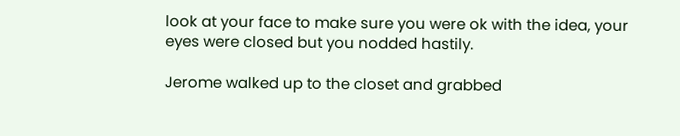look at your face to make sure you were ok with the idea, your eyes were closed but you nodded hastily.

Jerome walked up to the closet and grabbed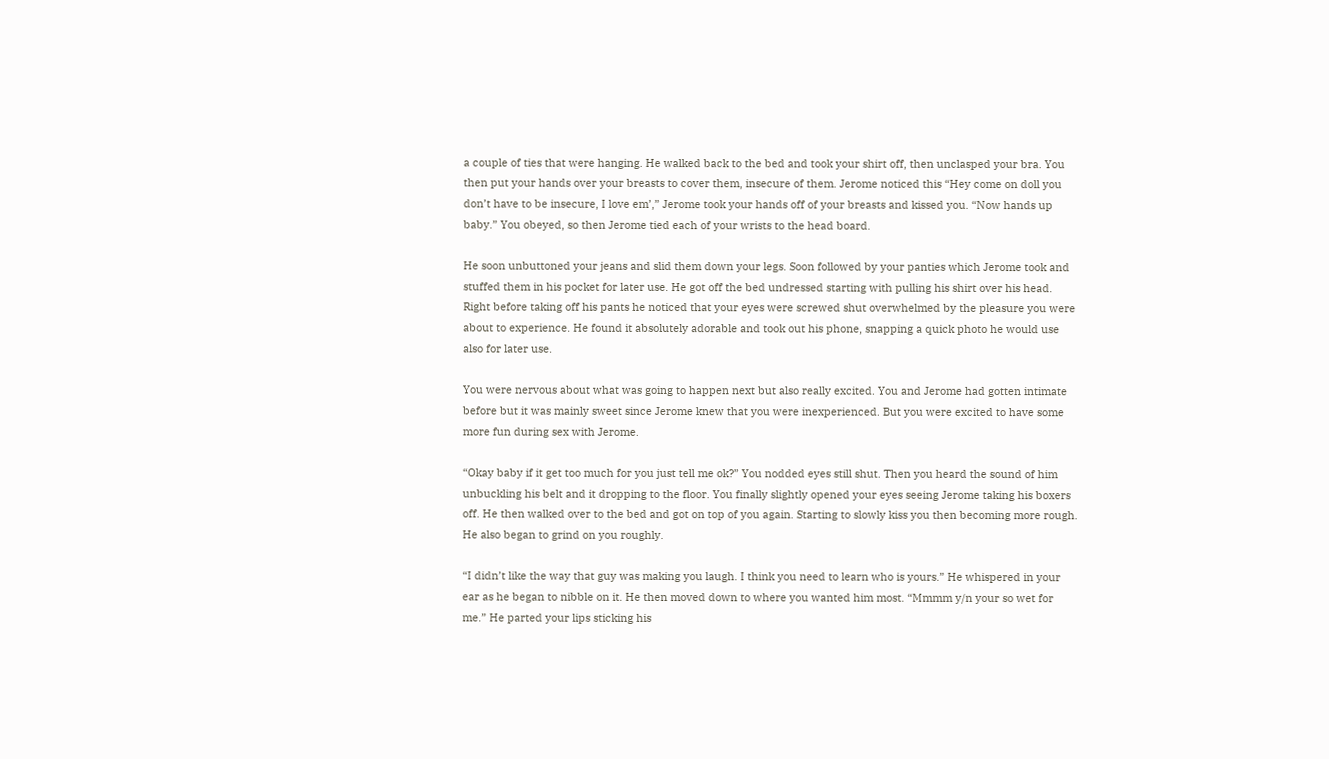a couple of ties that were hanging. He walked back to the bed and took your shirt off, then unclasped your bra. You then put your hands over your breasts to cover them, insecure of them. Jerome noticed this “Hey come on doll you don’t have to be insecure, I love em’,” Jerome took your hands off of your breasts and kissed you. “Now hands up baby.” You obeyed, so then Jerome tied each of your wrists to the head board.

He soon unbuttoned your jeans and slid them down your legs. Soon followed by your panties which Jerome took and stuffed them in his pocket for later use. He got off the bed undressed starting with pulling his shirt over his head. Right before taking off his pants he noticed that your eyes were screwed shut overwhelmed by the pleasure you were about to experience. He found it absolutely adorable and took out his phone, snapping a quick photo he would use also for later use.

You were nervous about what was going to happen next but also really excited. You and Jerome had gotten intimate before but it was mainly sweet since Jerome knew that you were inexperienced. But you were excited to have some more fun during sex with Jerome.

“Okay baby if it get too much for you just tell me ok?” You nodded eyes still shut. Then you heard the sound of him unbuckling his belt and it dropping to the floor. You finally slightly opened your eyes seeing Jerome taking his boxers off. He then walked over to the bed and got on top of you again. Starting to slowly kiss you then becoming more rough. He also began to grind on you roughly.

“I didn’t like the way that guy was making you laugh. I think you need to learn who is yours.” He whispered in your ear as he began to nibble on it. He then moved down to where you wanted him most. “Mmmm y/n your so wet for me.” He parted your lips sticking his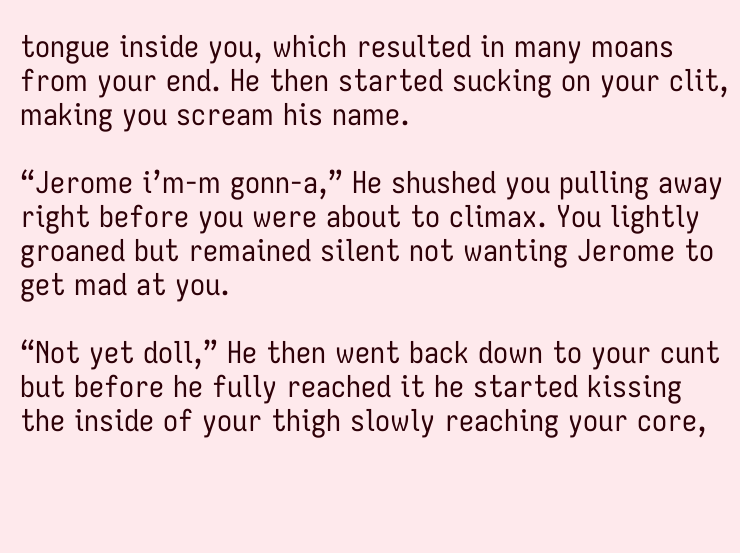tongue inside you, which resulted in many moans from your end. He then started sucking on your clit, making you scream his name.

“Jerome i’m-m gonn-a,” He shushed you pulling away right before you were about to climax. You lightly groaned but remained silent not wanting Jerome to get mad at you.

“Not yet doll,” He then went back down to your cunt but before he fully reached it he started kissing the inside of your thigh slowly reaching your core,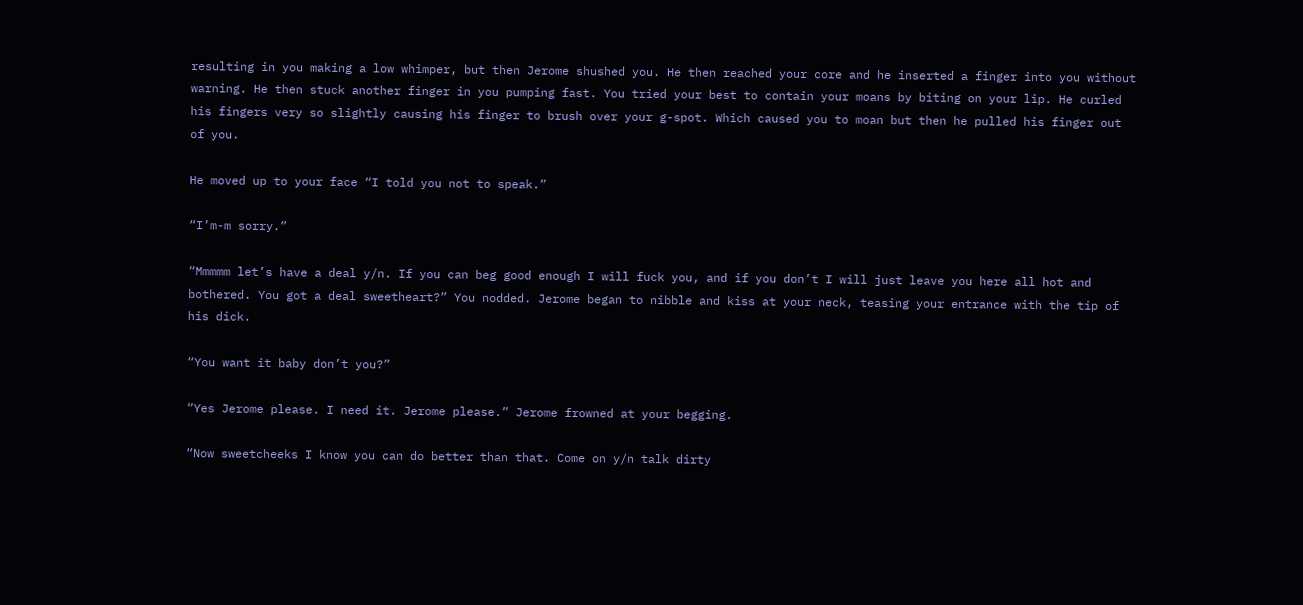resulting in you making a low whimper, but then Jerome shushed you. He then reached your core and he inserted a finger into you without warning. He then stuck another finger in you pumping fast. You tried your best to contain your moans by biting on your lip. He curled his fingers very so slightly causing his finger to brush over your g-spot. Which caused you to moan but then he pulled his finger out of you.

He moved up to your face “I told you not to speak.”

“I’m-m sorry.”

“Mmmmm let’s have a deal y/n. If you can beg good enough I will fuck you, and if you don’t I will just leave you here all hot and bothered. You got a deal sweetheart?” You nodded. Jerome began to nibble and kiss at your neck, teasing your entrance with the tip of his dick.

“You want it baby don’t you?”

“Yes Jerome please. I need it. Jerome please.” Jerome frowned at your begging.

“Now sweetcheeks I know you can do better than that. Come on y/n talk dirty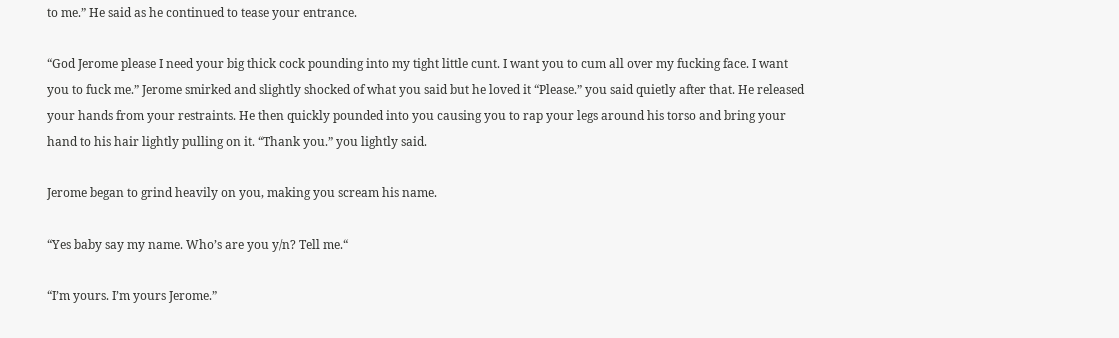to me.” He said as he continued to tease your entrance.

“God Jerome please I need your big thick cock pounding into my tight little cunt. I want you to cum all over my fucking face. I want you to fuck me.” Jerome smirked and slightly shocked of what you said but he loved it “Please.” you said quietly after that. He released your hands from your restraints. He then quickly pounded into you causing you to rap your legs around his torso and bring your hand to his hair lightly pulling on it. “Thank you.” you lightly said.

Jerome began to grind heavily on you, making you scream his name.

“Yes baby say my name. Who’s are you y/n? Tell me.“

“I’m yours. I’m yours Jerome.”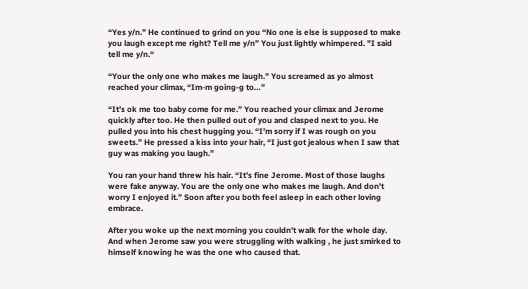“Yes y/n.” He continued to grind on you “No one is else is supposed to make you laugh except me right? Tell me y/n” You just lightly whimpered. "I said tell me y/n.“

“Your the only one who makes me laugh.” You screamed as yo almost reached your climax, “Im-m going-g to…”

“It’s ok me too baby come for me.” You reached your climax and Jerome quickly after too. He then pulled out of you and clasped next to you. He pulled you into his chest hugging you. “I’m sorry if I was rough on you sweets.” He pressed a kiss into your hair, “I just got jealous when I saw that guy was making you laugh.”

You ran your hand threw his hair. “It’s fine Jerome. Most of those laughs were fake anyway. You are the only one who makes me laugh. And don’t worry I enjoyed it.” Soon after you both feel asleep in each other loving embrace.

After you woke up the next morning you couldn’t walk for the whole day. And when Jerome saw you were struggling with walking , he just smirked to himself knowing he was the one who caused that.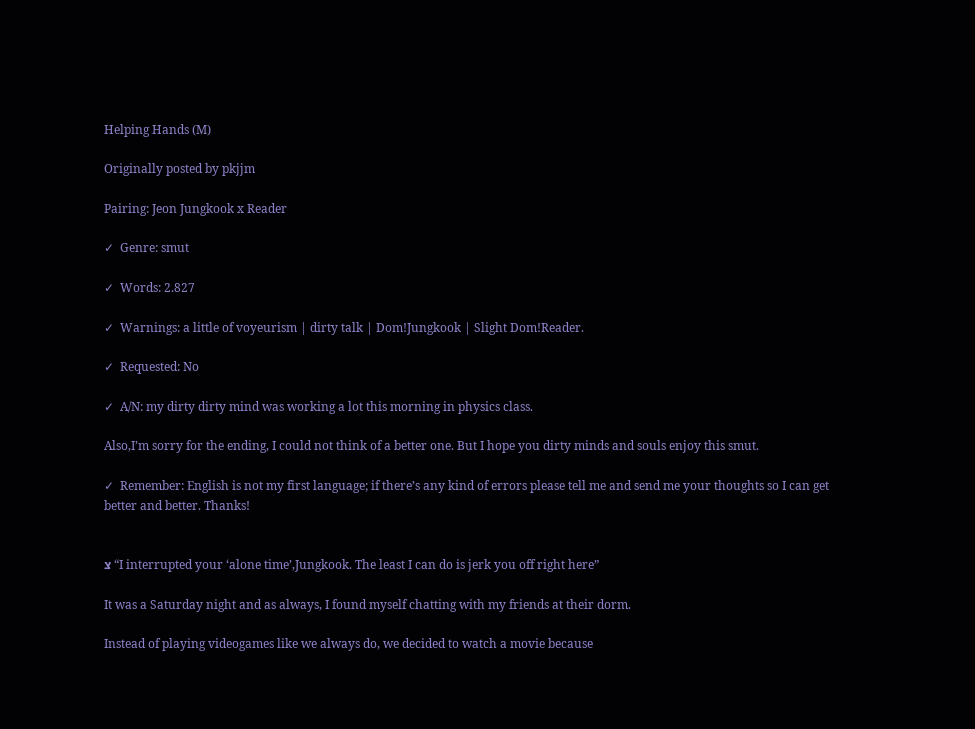Helping Hands (M)

Originally posted by pkjjm

Pairing: Jeon Jungkook x Reader

✓  Genre: smut

✓  Words: 2.827

✓  Warnings: a little of voyeurism | dirty talk | Dom!Jungkook | Slight Dom!Reader.

✓  Requested: No

✓  A/N: my dirty dirty mind was working a lot this morning in physics class.

Also,I’m sorry for the ending, I could not think of a better one. But I hope you dirty minds and souls enjoy this smut.

✓  Remember: English is not my first language; if there’s any kind of errors please tell me and send me your thoughts so I can get better and better. Thanks!


צ “I interrupted your ‘alone time’,Jungkook. The least I can do is jerk you off right here”

It was a Saturday night and as always, I found myself chatting with my friends at their dorm.

Instead of playing videogames like we always do, we decided to watch a movie because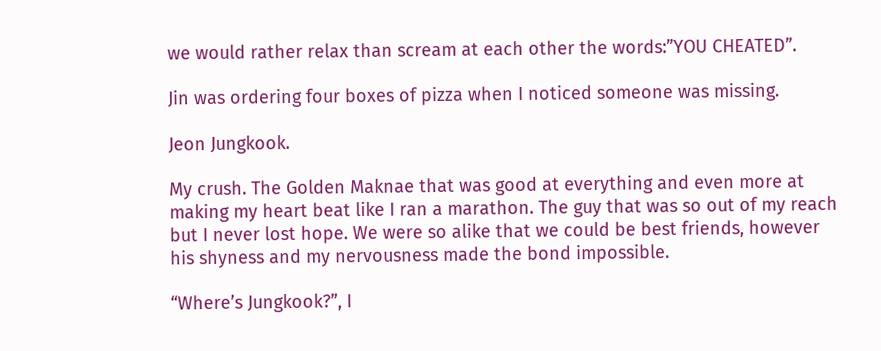we would rather relax than scream at each other the words:”YOU CHEATED”.

Jin was ordering four boxes of pizza when I noticed someone was missing.

Jeon Jungkook.

My crush. The Golden Maknae that was good at everything and even more at making my heart beat like I ran a marathon. The guy that was so out of my reach but I never lost hope. We were so alike that we could be best friends, however his shyness and my nervousness made the bond impossible.

“Where’s Jungkook?”, I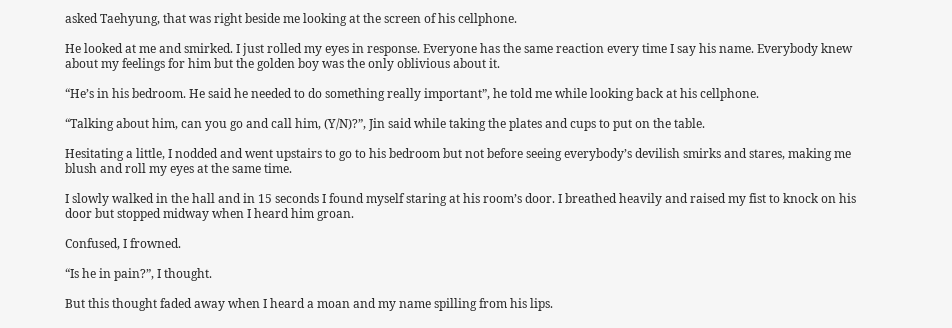asked Taehyung, that was right beside me looking at the screen of his cellphone.

He looked at me and smirked. I just rolled my eyes in response. Everyone has the same reaction every time I say his name. Everybody knew about my feelings for him but the golden boy was the only oblivious about it.

“He’s in his bedroom. He said he needed to do something really important”, he told me while looking back at his cellphone.

“Talking about him, can you go and call him, (Y/N)?”, Jin said while taking the plates and cups to put on the table.

Hesitating a little, I nodded and went upstairs to go to his bedroom but not before seeing everybody’s devilish smirks and stares, making me blush and roll my eyes at the same time.

I slowly walked in the hall and in 15 seconds I found myself staring at his room’s door. I breathed heavily and raised my fist to knock on his door but stopped midway when I heard him groan.

Confused, I frowned.

“Is he in pain?”, I thought.

But this thought faded away when I heard a moan and my name spilling from his lips.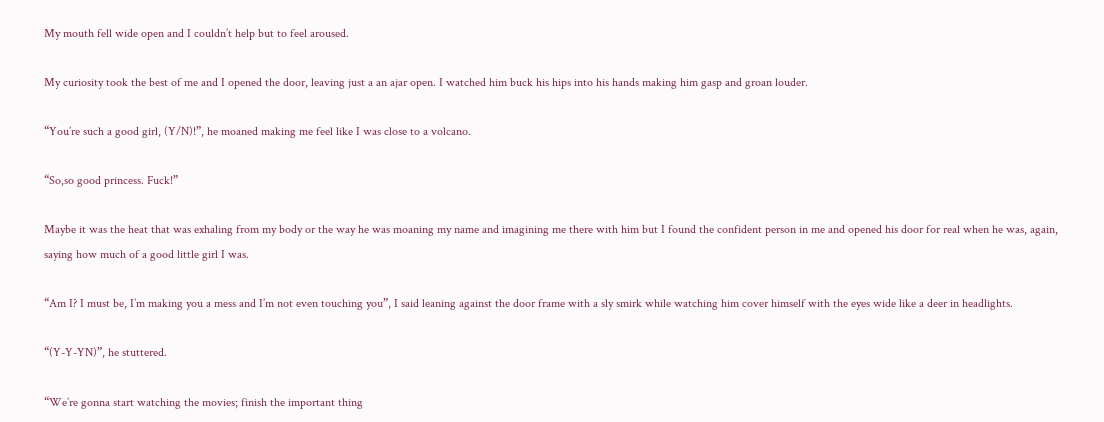My mouth fell wide open and I couldn’t help but to feel aroused.

My curiosity took the best of me and I opened the door, leaving just a an ajar open. I watched him buck his hips into his hands making him gasp and groan louder.

“You’re such a good girl, (Y/N)!”, he moaned making me feel like I was close to a volcano.

“So,so good princess. Fuck!”

Maybe it was the heat that was exhaling from my body or the way he was moaning my name and imagining me there with him but I found the confident person in me and opened his door for real when he was, again, saying how much of a good little girl I was.

“Am I? I must be, I’m making you a mess and I’m not even touching you”, I said leaning against the door frame with a sly smirk while watching him cover himself with the eyes wide like a deer in headlights.

“(Y-Y-YN)”, he stuttered.

“We’re gonna start watching the movies; finish the important thing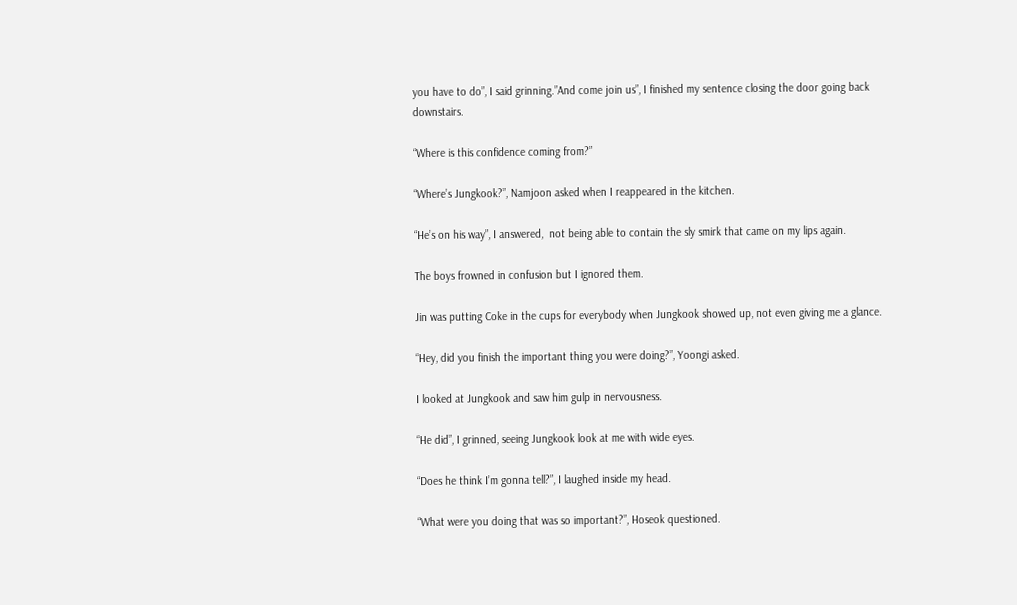you have to do”, I said grinning.”And come join us”, I finished my sentence closing the door going back downstairs.

“Where is this confidence coming from?”

“Where’s Jungkook?”, Namjoon asked when I reappeared in the kitchen.

“He’s on his way”, I answered,  not being able to contain the sly smirk that came on my lips again.

The boys frowned in confusion but I ignored them.

Jin was putting Coke in the cups for everybody when Jungkook showed up, not even giving me a glance.

“Hey, did you finish the important thing you were doing?”, Yoongi asked.

I looked at Jungkook and saw him gulp in nervousness.

“He did”, I grinned, seeing Jungkook look at me with wide eyes.

“Does he think I’m gonna tell?”, I laughed inside my head.

“What were you doing that was so important?”, Hoseok questioned.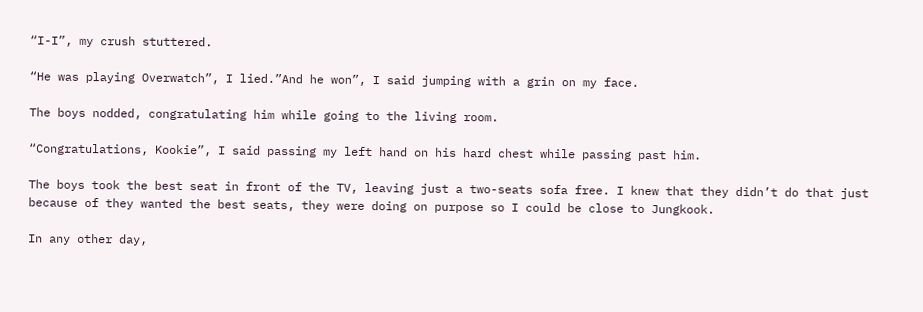“I-I”, my crush stuttered.

“He was playing Overwatch”, I lied.”And he won”, I said jumping with a grin on my face.

The boys nodded, congratulating him while going to the living room.

“Congratulations, Kookie”, I said passing my left hand on his hard chest while passing past him.

The boys took the best seat in front of the TV, leaving just a two-seats sofa free. I knew that they didn’t do that just because of they wanted the best seats, they were doing on purpose so I could be close to Jungkook.

In any other day,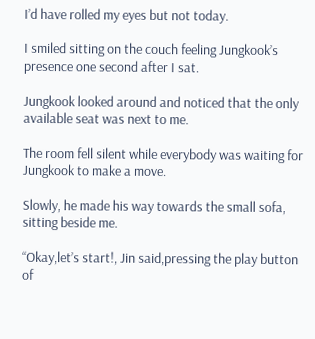I’d have rolled my eyes but not today.

I smiled sitting on the couch feeling Jungkook’s presence one second after I sat.

Jungkook looked around and noticed that the only available seat was next to me.

The room fell silent while everybody was waiting for Jungkook to make a move.

Slowly, he made his way towards the small sofa, sitting beside me.

“Okay,let’s start!, Jin said,pressing the play button of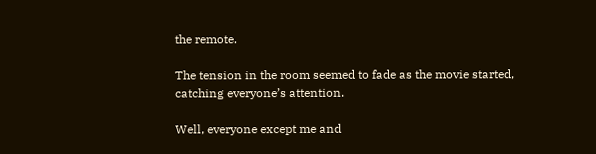the remote.

The tension in the room seemed to fade as the movie started, catching everyone’s attention.

Well, everyone except me and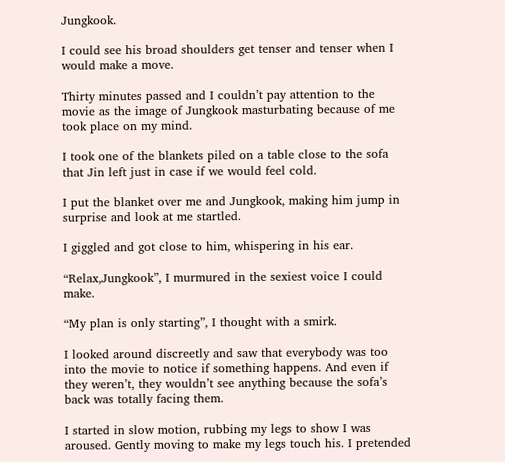Jungkook.

I could see his broad shoulders get tenser and tenser when I would make a move.

Thirty minutes passed and I couldn’t pay attention to the movie as the image of Jungkook masturbating because of me took place on my mind.

I took one of the blankets piled on a table close to the sofa that Jin left just in case if we would feel cold.

I put the blanket over me and Jungkook, making him jump in surprise and look at me startled.

I giggled and got close to him, whispering in his ear.

“Relax,Jungkook”, I murmured in the sexiest voice I could make.

“My plan is only starting”, I thought with a smirk.

I looked around discreetly and saw that everybody was too into the movie to notice if something happens. And even if they weren’t, they wouldn’t see anything because the sofa’s back was totally facing them.

I started in slow motion, rubbing my legs to show I was aroused. Gently moving to make my legs touch his. I pretended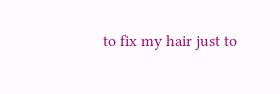to fix my hair just to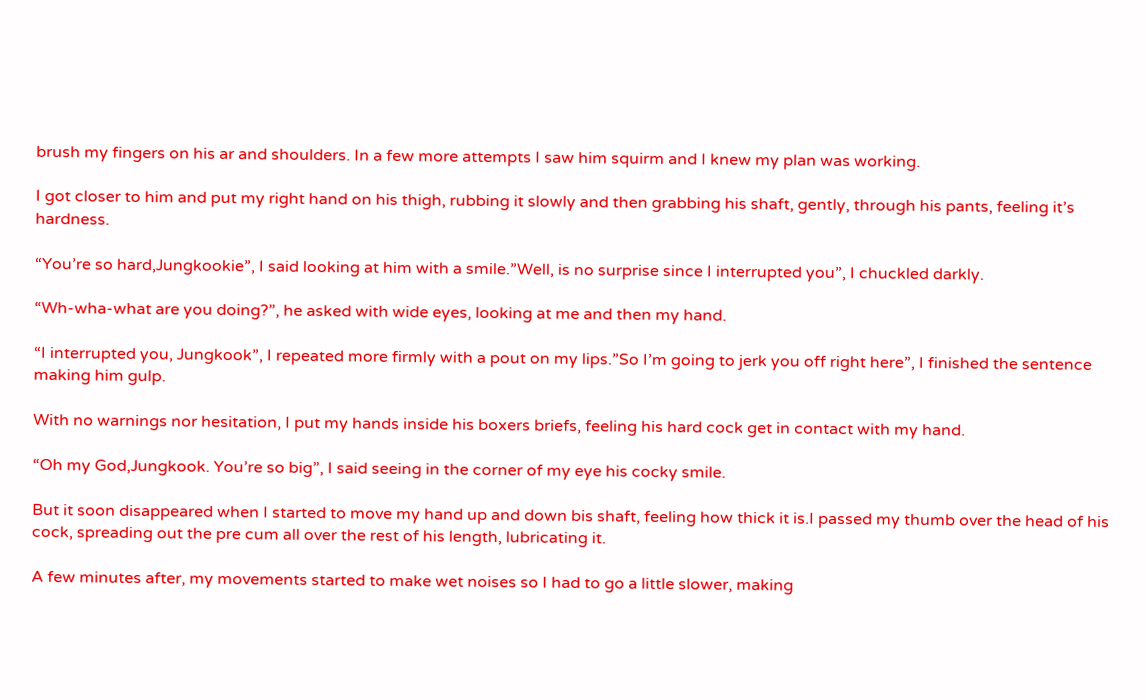brush my fingers on his ar and shoulders. In a few more attempts I saw him squirm and I knew my plan was working.

I got closer to him and put my right hand on his thigh, rubbing it slowly and then grabbing his shaft, gently, through his pants, feeling it’s hardness.

“You’re so hard,Jungkookie”, I said looking at him with a smile.”Well, is no surprise since I interrupted you”, I chuckled darkly.

“Wh-wha-what are you doing?”, he asked with wide eyes, looking at me and then my hand.

“I interrupted you, Jungkook”, I repeated more firmly with a pout on my lips.”So I’m going to jerk you off right here”, I finished the sentence making him gulp.

With no warnings nor hesitation, I put my hands inside his boxers briefs, feeling his hard cock get in contact with my hand.

“Oh my God,Jungkook. You’re so big”, I said seeing in the corner of my eye his cocky smile.

But it soon disappeared when I started to move my hand up and down bis shaft, feeling how thick it is.I passed my thumb over the head of his cock, spreading out the pre cum all over the rest of his length, lubricating it.

A few minutes after, my movements started to make wet noises so I had to go a little slower, making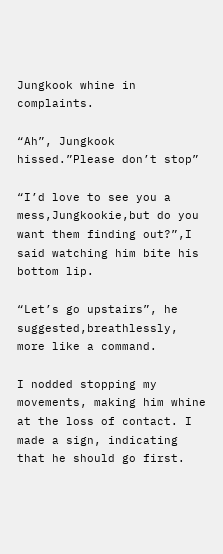Jungkook whine in complaints.

“Ah”, Jungkook hissed.”Please don’t stop”

“I’d love to see you a mess,Jungkookie,but do you want them finding out?”,I said watching him bite his bottom lip.

“Let’s go upstairs”, he suggested,breathlessly, more like a command.

I nodded stopping my movements, making him whine at the loss of contact. I made a sign, indicating that he should go first.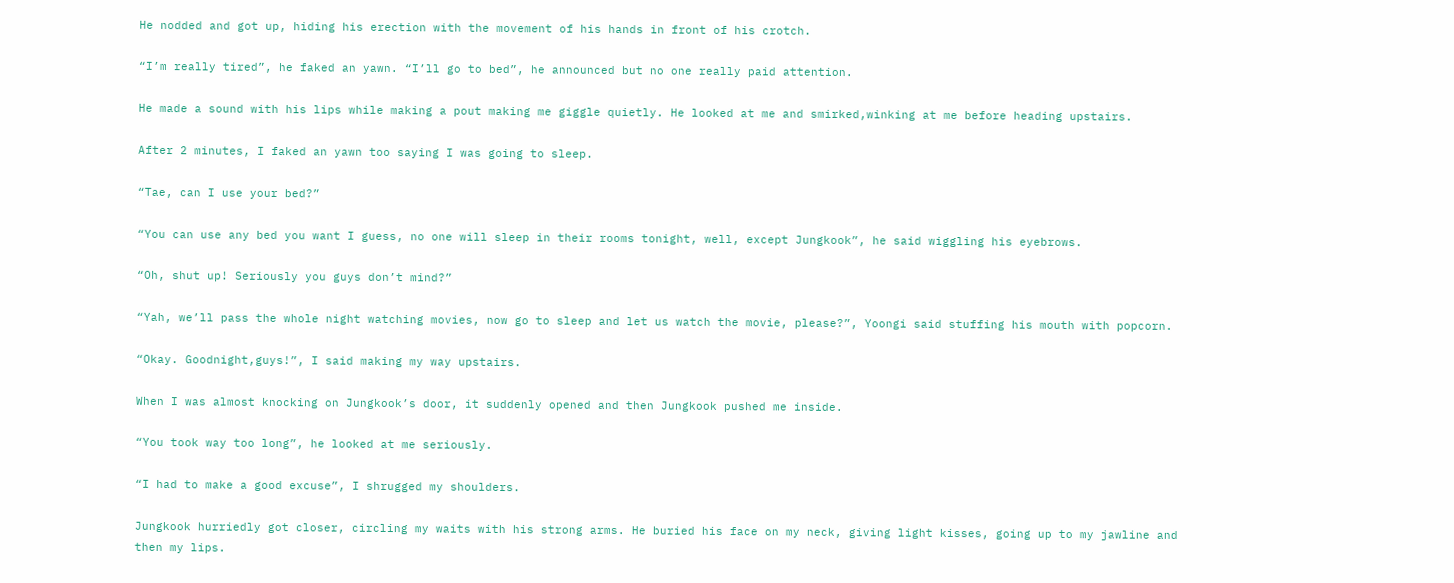He nodded and got up, hiding his erection with the movement of his hands in front of his crotch.

“I’m really tired”, he faked an yawn. “I’ll go to bed”, he announced but no one really paid attention.

He made a sound with his lips while making a pout making me giggle quietly. He looked at me and smirked,winking at me before heading upstairs.

After 2 minutes, I faked an yawn too saying I was going to sleep.

“Tae, can I use your bed?”

“You can use any bed you want I guess, no one will sleep in their rooms tonight, well, except Jungkook”, he said wiggling his eyebrows.

“Oh, shut up! Seriously you guys don’t mind?”

“Yah, we’ll pass the whole night watching movies, now go to sleep and let us watch the movie, please?”, Yoongi said stuffing his mouth with popcorn.

“Okay. Goodnight,guys!”, I said making my way upstairs.

When I was almost knocking on Jungkook’s door, it suddenly opened and then Jungkook pushed me inside.

“You took way too long”, he looked at me seriously.

“I had to make a good excuse”, I shrugged my shoulders.

Jungkook hurriedly got closer, circling my waits with his strong arms. He buried his face on my neck, giving light kisses, going up to my jawline and then my lips.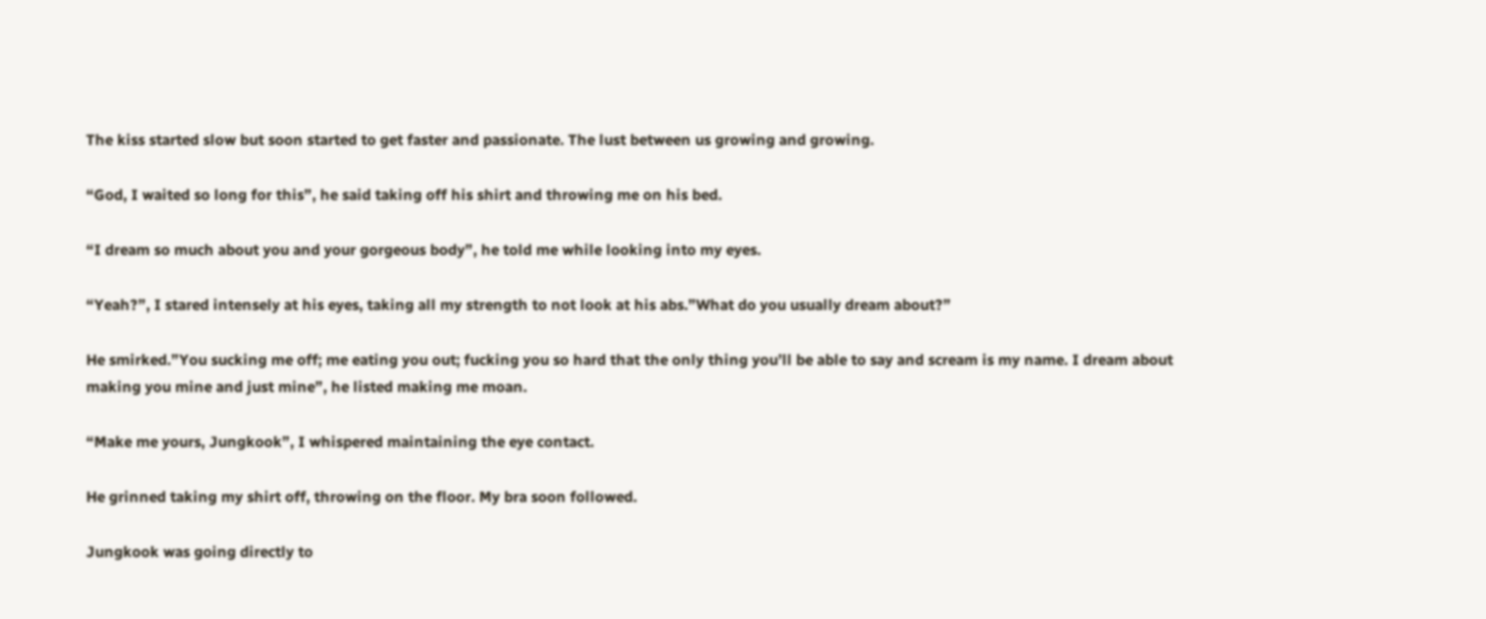The kiss started slow but soon started to get faster and passionate. The lust between us growing and growing.

“God, I waited so long for this”, he said taking off his shirt and throwing me on his bed.

“I dream so much about you and your gorgeous body”, he told me while looking into my eyes.

“Yeah?”, I stared intensely at his eyes, taking all my strength to not look at his abs.”What do you usually dream about?”

He smirked.”You sucking me off; me eating you out; fucking you so hard that the only thing you’ll be able to say and scream is my name. I dream about making you mine and just mine”, he listed making me moan.

“Make me yours, Jungkook”, I whispered maintaining the eye contact.

He grinned taking my shirt off, throwing on the floor. My bra soon followed.

Jungkook was going directly to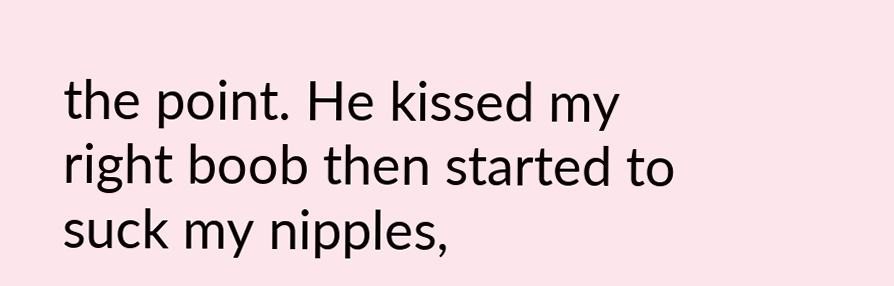the point. He kissed my right boob then started to suck my nipples,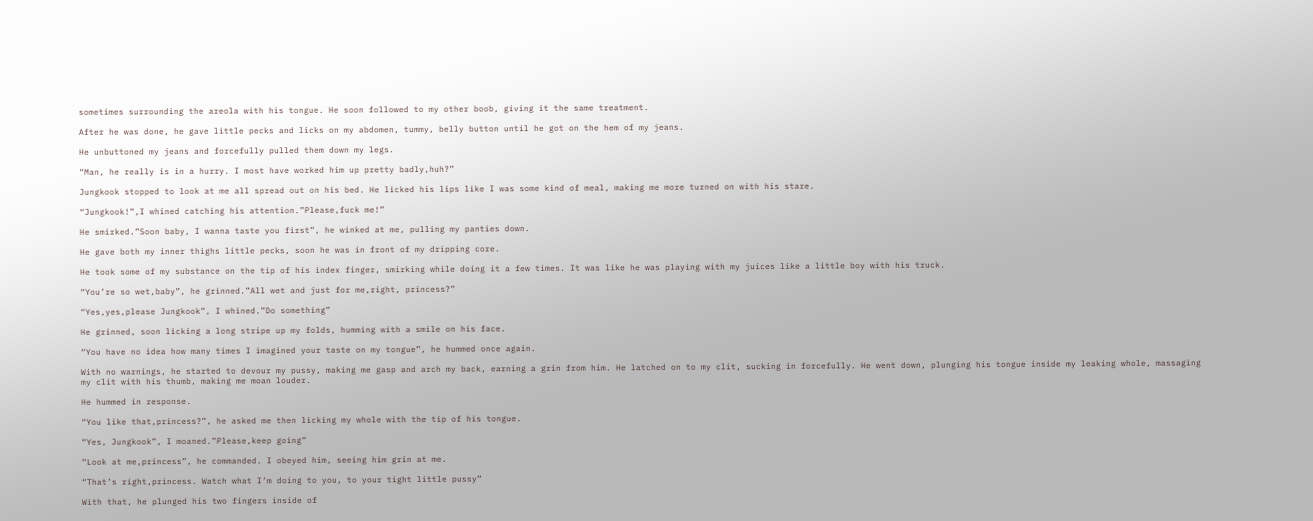sometimes surrounding the areola with his tongue. He soon followed to my other boob, giving it the same treatment.

After he was done, he gave little pecks and licks on my abdomen, tummy, belly button until he got on the hem of my jeans.

He unbuttoned my jeans and forcefully pulled them down my legs.

“Man, he really is in a hurry. I most have worked him up pretty badly,huh?”

Jungkook stopped to look at me all spread out on his bed. He licked his lips like I was some kind of meal, making me more turned on with his stare.

“Jungkook!”,I whined catching his attention.”Please,fuck me!”

He smirked.”Soon baby, I wanna taste you first”, he winked at me, pulling my panties down.

He gave both my inner thighs little pecks, soon he was in front of my dripping core.

He took some of my substance on the tip of his index finger, smirking while doing it a few times. It was like he was playing with my juices like a little boy with his truck.

“You’re so wet,baby”, he grinned.”All wet and just for me,right, princess?”

“Yes,yes,please Jungkook”, I whined.”Do something”

He grinned, soon licking a long stripe up my folds, humming with a smile on his face.

“You have no idea how many times I imagined your taste on my tongue”, he hummed once again.

With no warnings, he started to devour my pussy, making me gasp and arch my back, earning a grin from him. He latched on to my clit, sucking in forcefully. He went down, plunging his tongue inside my leaking whole, massaging my clit with his thumb, making me moan louder.

He hummed in response.

“You like that,princess?”, he asked me then licking my whole with the tip of his tongue.

“Yes, Jungkook”, I moaned.”Please,keep going”

“Look at me,princess”, he commanded. I obeyed him, seeing him grin at me.

“That’s right,princess. Watch what I’m doing to you, to your tight little pussy”

With that, he plunged his two fingers inside of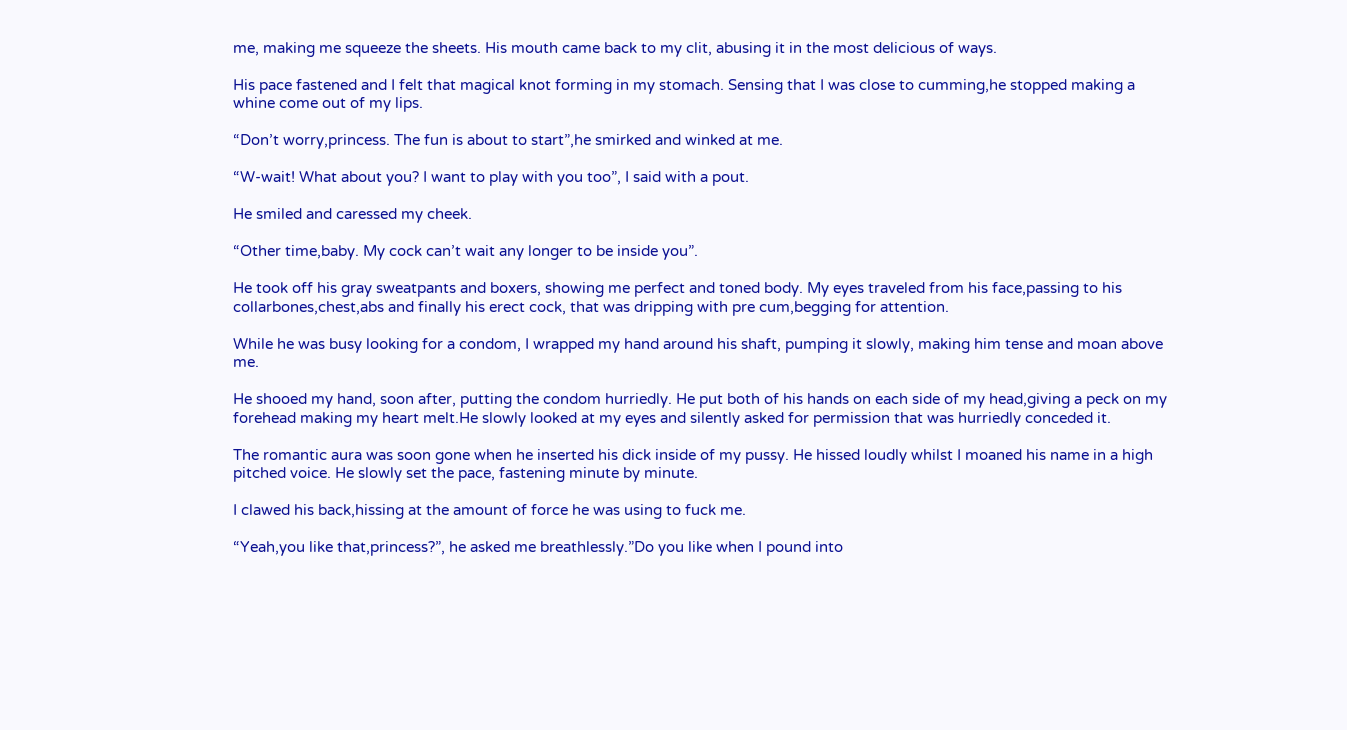me, making me squeeze the sheets. His mouth came back to my clit, abusing it in the most delicious of ways.

His pace fastened and I felt that magical knot forming in my stomach. Sensing that I was close to cumming,he stopped making a whine come out of my lips.

“Don’t worry,princess. The fun is about to start”,he smirked and winked at me.

“W-wait! What about you? I want to play with you too”, I said with a pout.

He smiled and caressed my cheek.

“Other time,baby. My cock can’t wait any longer to be inside you”.

He took off his gray sweatpants and boxers, showing me perfect and toned body. My eyes traveled from his face,passing to his collarbones,chest,abs and finally his erect cock, that was dripping with pre cum,begging for attention.

While he was busy looking for a condom, I wrapped my hand around his shaft, pumping it slowly, making him tense and moan above me.

He shooed my hand, soon after, putting the condom hurriedly. He put both of his hands on each side of my head,giving a peck on my forehead making my heart melt.He slowly looked at my eyes and silently asked for permission that was hurriedly conceded it.

The romantic aura was soon gone when he inserted his dick inside of my pussy. He hissed loudly whilst I moaned his name in a high pitched voice. He slowly set the pace, fastening minute by minute.

I clawed his back,hissing at the amount of force he was using to fuck me.

“Yeah,you like that,princess?”, he asked me breathlessly.”Do you like when I pound into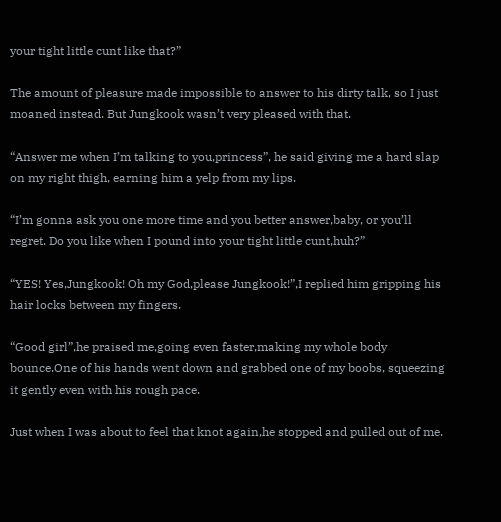your tight little cunt like that?”

The amount of pleasure made impossible to answer to his dirty talk, so I just moaned instead. But Jungkook wasn’t very pleased with that.

“Answer me when I’m talking to you,princess”, he said giving me a hard slap on my right thigh, earning him a yelp from my lips.

“I’m gonna ask you one more time and you better answer,baby, or you’ll regret. Do you like when I pound into your tight little cunt,huh?”

“YES! Yes,Jungkook! Oh my God,please Jungkook!”,I replied him gripping his hair locks between my fingers.

“Good girl”,he praised me,going even faster,making my whole body bounce.One of his hands went down and grabbed one of my boobs, squeezing it gently even with his rough pace.

Just when I was about to feel that knot again,he stopped and pulled out of me.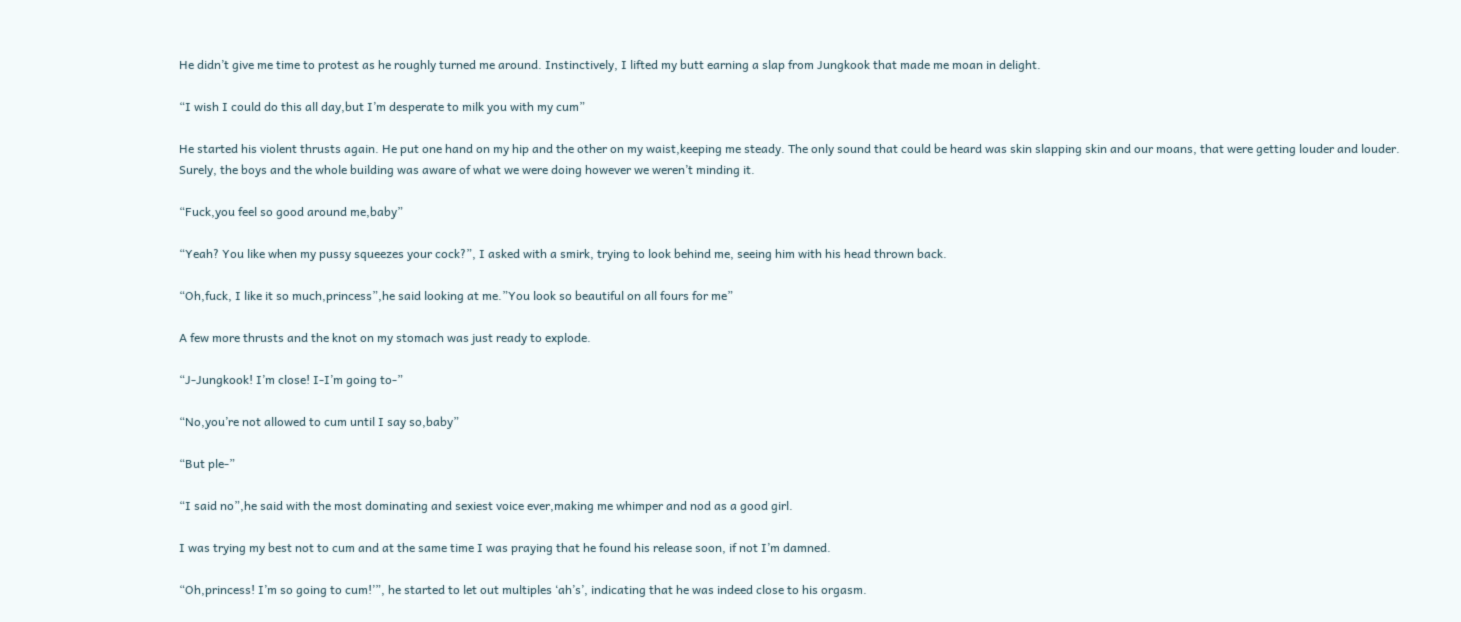He didn’t give me time to protest as he roughly turned me around. Instinctively, I lifted my butt earning a slap from Jungkook that made me moan in delight.

“I wish I could do this all day,but I’m desperate to milk you with my cum”

He started his violent thrusts again. He put one hand on my hip and the other on my waist,keeping me steady. The only sound that could be heard was skin slapping skin and our moans, that were getting louder and louder. Surely, the boys and the whole building was aware of what we were doing however we weren’t minding it.

“Fuck,you feel so good around me,baby”

“Yeah? You like when my pussy squeezes your cock?”, I asked with a smirk, trying to look behind me, seeing him with his head thrown back.

“Oh,fuck, I like it so much,princess”,he said looking at me.”You look so beautiful on all fours for me”

A few more thrusts and the knot on my stomach was just ready to explode.

“J-Jungkook! I’m close! I-I’m going to-”

“No,you’re not allowed to cum until I say so,baby”

“But ple-”

“I said no”,he said with the most dominating and sexiest voice ever,making me whimper and nod as a good girl.

I was trying my best not to cum and at the same time I was praying that he found his release soon, if not I’m damned.

“Oh,princess! I’m so going to cum!’”, he started to let out multiples ‘ah’s’, indicating that he was indeed close to his orgasm.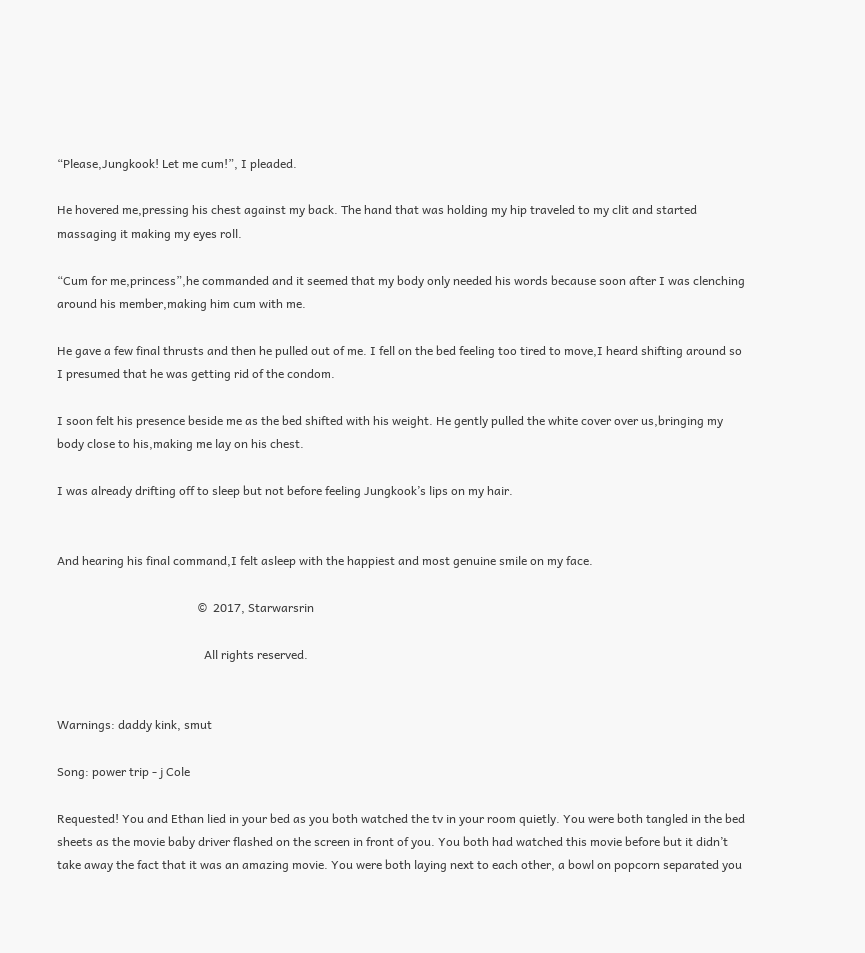“Please,Jungkook! Let me cum!”, I pleaded.

He hovered me,pressing his chest against my back. The hand that was holding my hip traveled to my clit and started massaging it making my eyes roll.

“Cum for me,princess”,he commanded and it seemed that my body only needed his words because soon after I was clenching around his member,making him cum with me.

He gave a few final thrusts and then he pulled out of me. I fell on the bed feeling too tired to move,I heard shifting around so I presumed that he was getting rid of the condom.

I soon felt his presence beside me as the bed shifted with his weight. He gently pulled the white cover over us,bringing my body close to his,making me lay on his chest.

I was already drifting off to sleep but not before feeling Jungkook’s lips on my hair.


And hearing his final command,I felt asleep with the happiest and most genuine smile on my face.

                                               ©  2017, Starwarsrin

                                                 All rights reserved.


Warnings: daddy kink, smut

Song: power trip - j Cole

Requested! You and Ethan lied in your bed as you both watched the tv in your room quietly. You were both tangled in the bed sheets as the movie baby driver flashed on the screen in front of you. You both had watched this movie before but it didn’t take away the fact that it was an amazing movie. You were both laying next to each other, a bowl on popcorn separated you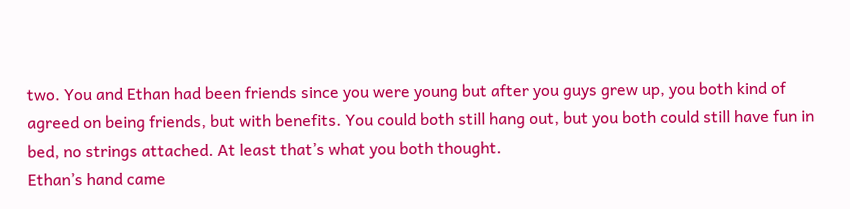two. You and Ethan had been friends since you were young but after you guys grew up, you both kind of agreed on being friends, but with benefits. You could both still hang out, but you both could still have fun in bed, no strings attached. At least that’s what you both thought.
Ethan’s hand came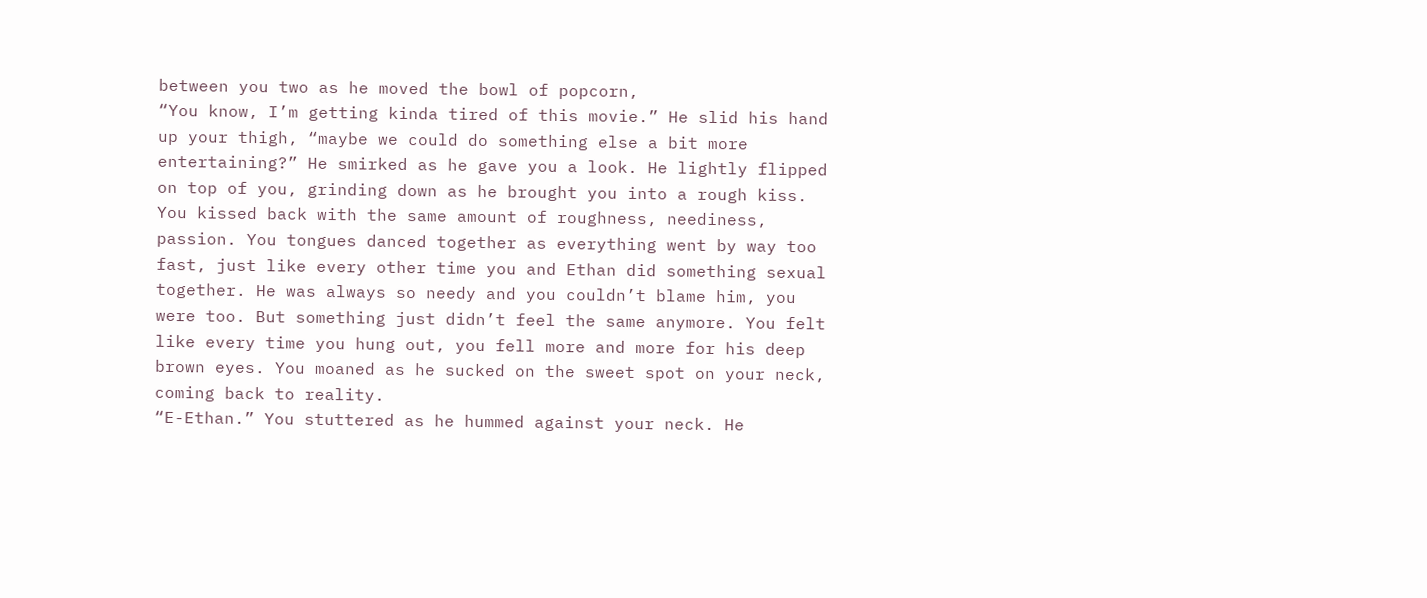between you two as he moved the bowl of popcorn,
“You know, I’m getting kinda tired of this movie.” He slid his hand up your thigh, “maybe we could do something else a bit more entertaining?” He smirked as he gave you a look. He lightly flipped on top of you, grinding down as he brought you into a rough kiss. You kissed back with the same amount of roughness, neediness, passion. You tongues danced together as everything went by way too fast, just like every other time you and Ethan did something sexual together. He was always so needy and you couldn’t blame him, you were too. But something just didn’t feel the same anymore. You felt like every time you hung out, you fell more and more for his deep brown eyes. You moaned as he sucked on the sweet spot on your neck, coming back to reality.
“E-Ethan.” You stuttered as he hummed against your neck. He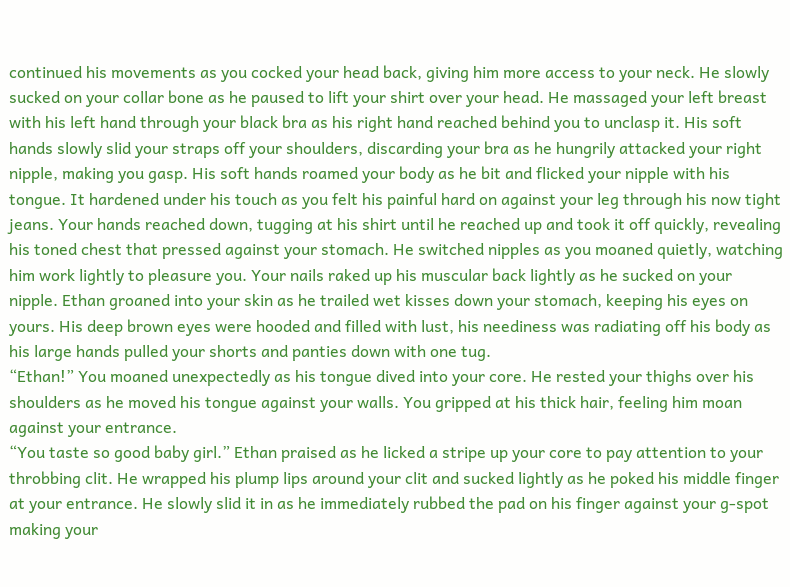continued his movements as you cocked your head back, giving him more access to your neck. He slowly sucked on your collar bone as he paused to lift your shirt over your head. He massaged your left breast with his left hand through your black bra as his right hand reached behind you to unclasp it. His soft hands slowly slid your straps off your shoulders, discarding your bra as he hungrily attacked your right nipple, making you gasp. His soft hands roamed your body as he bit and flicked your nipple with his tongue. It hardened under his touch as you felt his painful hard on against your leg through his now tight jeans. Your hands reached down, tugging at his shirt until he reached up and took it off quickly, revealing his toned chest that pressed against your stomach. He switched nipples as you moaned quietly, watching him work lightly to pleasure you. Your nails raked up his muscular back lightly as he sucked on your nipple. Ethan groaned into your skin as he trailed wet kisses down your stomach, keeping his eyes on yours. His deep brown eyes were hooded and filled with lust, his neediness was radiating off his body as his large hands pulled your shorts and panties down with one tug.
“Ethan!” You moaned unexpectedly as his tongue dived into your core. He rested your thighs over his shoulders as he moved his tongue against your walls. You gripped at his thick hair, feeling him moan against your entrance.
“You taste so good baby girl.” Ethan praised as he licked a stripe up your core to pay attention to your throbbing clit. He wrapped his plump lips around your clit and sucked lightly as he poked his middle finger at your entrance. He slowly slid it in as he immediately rubbed the pad on his finger against your g-spot making your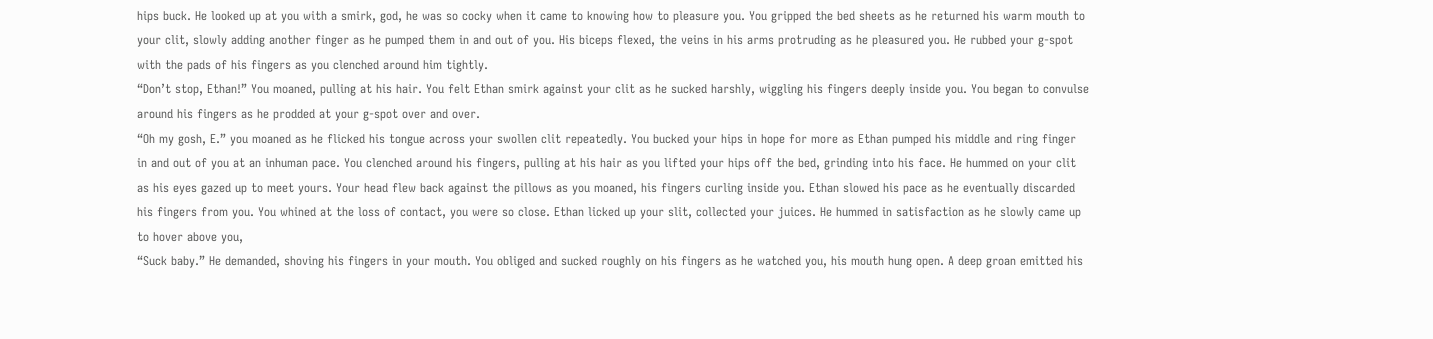hips buck. He looked up at you with a smirk, god, he was so cocky when it came to knowing how to pleasure you. You gripped the bed sheets as he returned his warm mouth to your clit, slowly adding another finger as he pumped them in and out of you. His biceps flexed, the veins in his arms protruding as he pleasured you. He rubbed your g-spot with the pads of his fingers as you clenched around him tightly.
“Don’t stop, Ethan!” You moaned, pulling at his hair. You felt Ethan smirk against your clit as he sucked harshly, wiggling his fingers deeply inside you. You began to convulse around his fingers as he prodded at your g-spot over and over.
“Oh my gosh, E.” you moaned as he flicked his tongue across your swollen clit repeatedly. You bucked your hips in hope for more as Ethan pumped his middle and ring finger in and out of you at an inhuman pace. You clenched around his fingers, pulling at his hair as you lifted your hips off the bed, grinding into his face. He hummed on your clit as his eyes gazed up to meet yours. Your head flew back against the pillows as you moaned, his fingers curling inside you. Ethan slowed his pace as he eventually discarded his fingers from you. You whined at the loss of contact, you were so close. Ethan licked up your slit, collected your juices. He hummed in satisfaction as he slowly came up to hover above you,
“Suck baby.” He demanded, shoving his fingers in your mouth. You obliged and sucked roughly on his fingers as he watched you, his mouth hung open. A deep groan emitted his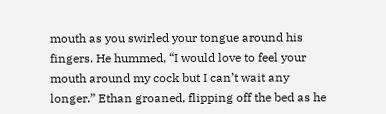mouth as you swirled your tongue around his fingers. He hummed, “I would love to feel your mouth around my cock but I can’t wait any longer.” Ethan groaned, flipping off the bed as he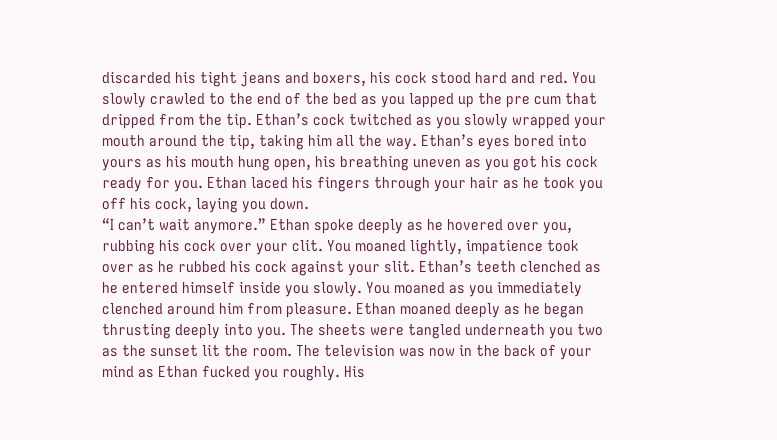discarded his tight jeans and boxers, his cock stood hard and red. You slowly crawled to the end of the bed as you lapped up the pre cum that dripped from the tip. Ethan’s cock twitched as you slowly wrapped your mouth around the tip, taking him all the way. Ethan’s eyes bored into yours as his mouth hung open, his breathing uneven as you got his cock ready for you. Ethan laced his fingers through your hair as he took you off his cock, laying you down.
“I can’t wait anymore.” Ethan spoke deeply as he hovered over you, rubbing his cock over your clit. You moaned lightly, impatience took over as he rubbed his cock against your slit. Ethan’s teeth clenched as he entered himself inside you slowly. You moaned as you immediately clenched around him from pleasure. Ethan moaned deeply as he began thrusting deeply into you. The sheets were tangled underneath you two as the sunset lit the room. The television was now in the back of your mind as Ethan fucked you roughly. His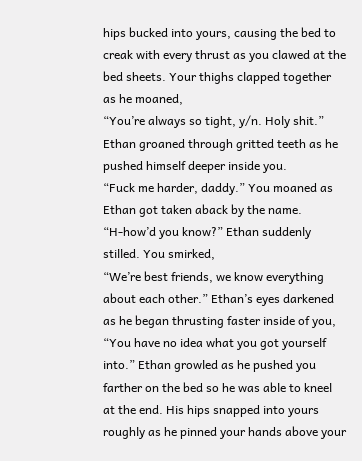hips bucked into yours, causing the bed to creak with every thrust as you clawed at the bed sheets. Your thighs clapped together as he moaned,
“You’re always so tight, y/n. Holy shit.” Ethan groaned through gritted teeth as he pushed himself deeper inside you.
“Fuck me harder, daddy.” You moaned as Ethan got taken aback by the name.
“H-how’d you know?” Ethan suddenly stilled. You smirked,
“We’re best friends, we know everything about each other.” Ethan’s eyes darkened as he began thrusting faster inside of you,
“You have no idea what you got yourself into.” Ethan growled as he pushed you farther on the bed so he was able to kneel at the end. His hips snapped into yours roughly as he pinned your hands above your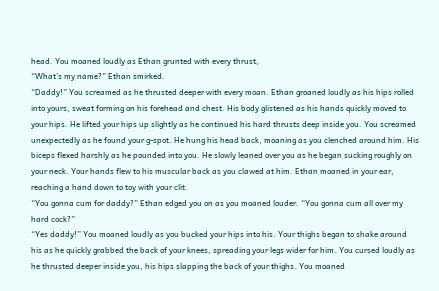head. You moaned loudly as Ethan grunted with every thrust,
“What’s my name?” Ethan smirked.
“Daddy!” You screamed as he thrusted deeper with every moan. Ethan groaned loudly as his hips rolled into yours, sweat forming on his forehead and chest. His body glistened as his hands quickly moved to your hips. He lifted your hips up slightly as he continued his hard thrusts deep inside you. You screamed unexpectedly as he found your g-spot. He hung his head back, moaning as you clenched around him. His biceps flexed harshly as he pounded into you. He slowly leaned over you as he began sucking roughly on your neck. Your hands flew to his muscular back as you clawed at him. Ethan moaned in your ear, reaching a hand down to toy with your clit.
“You gonna cum for daddy?” Ethan edged you on as you moaned louder. “You gonna cum all over my hard cock?”
“Yes daddy!” You moaned loudly as you bucked your hips into his. Your thighs began to shake around his as he quickly grabbed the back of your knees, spreading your legs wider for him. You cursed loudly as he thrusted deeper inside you, his hips slapping the back of your thighs. You moaned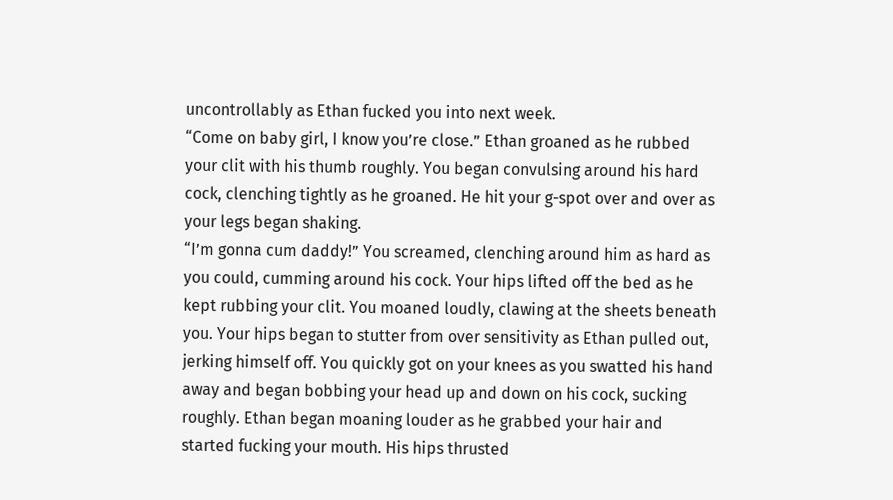uncontrollably as Ethan fucked you into next week.
“Come on baby girl, I know you’re close.” Ethan groaned as he rubbed your clit with his thumb roughly. You began convulsing around his hard cock, clenching tightly as he groaned. He hit your g-spot over and over as your legs began shaking.
“I’m gonna cum daddy!” You screamed, clenching around him as hard as you could, cumming around his cock. Your hips lifted off the bed as he kept rubbing your clit. You moaned loudly, clawing at the sheets beneath you. Your hips began to stutter from over sensitivity as Ethan pulled out, jerking himself off. You quickly got on your knees as you swatted his hand away and began bobbing your head up and down on his cock, sucking roughly. Ethan began moaning louder as he grabbed your hair and started fucking your mouth. His hips thrusted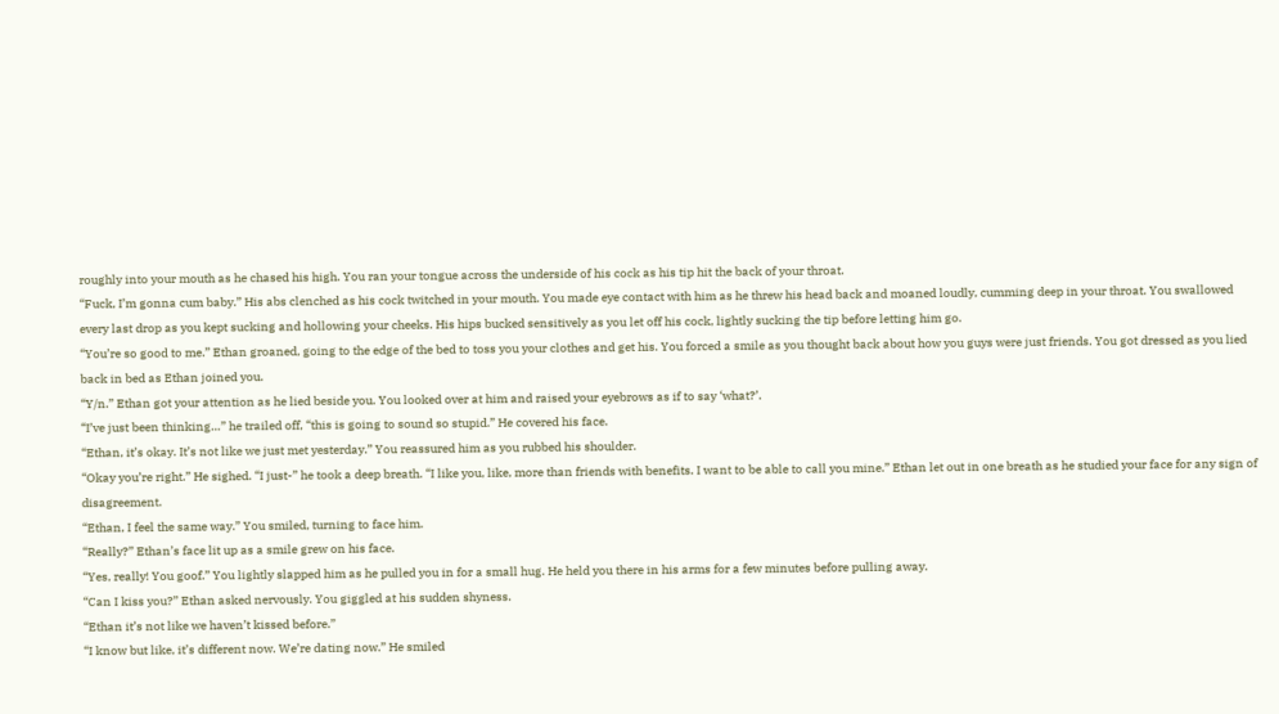roughly into your mouth as he chased his high. You ran your tongue across the underside of his cock as his tip hit the back of your throat.
“Fuck, I’m gonna cum baby.” His abs clenched as his cock twitched in your mouth. You made eye contact with him as he threw his head back and moaned loudly, cumming deep in your throat. You swallowed every last drop as you kept sucking and hollowing your cheeks. His hips bucked sensitively as you let off his cock, lightly sucking the tip before letting him go.
“You’re so good to me.” Ethan groaned, going to the edge of the bed to toss you your clothes and get his. You forced a smile as you thought back about how you guys were just friends. You got dressed as you lied back in bed as Ethan joined you.
“Y/n.” Ethan got your attention as he lied beside you. You looked over at him and raised your eyebrows as if to say ‘what?’.
“I’ve just been thinking…” he trailed off, “this is going to sound so stupid.” He covered his face.
“Ethan, it’s okay. It’s not like we just met yesterday.” You reassured him as you rubbed his shoulder.
“Okay you’re right.” He sighed. “I just-” he took a deep breath. “I like you, like, more than friends with benefits. I want to be able to call you mine.” Ethan let out in one breath as he studied your face for any sign of disagreement.
“Ethan, I feel the same way.” You smiled, turning to face him.
“Really?” Ethan’s face lit up as a smile grew on his face.
“Yes, really! You goof.” You lightly slapped him as he pulled you in for a small hug. He held you there in his arms for a few minutes before pulling away.
“Can I kiss you?” Ethan asked nervously. You giggled at his sudden shyness.
“Ethan it’s not like we haven’t kissed before.”
“I know but like, it’s different now. We’re dating now.” He smiled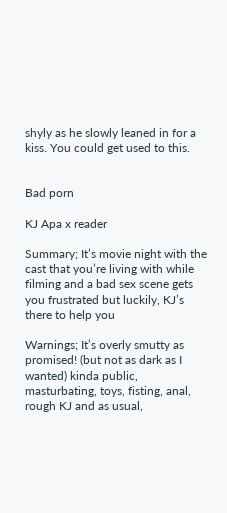shyly as he slowly leaned in for a kiss. You could get used to this.


Bad porn

KJ Apa x reader

Summary; It’s movie night with the cast that you’re living with while filming and a bad sex scene gets you frustrated but luckily, KJ’s there to help you

Warnings; It’s overly smutty as promised! (but not as dark as I wanted) kinda public, masturbating, toys, fisting, anal, rough KJ and as usual,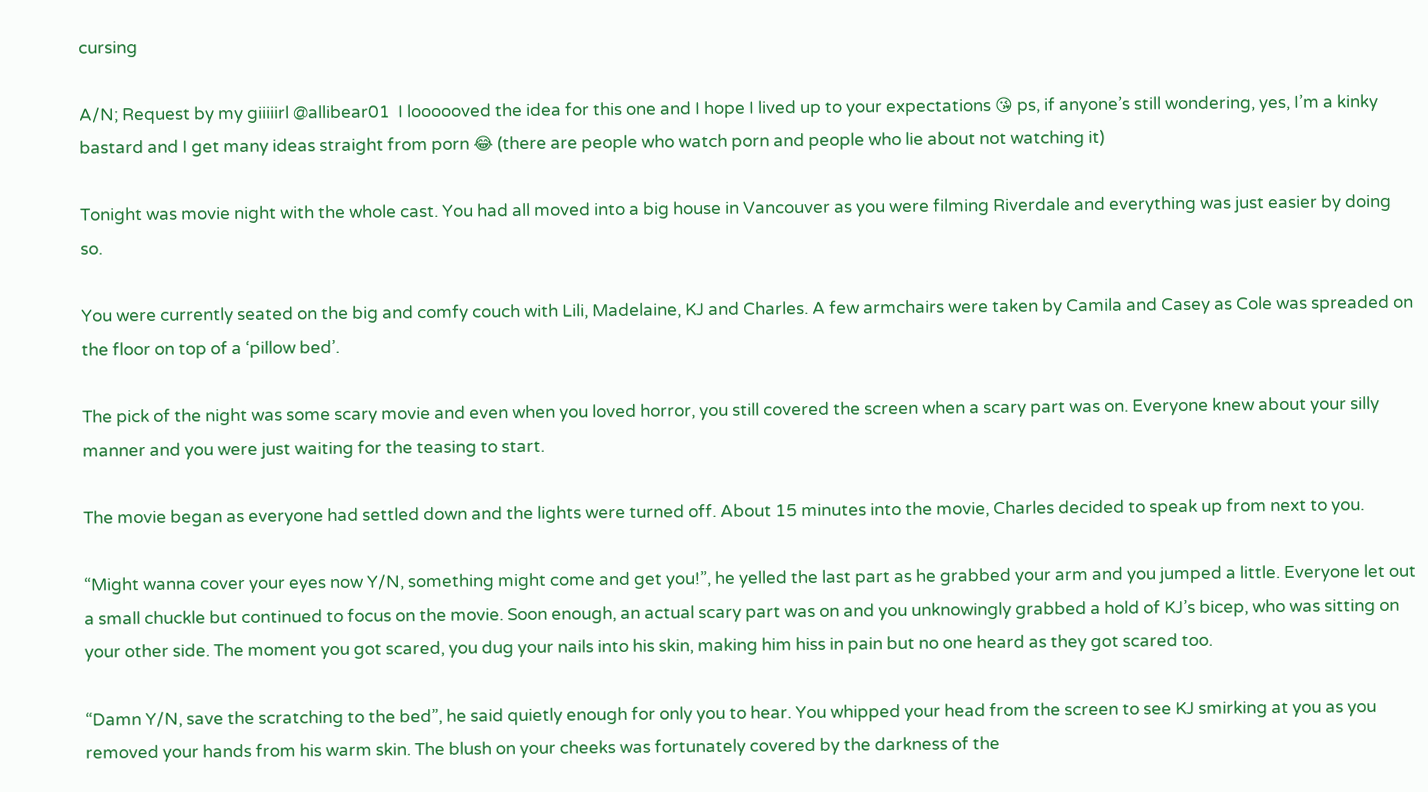cursing

A/N; Request by my giiiiirl @allibear01  I loooooved the idea for this one and I hope I lived up to your expectations 😘 ps, if anyone’s still wondering, yes, I’m a kinky bastard and I get many ideas straight from porn 😂 (there are people who watch porn and people who lie about not watching it)

Tonight was movie night with the whole cast. You had all moved into a big house in Vancouver as you were filming Riverdale and everything was just easier by doing so.

You were currently seated on the big and comfy couch with Lili, Madelaine, KJ and Charles. A few armchairs were taken by Camila and Casey as Cole was spreaded on the floor on top of a ‘pillow bed’.

The pick of the night was some scary movie and even when you loved horror, you still covered the screen when a scary part was on. Everyone knew about your silly manner and you were just waiting for the teasing to start.

The movie began as everyone had settled down and the lights were turned off. About 15 minutes into the movie, Charles decided to speak up from next to you.

“Might wanna cover your eyes now Y/N, something might come and get you!”, he yelled the last part as he grabbed your arm and you jumped a little. Everyone let out a small chuckle but continued to focus on the movie. Soon enough, an actual scary part was on and you unknowingly grabbed a hold of KJ’s bicep, who was sitting on your other side. The moment you got scared, you dug your nails into his skin, making him hiss in pain but no one heard as they got scared too.

“Damn Y/N, save the scratching to the bed”, he said quietly enough for only you to hear. You whipped your head from the screen to see KJ smirking at you as you removed your hands from his warm skin. The blush on your cheeks was fortunately covered by the darkness of the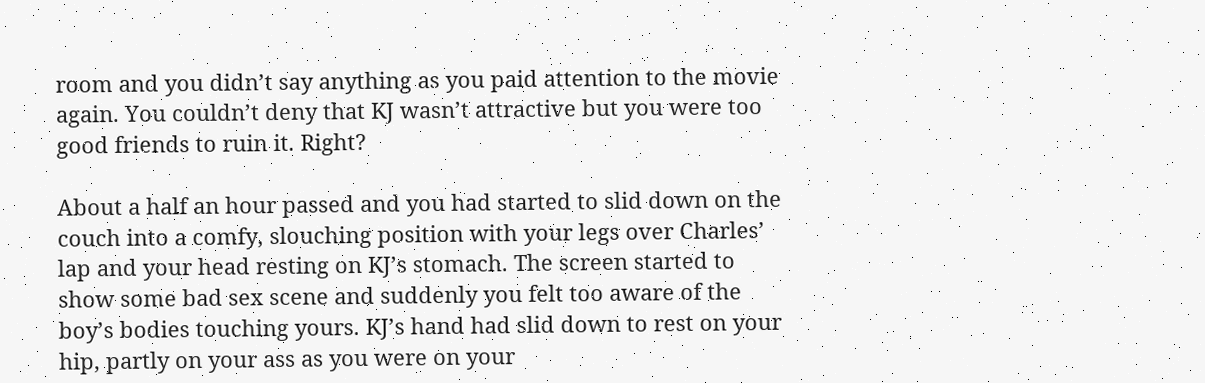room and you didn’t say anything as you paid attention to the movie again. You couldn’t deny that KJ wasn’t attractive but you were too good friends to ruin it. Right?

About a half an hour passed and you had started to slid down on the couch into a comfy, slouching position with your legs over Charles’ lap and your head resting on KJ’s stomach. The screen started to show some bad sex scene and suddenly you felt too aware of the boy’s bodies touching yours. KJ’s hand had slid down to rest on your hip, partly on your ass as you were on your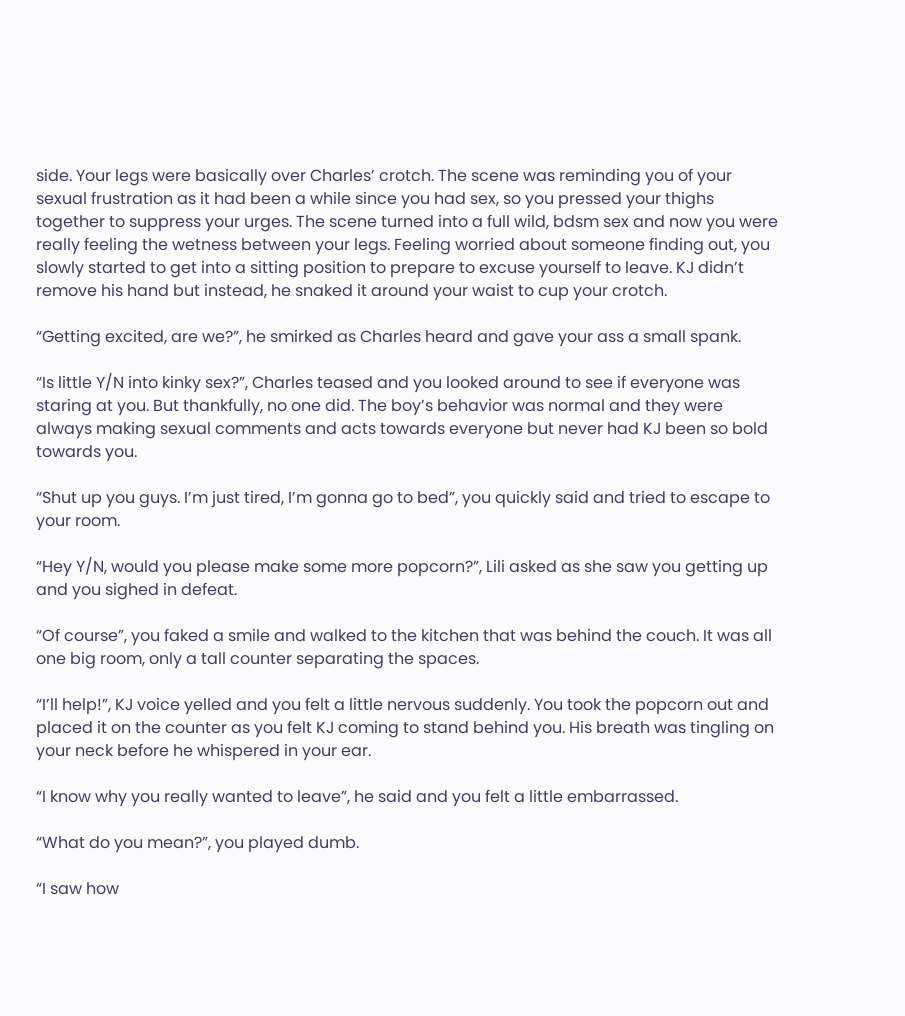side. Your legs were basically over Charles’ crotch. The scene was reminding you of your sexual frustration as it had been a while since you had sex, so you pressed your thighs together to suppress your urges. The scene turned into a full wild, bdsm sex and now you were really feeling the wetness between your legs. Feeling worried about someone finding out, you slowly started to get into a sitting position to prepare to excuse yourself to leave. KJ didn’t remove his hand but instead, he snaked it around your waist to cup your crotch.

“Getting excited, are we?”, he smirked as Charles heard and gave your ass a small spank.

“Is little Y/N into kinky sex?”, Charles teased and you looked around to see if everyone was staring at you. But thankfully, no one did. The boy’s behavior was normal and they were always making sexual comments and acts towards everyone but never had KJ been so bold towards you.

“Shut up you guys. I’m just tired, I’m gonna go to bed”, you quickly said and tried to escape to your room.

“Hey Y/N, would you please make some more popcorn?”, Lili asked as she saw you getting up and you sighed in defeat.

“Of course”, you faked a smile and walked to the kitchen that was behind the couch. It was all one big room, only a tall counter separating the spaces.

“I’ll help!”, KJ voice yelled and you felt a little nervous suddenly. You took the popcorn out and placed it on the counter as you felt KJ coming to stand behind you. His breath was tingling on your neck before he whispered in your ear.

“I know why you really wanted to leave”, he said and you felt a little embarrassed.

“What do you mean?”, you played dumb.

“I saw how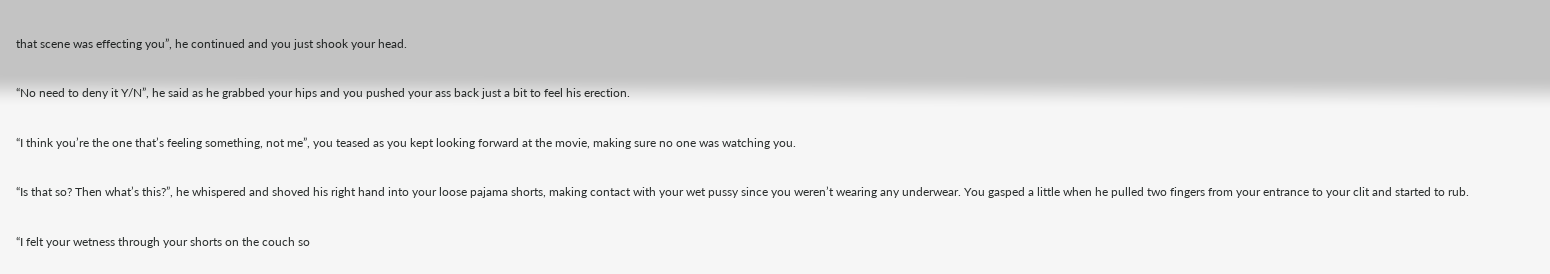that scene was effecting you”, he continued and you just shook your head.

“No need to deny it Y/N”, he said as he grabbed your hips and you pushed your ass back just a bit to feel his erection.

“I think you’re the one that’s feeling something, not me”, you teased as you kept looking forward at the movie, making sure no one was watching you.

“Is that so? Then what’s this?”, he whispered and shoved his right hand into your loose pajama shorts, making contact with your wet pussy since you weren’t wearing any underwear. You gasped a little when he pulled two fingers from your entrance to your clit and started to rub.

“I felt your wetness through your shorts on the couch so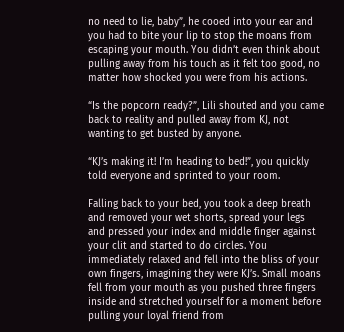no need to lie, baby”, he cooed into your ear and you had to bite your lip to stop the moans from escaping your mouth. You didn’t even think about pulling away from his touch as it felt too good, no matter how shocked you were from his actions.

“Is the popcorn ready?”, Lili shouted and you came back to reality and pulled away from KJ, not wanting to get busted by anyone.

“KJ’s making it! I’m heading to bed!”, you quickly told everyone and sprinted to your room.

Falling back to your bed, you took a deep breath and removed your wet shorts, spread your legs and pressed your index and middle finger against your clit and started to do circles. You immediately relaxed and fell into the bliss of your own fingers, imagining they were KJ’s. Small moans fell from your mouth as you pushed three fingers inside and stretched yourself for a moment before pulling your loyal friend from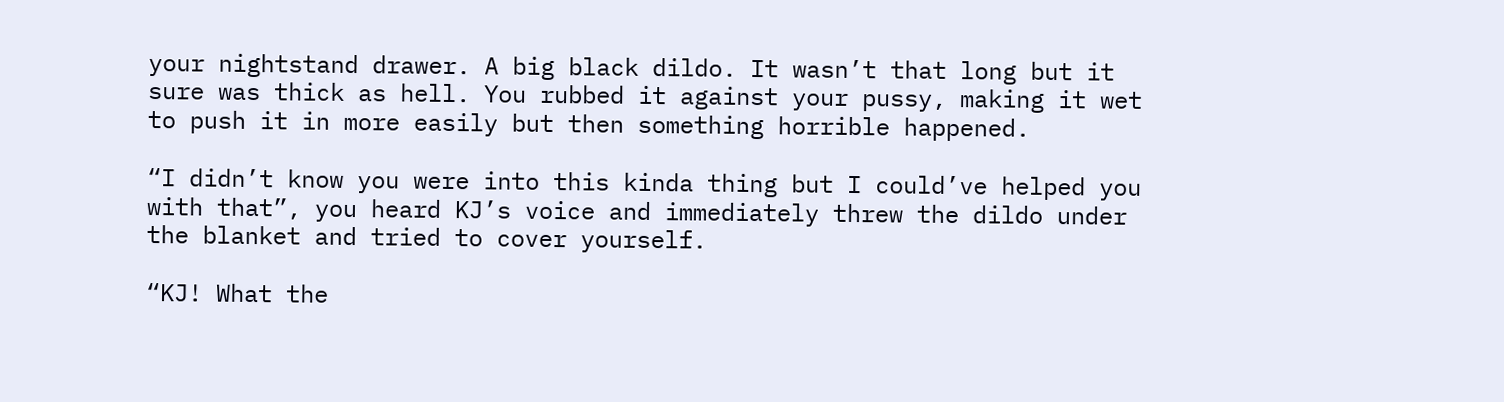your nightstand drawer. A big black dildo. It wasn’t that long but it sure was thick as hell. You rubbed it against your pussy, making it wet to push it in more easily but then something horrible happened.

“I didn’t know you were into this kinda thing but I could’ve helped you with that”, you heard KJ’s voice and immediately threw the dildo under the blanket and tried to cover yourself.

“KJ! What the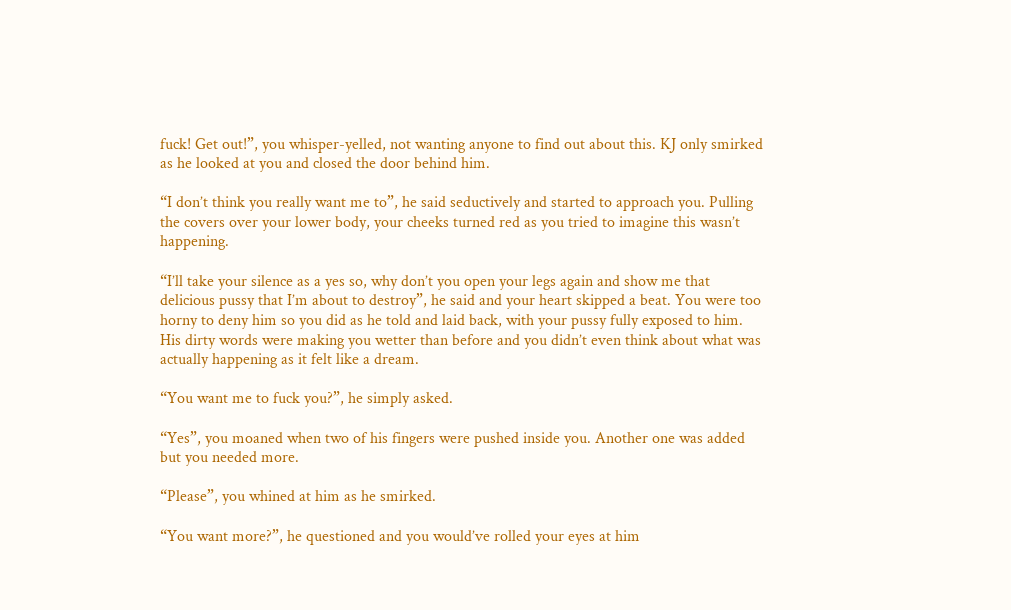fuck! Get out!”, you whisper-yelled, not wanting anyone to find out about this. KJ only smirked as he looked at you and closed the door behind him.

“I don’t think you really want me to”, he said seductively and started to approach you. Pulling the covers over your lower body, your cheeks turned red as you tried to imagine this wasn’t happening.

“I’ll take your silence as a yes so, why don’t you open your legs again and show me that delicious pussy that I’m about to destroy”, he said and your heart skipped a beat. You were too horny to deny him so you did as he told and laid back, with your pussy fully exposed to him. His dirty words were making you wetter than before and you didn’t even think about what was actually happening as it felt like a dream.

“You want me to fuck you?”, he simply asked.

“Yes”, you moaned when two of his fingers were pushed inside you. Another one was added but you needed more.

“Please”, you whined at him as he smirked.

“You want more?”, he questioned and you would’ve rolled your eyes at him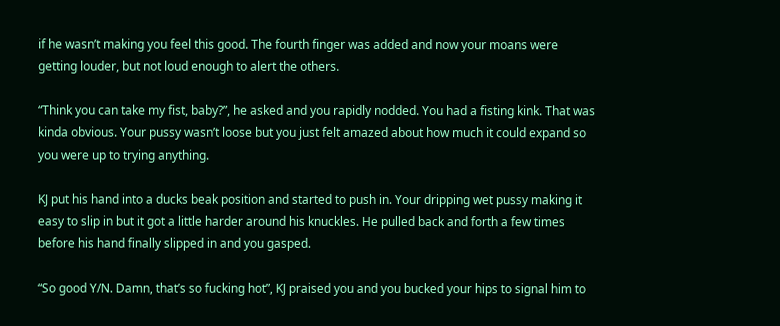if he wasn’t making you feel this good. The fourth finger was added and now your moans were getting louder, but not loud enough to alert the others.

“Think you can take my fist, baby?”, he asked and you rapidly nodded. You had a fisting kink. That was kinda obvious. Your pussy wasn’t loose but you just felt amazed about how much it could expand so you were up to trying anything.

KJ put his hand into a ducks beak position and started to push in. Your dripping wet pussy making it easy to slip in but it got a little harder around his knuckles. He pulled back and forth a few times before his hand finally slipped in and you gasped.

“So good Y/N. Damn, that’s so fucking hot”, KJ praised you and you bucked your hips to signal him to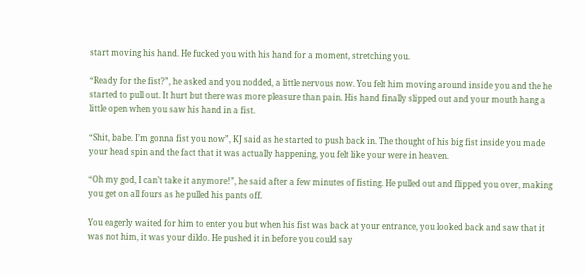start moving his hand. He fucked you with his hand for a moment, stretching you.

“Ready for the fist?”, he asked and you nodded, a little nervous now. You felt him moving around inside you and the he started to pull out. It hurt but there was more pleasure than pain. His hand finally slipped out and your mouth hang a little open when you saw his hand in a fist.

“Shit, babe. I’m gonna fist you now”, KJ said as he started to push back in. The thought of his big fist inside you made your head spin and the fact that it was actually happening, you felt like your were in heaven.

“Oh my god, I can’t take it anymore!”, he said after a few minutes of fisting. He pulled out and flipped you over, making you get on all fours as he pulled his pants off.

You eagerly waited for him to enter you but when his fist was back at your entrance, you looked back and saw that it was not him, it was your dildo. He pushed it in before you could say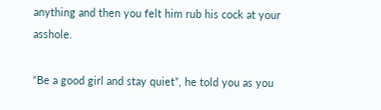anything and then you felt him rub his cock at your asshole.

“Be a good girl and stay quiet”, he told you as you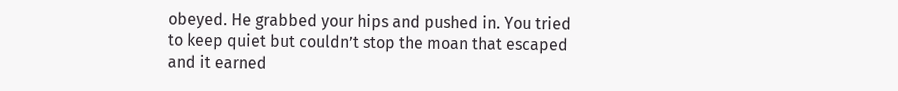obeyed. He grabbed your hips and pushed in. You tried to keep quiet but couldn’t stop the moan that escaped and it earned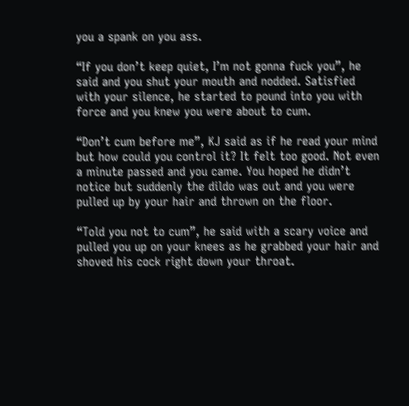you a spank on you ass.

“If you don’t keep quiet, I’m not gonna fuck you”, he said and you shut your mouth and nodded. Satisfied with your silence, he started to pound into you with force and you knew you were about to cum.

“Don’t cum before me”, KJ said as if he read your mind but how could you control it? It felt too good. Not even a minute passed and you came. You hoped he didn’t notice but suddenly the dildo was out and you were pulled up by your hair and thrown on the floor.

“Told you not to cum”, he said with a scary voice and pulled you up on your knees as he grabbed your hair and shoved his cock right down your throat.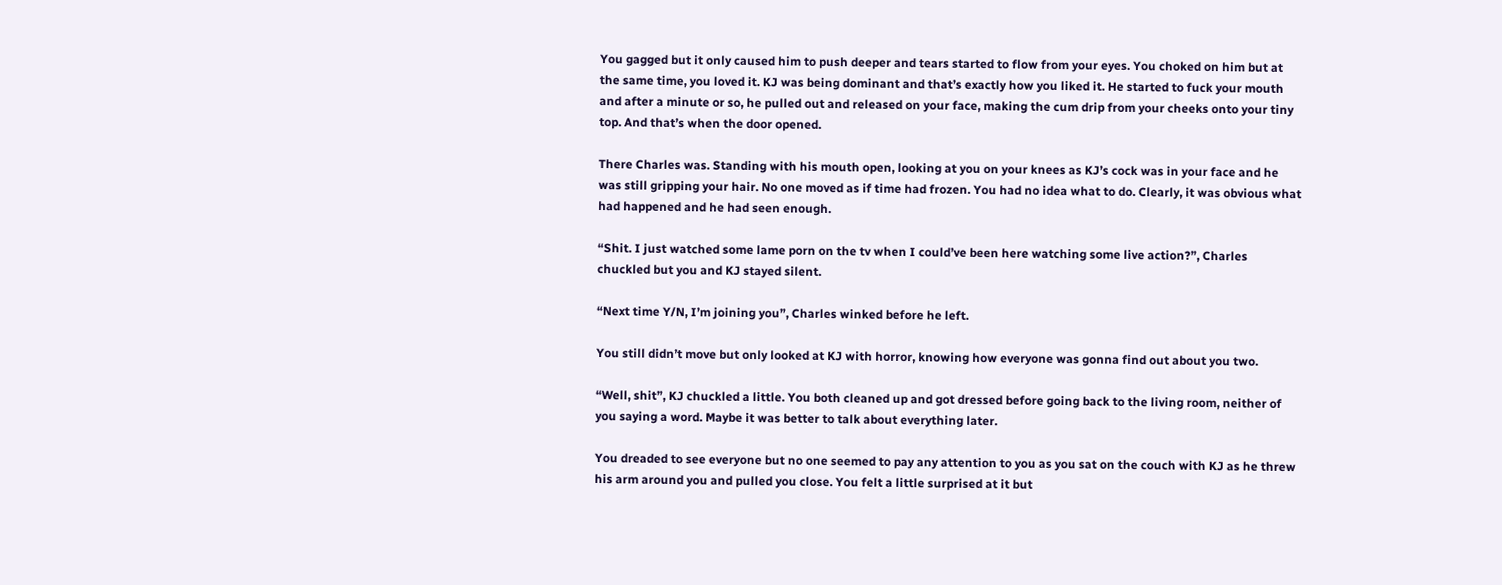You gagged but it only caused him to push deeper and tears started to flow from your eyes. You choked on him but at the same time, you loved it. KJ was being dominant and that’s exactly how you liked it. He started to fuck your mouth and after a minute or so, he pulled out and released on your face, making the cum drip from your cheeks onto your tiny top. And that’s when the door opened.

There Charles was. Standing with his mouth open, looking at you on your knees as KJ’s cock was in your face and he was still gripping your hair. No one moved as if time had frozen. You had no idea what to do. Clearly, it was obvious what had happened and he had seen enough.

“Shit. I just watched some lame porn on the tv when I could’ve been here watching some live action?”, Charles chuckled but you and KJ stayed silent.

“Next time Y/N, I’m joining you”, Charles winked before he left.

You still didn’t move but only looked at KJ with horror, knowing how everyone was gonna find out about you two.

“Well, shit”, KJ chuckled a little. You both cleaned up and got dressed before going back to the living room, neither of you saying a word. Maybe it was better to talk about everything later.

You dreaded to see everyone but no one seemed to pay any attention to you as you sat on the couch with KJ as he threw his arm around you and pulled you close. You felt a little surprised at it but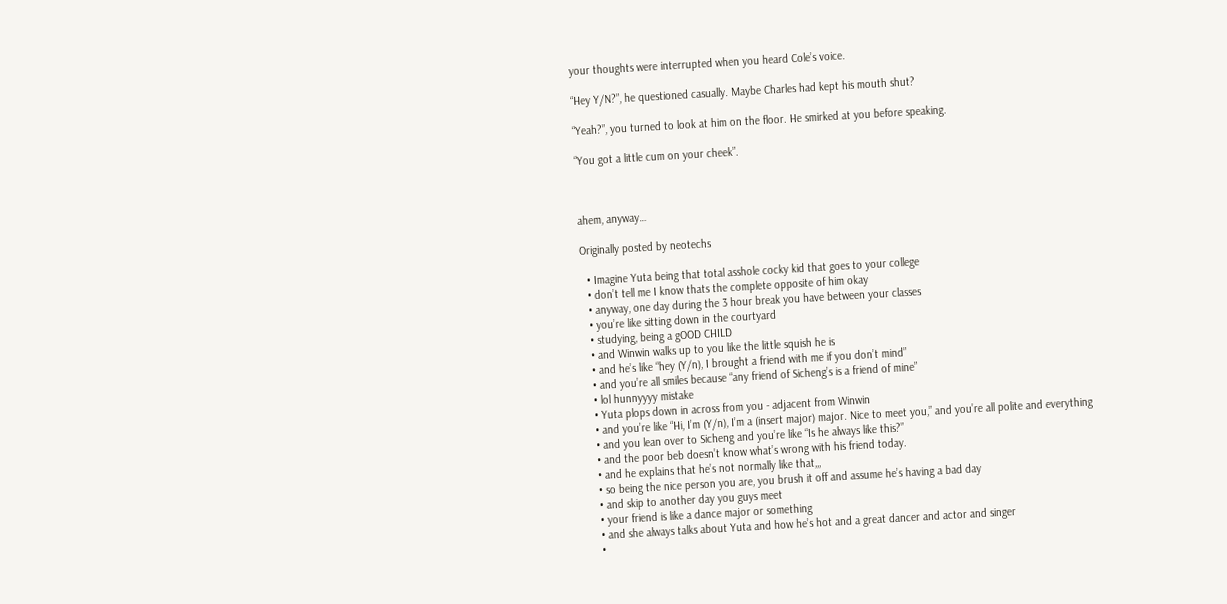your thoughts were interrupted when you heard Cole’s voice.

“Hey Y/N?”, he questioned casually. Maybe Charles had kept his mouth shut?

“Yeah?”, you turned to look at him on the floor. He smirked at you before speaking.

“You got a little cum on your cheek”.



ahem, anyway…

Originally posted by neotechs

  • Imagine Yuta being that total asshole cocky kid that goes to your college
  • don’t tell me I know thats the complete opposite of him okay
  • anyway, one day during the 3 hour break you have between your classes
  • you’re like sitting down in the courtyard
  • studying, being a gOOD CHILD
  • and Winwin walks up to you like the little squish he is
  • and he’s like “hey (Y/n), I brought a friend with me if you don’t mind”
  • and you’re all smiles because “any friend of Sicheng’s is a friend of mine”
  • lol hunnyyyy mistake
  • Yuta plops down in across from you - adjacent from Winwin
  • and you’re like “Hi, I’m (Y/n), I’m a (insert major) major. Nice to meet you,” and you’re all polite and everything
  • and you lean over to Sicheng and you’re like “Is he always like this?”
  • and the poor beb doesn’t know what’s wrong with his friend today.
  • and he explains that he’s not normally like that,,,
  • so being the nice person you are, you brush it off and assume he’s having a bad day
  • and skip to another day you guys meet
  • your friend is like a dance major or something
  • and she always talks about Yuta and how he’s hot and a great dancer and actor and singer
  •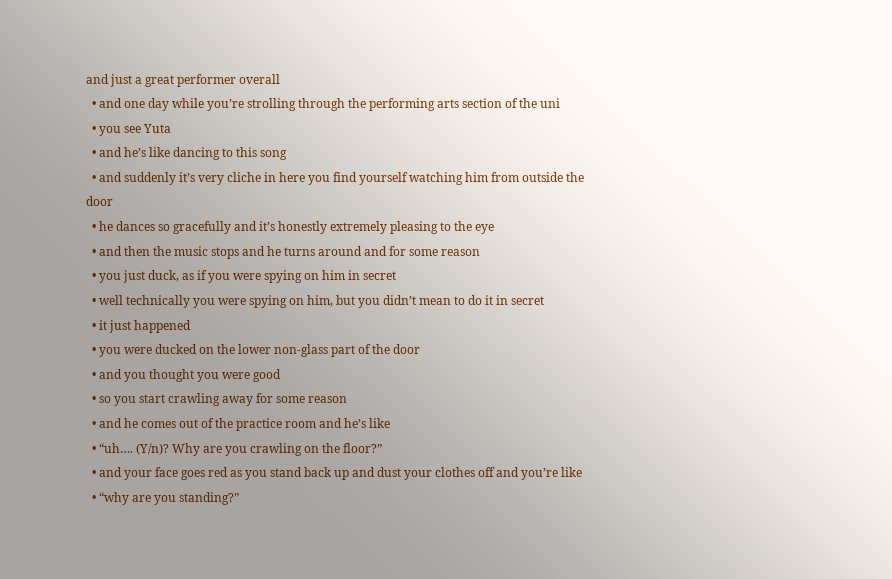and just a great performer overall
  • and one day while you’re strolling through the performing arts section of the uni
  • you see Yuta
  • and he’s like dancing to this song
  • and suddenly it’s very cliche in here you find yourself watching him from outside the door
  • he dances so gracefully and it’s honestly extremely pleasing to the eye
  • and then the music stops and he turns around and for some reason
  • you just duck, as if you were spying on him in secret
  • well technically you were spying on him, but you didn’t mean to do it in secret
  • it just happened
  • you were ducked on the lower non-glass part of the door
  • and you thought you were good
  • so you start crawling away for some reason
  • and he comes out of the practice room and he’s like
  • “uh…. (Y/n)? Why are you crawling on the floor?”
  • and your face goes red as you stand back up and dust your clothes off and you’re like
  • “why are you standing?”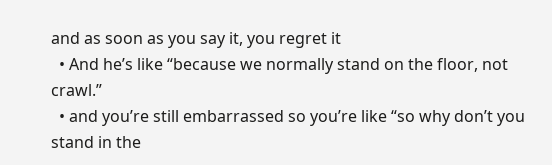and as soon as you say it, you regret it
  • And he’s like “because we normally stand on the floor, not crawl.”
  • and you’re still embarrassed so you’re like “so why don’t you stand in the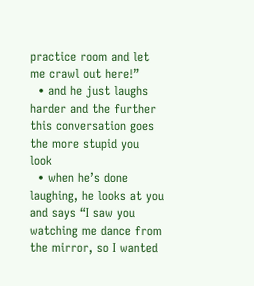practice room and let me crawl out here!”
  • and he just laughs harder and the further this conversation goes the more stupid you look
  • when he’s done laughing, he looks at you and says “I saw you watching me dance from the mirror, so I wanted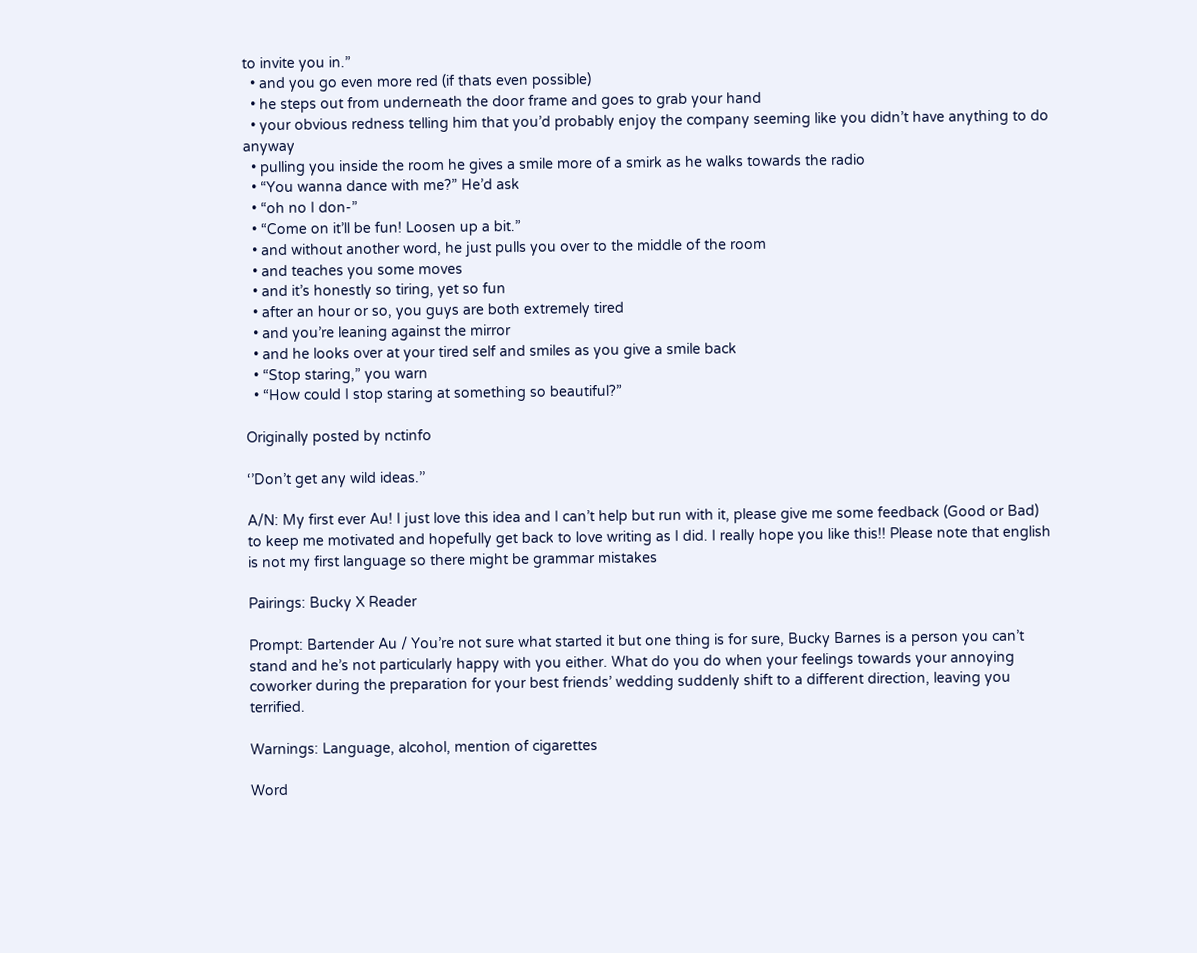to invite you in.”
  • and you go even more red (if thats even possible)
  • he steps out from underneath the door frame and goes to grab your hand
  • your obvious redness telling him that you’d probably enjoy the company seeming like you didn’t have anything to do anyway
  • pulling you inside the room he gives a smile more of a smirk as he walks towards the radio
  • “You wanna dance with me?” He’d ask
  • “oh no I don-”
  • “Come on it’ll be fun! Loosen up a bit.”
  • and without another word, he just pulls you over to the middle of the room
  • and teaches you some moves
  • and it’s honestly so tiring, yet so fun
  • after an hour or so, you guys are both extremely tired
  • and you’re leaning against the mirror
  • and he looks over at your tired self and smiles as you give a smile back
  • “Stop staring,” you warn
  • “How could I stop staring at something so beautiful?”

Originally posted by nctinfo

‘’Don’t get any wild ideas.’’

A/N: My first ever Au! I just love this idea and I can’t help but run with it, please give me some feedback (Good or Bad) to keep me motivated and hopefully get back to love writing as I did. I really hope you like this!! Please note that english is not my first language so there might be grammar mistakes

Pairings: Bucky X Reader

Prompt: Bartender Au / You’re not sure what started it but one thing is for sure, Bucky Barnes is a person you can’t stand and he’s not particularly happy with you either. What do you do when your feelings towards your annoying coworker during the preparation for your best friends’ wedding suddenly shift to a different direction, leaving you terrified.

Warnings: Language, alcohol, mention of cigarettes

Word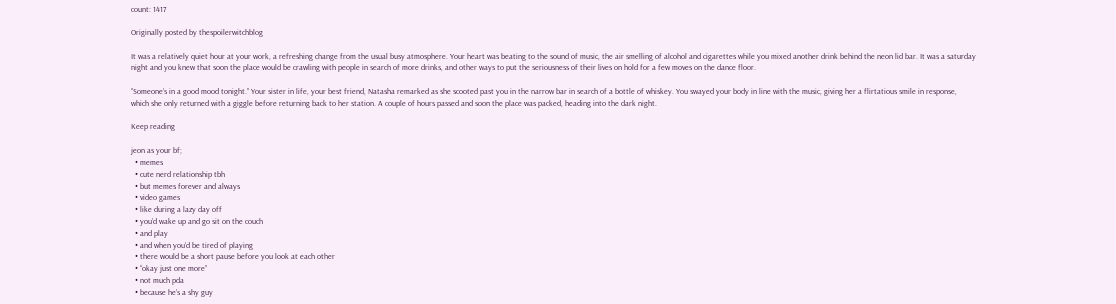count: 1417

Originally posted by thespoilerwitchblog

It was a relatively quiet hour at your work, a refreshing change from the usual busy atmosphere. Your heart was beating to the sound of music, the air smelling of alcohol and cigarettes while you mixed another drink behind the neon lid bar. It was a saturday night and you knew that soon the place would be crawling with people in search of more drinks, and other ways to put the seriousness of their lives on hold for a few moves on the dance floor.

‘’Someone’s in a good mood tonight.’’ Your sister in life, your best friend, Natasha remarked as she scooted past you in the narrow bar in search of a bottle of whiskey. You swayed your body in line with the music, giving her a flirtatious smile in response, which she only returned with a giggle before returning back to her station. A couple of hours passed and soon the place was packed, heading into the dark night.

Keep reading

jeon as your bf;
  • memes
  • cute nerd relationship tbh
  • but memes forever and always
  • video games
  • like during a lazy day off
  • you’d wake up and go sit on the couch
  • and play
  • and when you’d be tired of playing
  • there would be a short pause before you look at each other
  • “okay just one more”
  • not much pda
  • because he’s a shy guy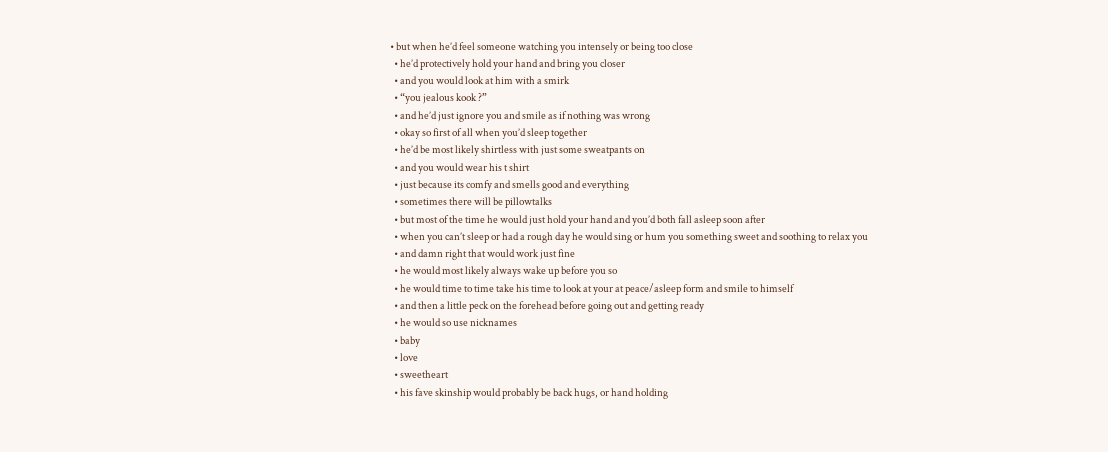• but when he’d feel someone watching you intensely or being too close
  • he’d protectively hold your hand and bring you closer
  • and you would look at him with a smirk
  • “you jealous kook ?”
  • and he’d just ignore you and smile as if nothing was wrong
  • okay so first of all when you’d sleep together
  • he’d be most likely shirtless with just some sweatpants on
  • and you would wear his t shirt
  • just because its comfy and smells good and everything
  • sometimes there will be pillowtalks
  • but most of the time he would just hold your hand and you’d both fall asleep soon after
  • when you can’t sleep or had a rough day he would sing or hum you something sweet and soothing to relax you
  • and damn right that would work just fine
  • he would most likely always wake up before you so
  • he would time to time take his time to look at your at peace/asleep form and smile to himself
  • and then a little peck on the forehead before going out and getting ready
  • he would so use nicknames
  • baby
  • love
  • sweetheart
  • his fave skinship would probably be back hugs, or hand holding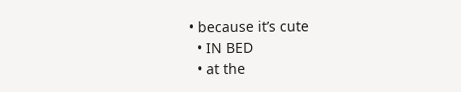• because it’s cute
  • IN BED
  • at the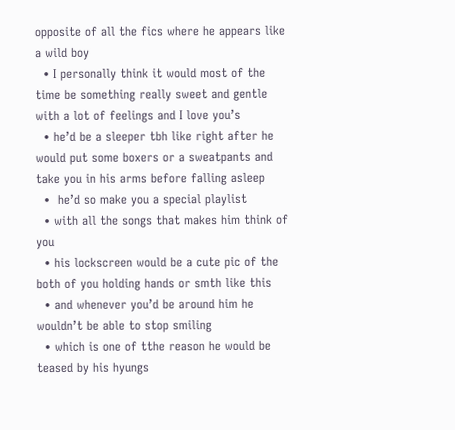opposite of all the fics where he appears like a wild boy
  • I personally think it would most of the time be something really sweet and gentle with a lot of feelings and I love you’s
  • he’d be a sleeper tbh like right after he would put some boxers or a sweatpants and take you in his arms before falling asleep
  •  he’d so make you a special playlist
  • with all the songs that makes him think of you
  • his lockscreen would be a cute pic of the both of you holding hands or smth like this
  • and whenever you’d be around him he wouldn’t be able to stop smiling
  • which is one of tthe reason he would be teased by his hyungs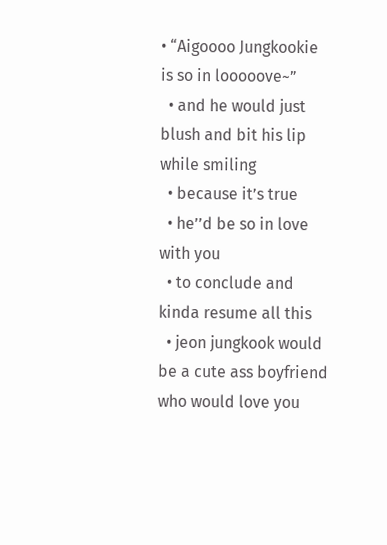• “Aigoooo Jungkookie is so in looooove~”
  • and he would just blush and bit his lip while smiling
  • because it’s true
  • he’’d be so in love with you
  • to conclude and kinda resume all this
  • jeon jungkook would be a cute ass boyfriend who would love you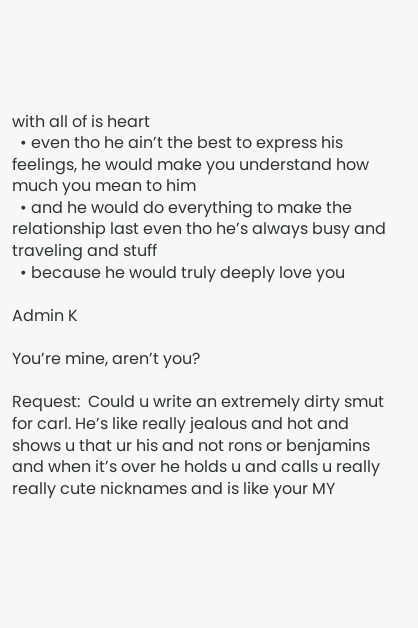with all of is heart
  • even tho he ain’t the best to express his feelings, he would make you understand how much you mean to him
  • and he would do everything to make the relationship last even tho he’s always busy and traveling and stuff
  • because he would truly deeply love you

Admin K

You’re mine, aren’t you?

Request:  Could u write an extremely dirty smut for carl. He’s like really jealous and hot and shows u that ur his and not rons or benjamins and when it’s over he holds u and calls u really really cute nicknames and is like your MY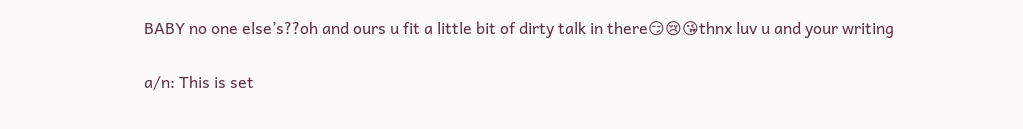BABY no one else’s??oh and ours u fit a little bit of dirty talk in there😏😢😘thnx luv u and your writing

a/n: This is set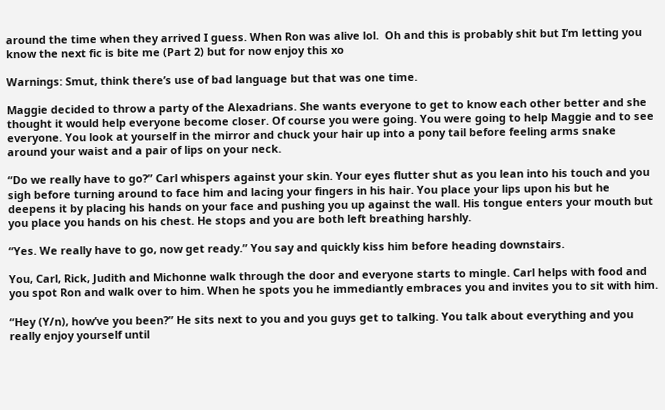around the time when they arrived I guess. When Ron was alive lol.  Oh and this is probably shit but I’m letting you know the next fic is bite me (Part 2) but for now enjoy this xo

Warnings: Smut, think there’s use of bad language but that was one time.

Maggie decided to throw a party of the Alexadrians. She wants everyone to get to know each other better and she thought it would help everyone become closer. Of course you were going. You were going to help Maggie and to see everyone. You look at yourself in the mirror and chuck your hair up into a pony tail before feeling arms snake around your waist and a pair of lips on your neck.

“Do we really have to go?” Carl whispers against your skin. Your eyes flutter shut as you lean into his touch and you sigh before turning around to face him and lacing your fingers in his hair. You place your lips upon his but he deepens it by placing his hands on your face and pushing you up against the wall. His tongue enters your mouth but you place you hands on his chest. He stops and you are both left breathing harshly.

“Yes. We really have to go, now get ready.” You say and quickly kiss him before heading downstairs.

You, Carl, Rick, Judith and Michonne walk through the door and everyone starts to mingle. Carl helps with food and you spot Ron and walk over to him. When he spots you he immediantly embraces you and invites you to sit with him.

“Hey (Y/n), how’ve you been?” He sits next to you and you guys get to talking. You talk about everything and you really enjoy yourself until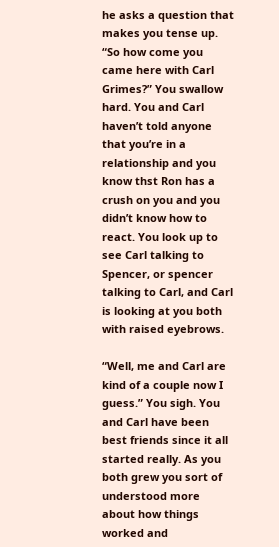he asks a question that makes you tense up. “So how come you came here with Carl Grimes?” You swallow hard. You and Carl haven’t told anyone that you’re in a relationship and you know thst Ron has a crush on you and you didn’t know how to react. You look up to see Carl talking to Spencer, or spencer talking to Carl, and Carl is looking at you both with raised eyebrows.

“Well, me and Carl are kind of a couple now I guess.” You sigh. You and Carl have been best friends since it all started really. As you both grew you sort of understood more about how things worked and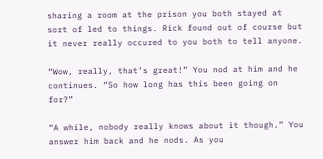sharing a room at the prison you both stayed at sort of led to things. Rick found out of course but it never really occured to you both to tell anyone.

“Wow, really, that’s great!” You nod at him and he continues. “So how long has this been going on for?”

“A while, nobody really knows about it though.” You answer him back and he nods. As you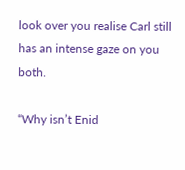look over you realise Carl still has an intense gaze on you both.

“Why isn’t Enid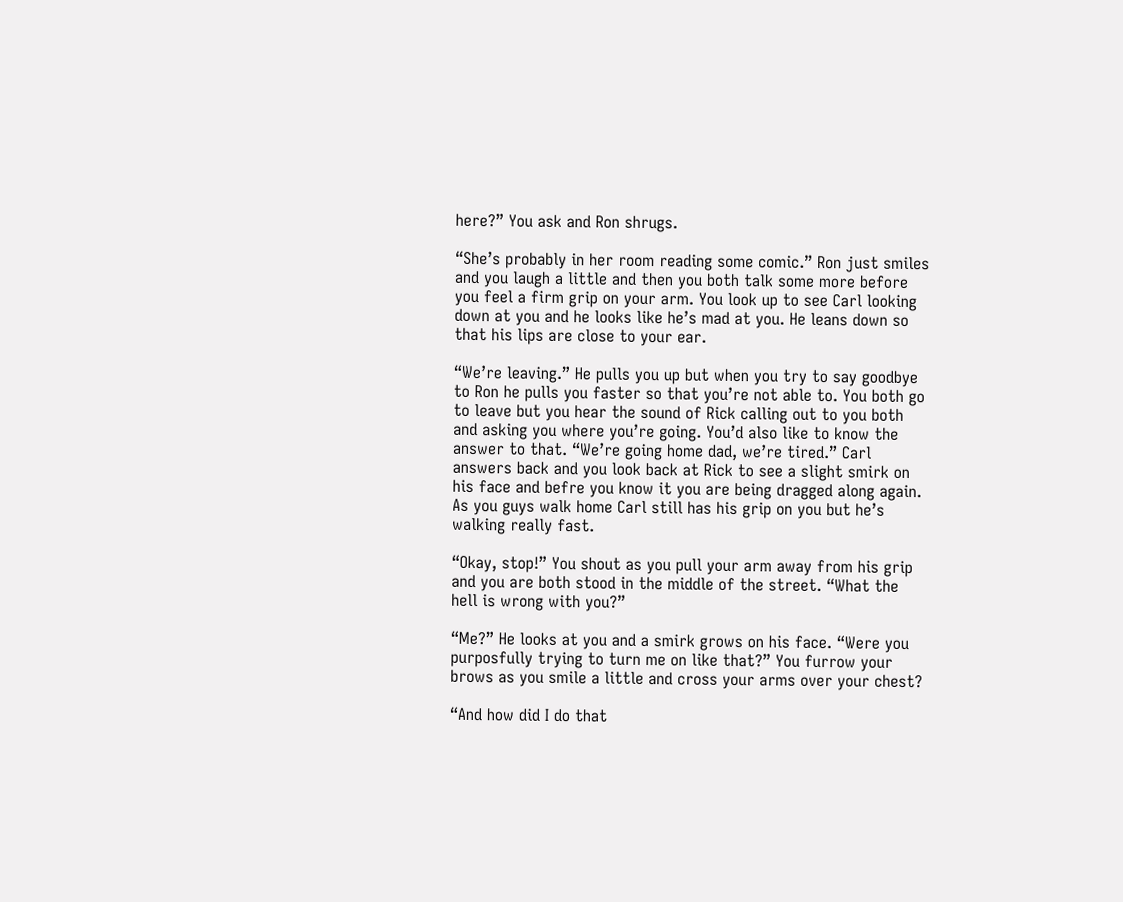here?” You ask and Ron shrugs.

“She’s probably in her room reading some comic.” Ron just smiles and you laugh a little and then you both talk some more before you feel a firm grip on your arm. You look up to see Carl looking down at you and he looks like he’s mad at you. He leans down so that his lips are close to your ear.

“We’re leaving.” He pulls you up but when you try to say goodbye to Ron he pulls you faster so that you’re not able to. You both go to leave but you hear the sound of Rick calling out to you both and asking you where you’re going. You’d also like to know the answer to that. “We’re going home dad, we’re tired.” Carl answers back and you look back at Rick to see a slight smirk on his face and befre you know it you are being dragged along again. As you guys walk home Carl still has his grip on you but he’s walking really fast.

“Okay, stop!” You shout as you pull your arm away from his grip and you are both stood in the middle of the street. “What the hell is wrong with you?”

“Me?” He looks at you and a smirk grows on his face. “Were you purposfully trying to turn me on like that?” You furrow your brows as you smile a little and cross your arms over your chest?

“And how did I do that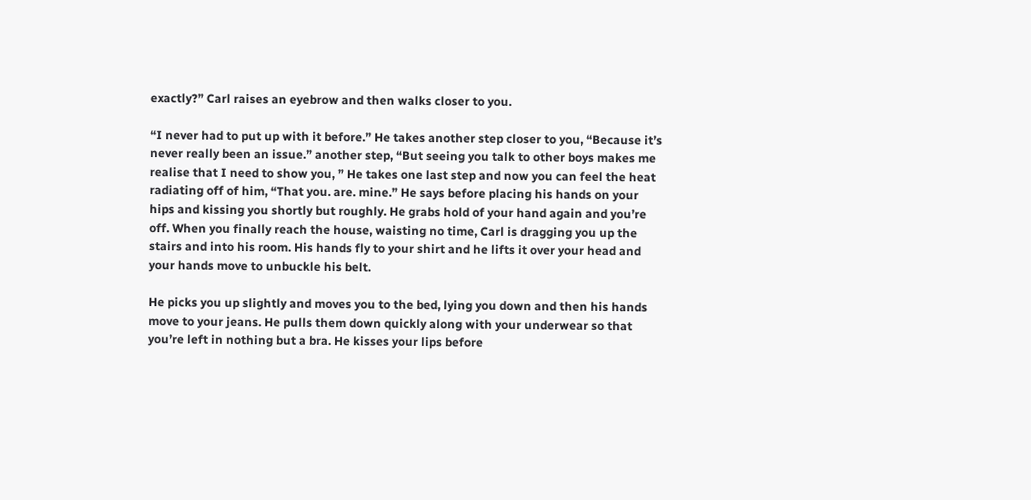exactly?” Carl raises an eyebrow and then walks closer to you.

“I never had to put up with it before.” He takes another step closer to you, “Because it’s never really been an issue.” another step, “But seeing you talk to other boys makes me realise that I need to show you, ” He takes one last step and now you can feel the heat radiating off of him, “That you. are. mine.” He says before placing his hands on your hips and kissing you shortly but roughly. He grabs hold of your hand again and you’re off. When you finally reach the house, waisting no time, Carl is dragging you up the stairs and into his room. His hands fly to your shirt and he lifts it over your head and your hands move to unbuckle his belt.

He picks you up slightly and moves you to the bed, lying you down and then his hands move to your jeans. He pulls them down quickly along with your underwear so that you’re left in nothing but a bra. He kisses your lips before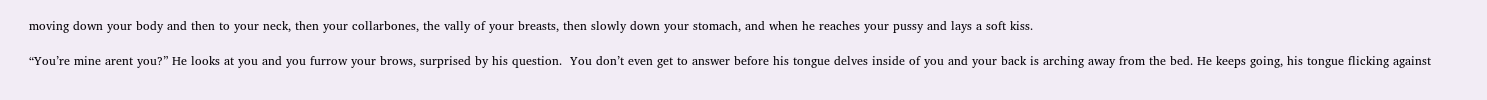moving down your body and then to your neck, then your collarbones, the vally of your breasts, then slowly down your stomach, and when he reaches your pussy and lays a soft kiss.

“You’re mine arent you?” He looks at you and you furrow your brows, surprised by his question.  You don’t even get to answer before his tongue delves inside of you and your back is arching away from the bed. He keeps going, his tongue flicking against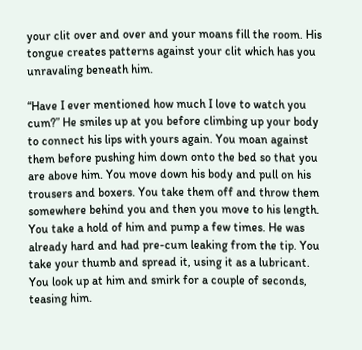your clit over and over and your moans fill the room. His tongue creates patterns against your clit which has you unravaling beneath him.

“Have I ever mentioned how much I love to watch you cum?” He smiles up at you before climbing up your body to connect his lips with yours again. You moan against them before pushing him down onto the bed so that you are above him. You move down his body and pull on his trousers and boxers. You take them off and throw them somewhere behind you and then you move to his length. You take a hold of him and pump a few times. He was already hard and had pre-cum leaking from the tip. You take your thumb and spread it, using it as a lubricant. You look up at him and smirk for a couple of seconds, teasing him.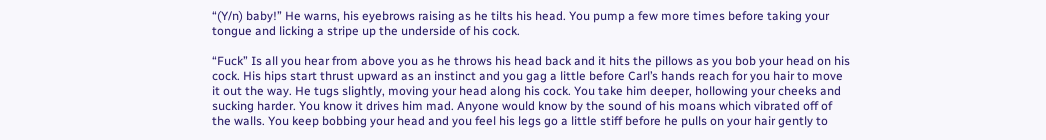“(Y/n) baby!” He warns, his eyebrows raising as he tilts his head. You pump a few more times before taking your tongue and licking a stripe up the underside of his cock.

“Fuck” Is all you hear from above you as he throws his head back and it hits the pillows as you bob your head on his cock. His hips start thrust upward as an instinct and you gag a little before Carl’s hands reach for you hair to move it out the way. He tugs slightly, moving your head along his cock. You take him deeper, hollowing your cheeks and sucking harder. You know it drives him mad. Anyone would know by the sound of his moans which vibrated off of the walls. You keep bobbing your head and you feel his legs go a little stiff before he pulls on your hair gently to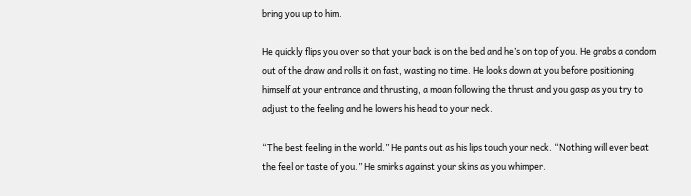bring you up to him.

He quickly flips you over so that your back is on the bed and he’s on top of you. He grabs a condom out of the draw and rolls it on fast, wasting no time. He looks down at you before positioning himself at your entrance and thrusting, a moan following the thrust and you gasp as you try to adjust to the feeling and he lowers his head to your neck.

“The best feeling in the world.” He pants out as his lips touch your neck. “Nothing will ever beat the feel or taste of you.” He smirks against your skins as you whimper.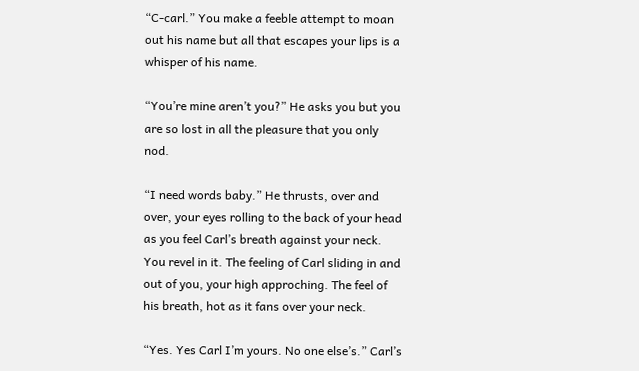“C-carl.” You make a feeble attempt to moan out his name but all that escapes your lips is a whisper of his name.

“You’re mine aren’t you?” He asks you but you are so lost in all the pleasure that you only nod.

“I need words baby.” He thrusts, over and over, your eyes rolling to the back of your head as you feel Carl’s breath against your neck. You revel in it. The feeling of Carl sliding in and out of you, your high approching. The feel of his breath, hot as it fans over your neck.

“Yes. Yes Carl I’m yours. No one else’s.” Carl’s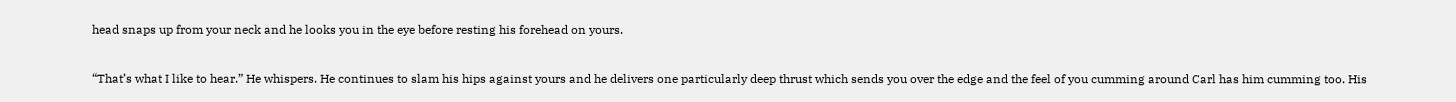head snaps up from your neck and he looks you in the eye before resting his forehead on yours.

“That’s what I like to hear.” He whispers. He continues to slam his hips against yours and he delivers one particularly deep thrust which sends you over the edge and the feel of you cumming around Carl has him cumming too. His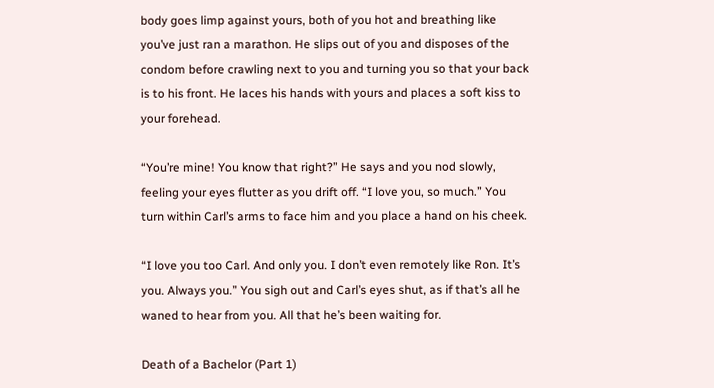body goes limp against yours, both of you hot and breathing like you’ve just ran a marathon. He slips out of you and disposes of the condom before crawling next to you and turning you so that your back is to his front. He laces his hands with yours and places a soft kiss to your forehead.

“You’re mine! You know that right?” He says and you nod slowly, feeling your eyes flutter as you drift off. “I love you, so much.” You turn within Carl’s arms to face him and you place a hand on his cheek.

“I love you too Carl. And only you. I don’t even remotely like Ron. It’s you. Always you.” You sigh out and Carl’s eyes shut, as if that’s all he waned to hear from you. All that he’s been waiting for.

Death of a Bachelor (Part 1)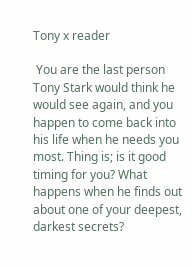Tony x reader

 You are the last person Tony Stark would think he would see again, and you happen to come back into his life when he needs you most. Thing is; is it good timing for you? What happens when he finds out about one of your deepest, darkest secrets?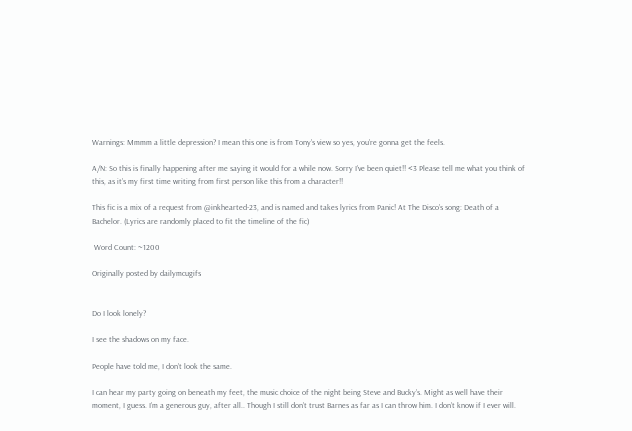Warnings: Mmmm a little depression? I mean this one is from Tony’s view so yes, you’re gonna get the feels.

A/N: So this is finally happening after me saying it would for a while now. Sorry I’ve been quiet!! <3 Please tell me what you think of this, as it’s my first time writing from first person like this from a character!!

This fic is a mix of a request from @inkhearted-23, and is named and takes lyrics from Panic! At The Disco’s song: Death of a Bachelor. (Lyrics are randomly placed to fit the timeline of the fic)

 Word Count: ~1200

Originally posted by dailymcugifs


Do I look lonely?

I see the shadows on my face.

People have told me, I don’t look the same.

I can hear my party going on beneath my feet, the music choice of the night being Steve and Bucky’s. Might as well have their moment, I guess. I’m a generous guy, after all.. Though I still don’t trust Barnes as far as I can throw him. I don’t know if I ever will.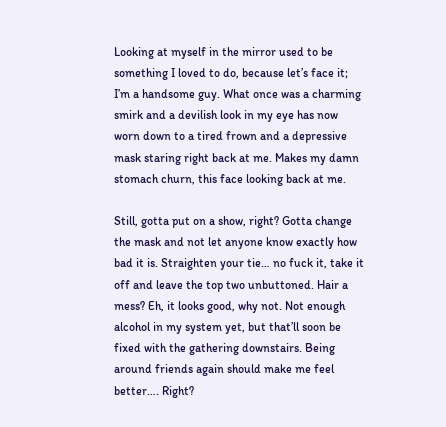Looking at myself in the mirror used to be something I loved to do, because let’s face it; I’m a handsome guy. What once was a charming smirk and a devilish look in my eye has now worn down to a tired frown and a depressive mask staring right back at me. Makes my damn stomach churn, this face looking back at me.

Still, gotta put on a show, right? Gotta change the mask and not let anyone know exactly how bad it is. Straighten your tie… no fuck it, take it off and leave the top two unbuttoned. Hair a mess? Eh, it looks good, why not. Not enough alcohol in my system yet, but that’ll soon be fixed with the gathering downstairs. Being around friends again should make me feel better…. Right?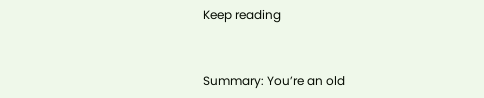Keep reading


Summary: You’re an old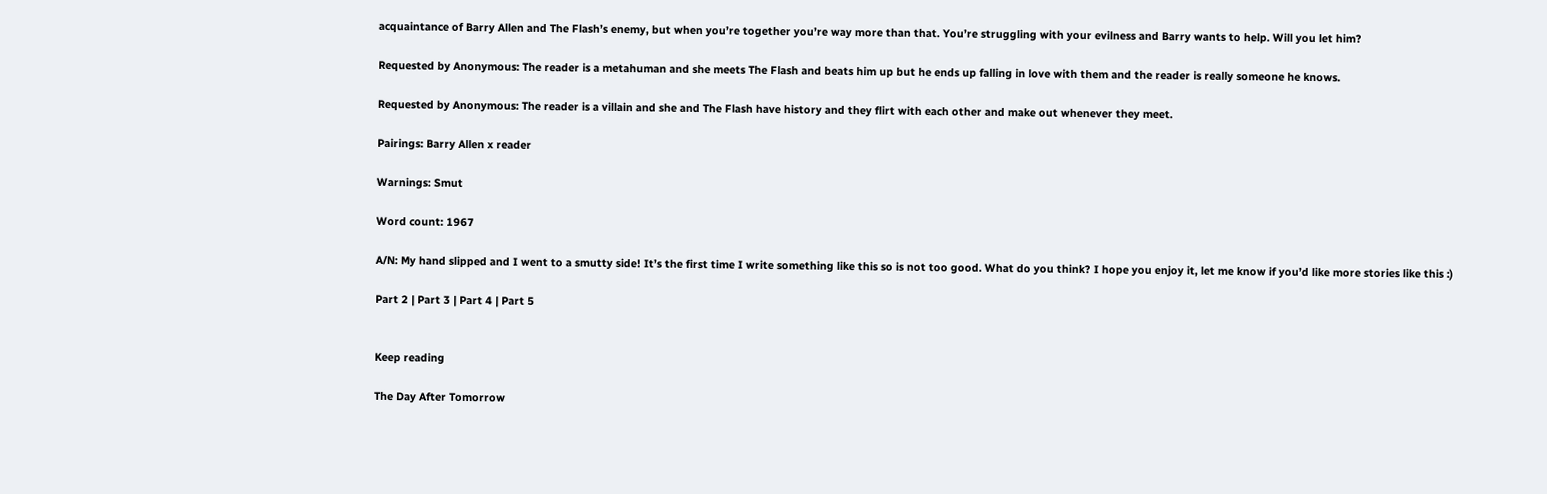acquaintance of Barry Allen and The Flash’s enemy, but when you’re together you’re way more than that. You’re struggling with your evilness and Barry wants to help. Will you let him?

Requested by Anonymous: The reader is a metahuman and she meets The Flash and beats him up but he ends up falling in love with them and the reader is really someone he knows.

Requested by Anonymous: The reader is a villain and she and The Flash have history and they flirt with each other and make out whenever they meet.

Pairings: Barry Allen x reader

Warnings: Smut

Word count: 1967

A/N: My hand slipped and I went to a smutty side! It’s the first time I write something like this so is not too good. What do you think? I hope you enjoy it, let me know if you’d like more stories like this :)

Part 2 | Part 3 | Part 4 | Part 5


Keep reading

The Day After Tomorrow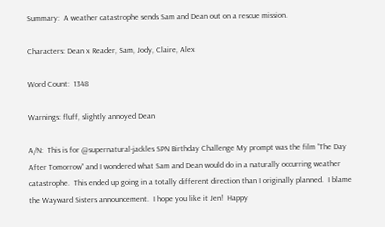Summary:  A weather catastrophe sends Sam and Dean out on a rescue mission.

Characters: Dean x Reader, Sam, Jody, Claire, Alex

Word Count:  1348

Warnings: fluff, slightly annoyed Dean

A/N:  This is for @supernatural-jackles SPN Birthday Challenge My prompt was the film “The Day After Tomorrow” and I wondered what Sam and Dean would do in a naturally occurring weather catastrophe.  This ended up going in a totally different direction than I originally planned.  I blame the Wayward Sisters announcement.  I hope you like it Jen!  Happy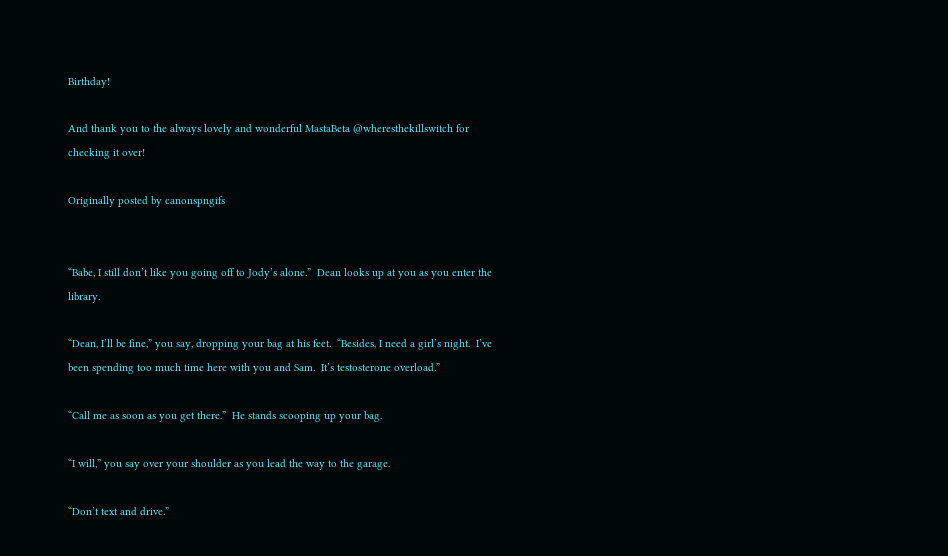Birthday!

And thank you to the always lovely and wonderful MastaBeta @wheresthekillswitch for checking it over!

Originally posted by canonspngifs


“Babe, I still don’t like you going off to Jody’s alone.”  Dean looks up at you as you enter the library.

“Dean, I’ll be fine,” you say, dropping your bag at his feet.  “Besides, I need a girl’s night.  I’ve been spending too much time here with you and Sam.  It’s testosterone overload.”

“Call me as soon as you get there.”  He stands scooping up your bag.

“I will,” you say over your shoulder as you lead the way to the garage.

“Don’t text and drive.”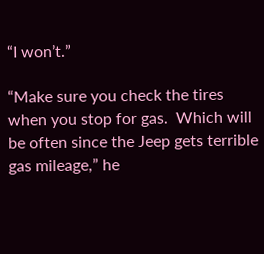“I won’t.”

“Make sure you check the tires when you stop for gas.  Which will be often since the Jeep gets terrible gas mileage,” he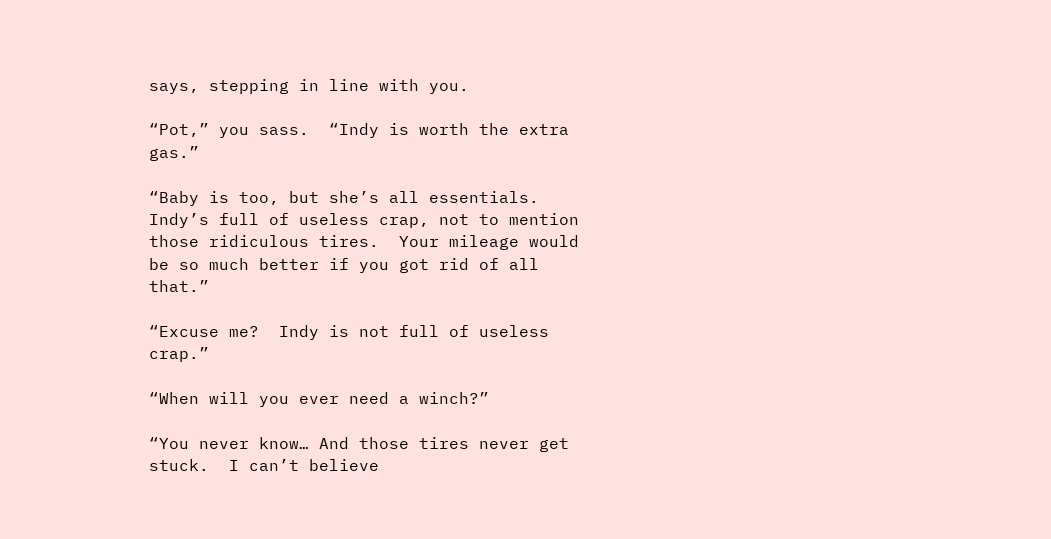says, stepping in line with you.

“Pot,” you sass.  “Indy is worth the extra gas.”

“Baby is too, but she’s all essentials.  Indy’s full of useless crap, not to mention those ridiculous tires.  Your mileage would be so much better if you got rid of all that.”

“Excuse me?  Indy is not full of useless crap.”

“When will you ever need a winch?”

“You never know… And those tires never get stuck.  I can’t believe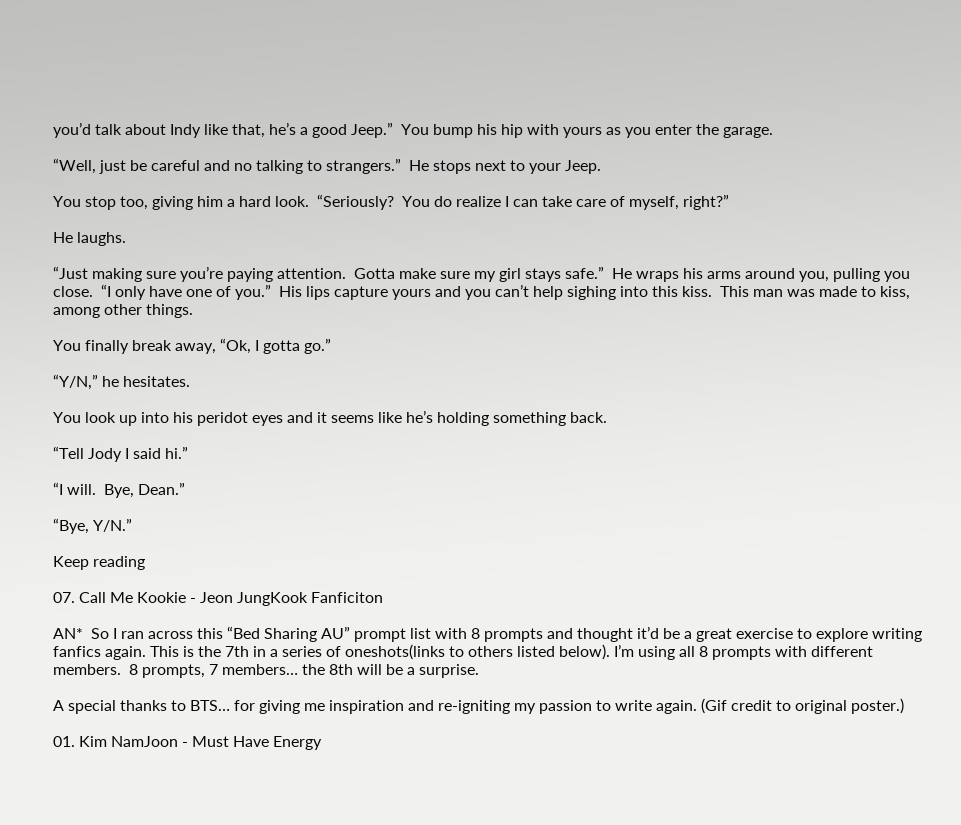you’d talk about Indy like that, he’s a good Jeep.”  You bump his hip with yours as you enter the garage.

“Well, just be careful and no talking to strangers.”  He stops next to your Jeep.

You stop too, giving him a hard look.  “Seriously?  You do realize I can take care of myself, right?”

He laughs.

“Just making sure you’re paying attention.  Gotta make sure my girl stays safe.”  He wraps his arms around you, pulling you close.  “I only have one of you.”  His lips capture yours and you can’t help sighing into this kiss.  This man was made to kiss, among other things.

You finally break away, “Ok, I gotta go.”

“Y/N,” he hesitates.

You look up into his peridot eyes and it seems like he’s holding something back.

“Tell Jody I said hi.”

“I will.  Bye, Dean.”

“Bye, Y/N.”

Keep reading

07. Call Me Kookie - Jeon JungKook Fanficiton

AN*  So I ran across this “Bed Sharing AU” prompt list with 8 prompts and thought it’d be a great exercise to explore writing fanfics again. This is the 7th in a series of oneshots(links to others listed below). I’m using all 8 prompts with different members.  8 prompts, 7 members… the 8th will be a surprise.

A special thanks to BTS… for giving me inspiration and re-igniting my passion to write again. (Gif credit to original poster.)

01. Kim NamJoon - Must Have Energy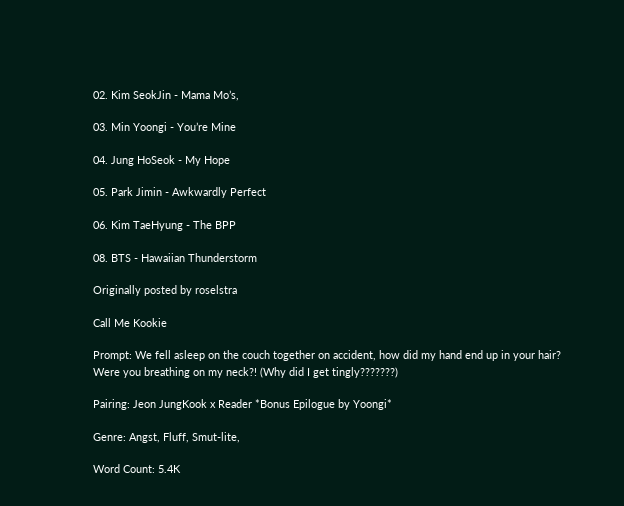02. Kim SeokJin - Mama Mo’s,

03. Min Yoongi - You’re Mine

04. Jung HoSeok - My Hope

05. Park Jimin - Awkwardly Perfect

06. Kim TaeHyung - The BPP

08. BTS - Hawaiian Thunderstorm

Originally posted by roselstra

Call Me Kookie

Prompt: We fell asleep on the couch together on accident, how did my hand end up in your hair? Were you breathing on my neck?! (Why did I get tingly???????)

Pairing: Jeon JungKook x Reader *Bonus Epilogue by Yoongi*

Genre: Angst, Fluff, Smut-lite,

Word Count: 5.4K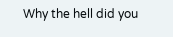Why the hell did you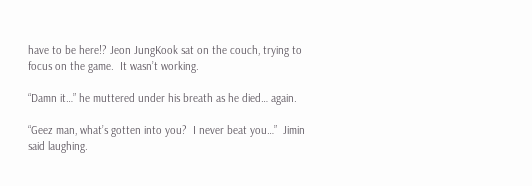have to be here!? Jeon JungKook sat on the couch, trying to focus on the game.  It wasn’t working.

“Damn it…” he muttered under his breath as he died… again.

“Geez man, what’s gotten into you?  I never beat you…”  Jimin said laughing.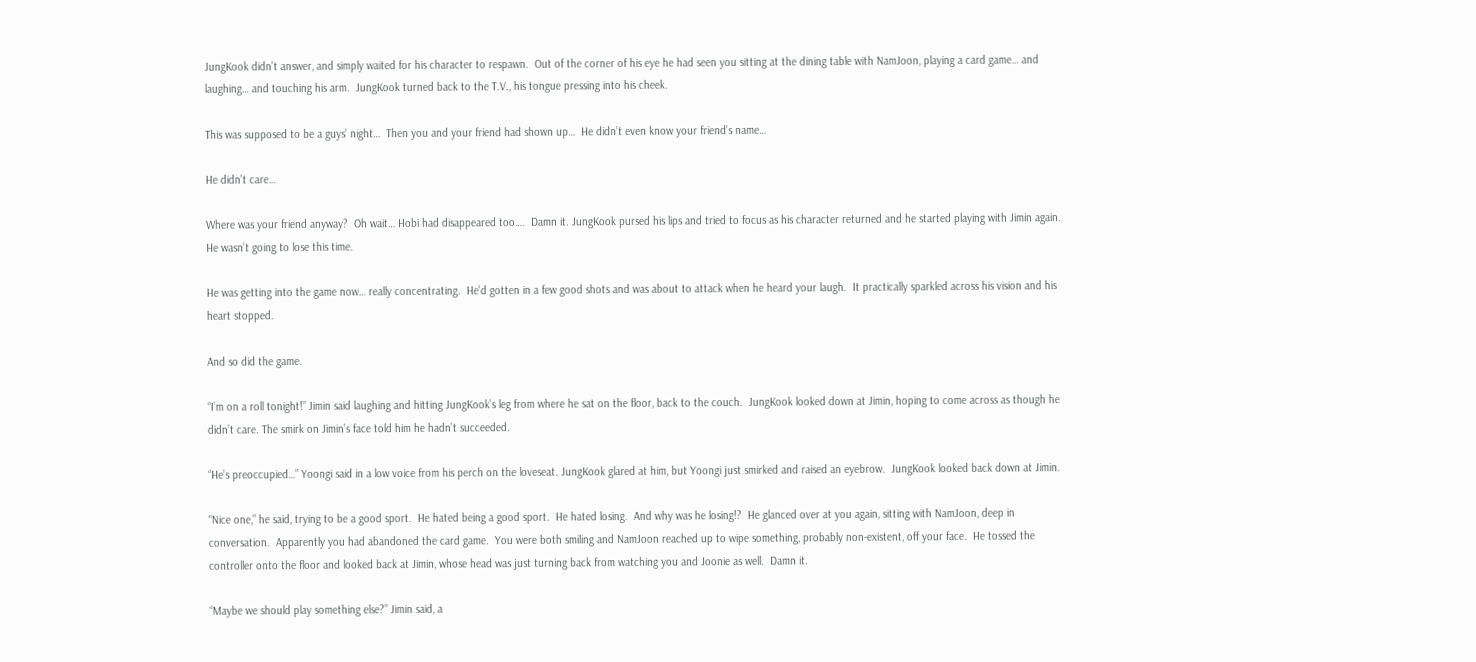JungKook didn’t answer, and simply waited for his character to respawn.  Out of the corner of his eye he had seen you sitting at the dining table with NamJoon, playing a card game… and laughing… and touching his arm.  JungKook turned back to the T.V., his tongue pressing into his cheek.

This was supposed to be a guys’ night…  Then you and your friend had shown up…  He didn’t even know your friend’s name…

He didn’t care…

Where was your friend anyway?  Oh wait… Hobi had disappeared too….  Damn it. JungKook pursed his lips and tried to focus as his character returned and he started playing with Jimin again.  He wasn’t going to lose this time.

He was getting into the game now… really concentrating.  He’d gotten in a few good shots and was about to attack when he heard your laugh.  It practically sparkled across his vision and his heart stopped.

And so did the game.

“I’m on a roll tonight!” Jimin said laughing and hitting JungKook’s leg from where he sat on the floor, back to the couch.  JungKook looked down at Jimin, hoping to come across as though he didn’t care. The smirk on Jimin’s face told him he hadn’t succeeded.

“He’s preoccupied…” Yoongi said in a low voice from his perch on the loveseat. JungKook glared at him, but Yoongi just smirked and raised an eyebrow.  JungKook looked back down at Jimin.

“Nice one,” he said, trying to be a good sport.  He hated being a good sport.  He hated losing.  And why was he losing!?  He glanced over at you again, sitting with NamJoon, deep in conversation.  Apparently you had abandoned the card game.  You were both smiling and NamJoon reached up to wipe something, probably non-existent, off your face.  He tossed the controller onto the floor and looked back at Jimin, whose head was just turning back from watching you and Joonie as well.  Damn it.

“Maybe we should play something else?” Jimin said, a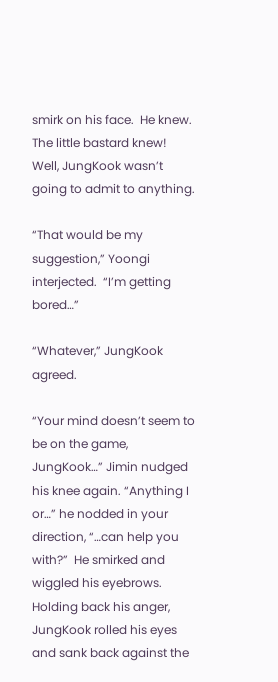smirk on his face.  He knew. The little bastard knew!  Well, JungKook wasn’t going to admit to anything.

“That would be my suggestion,” Yoongi interjected.  “I’m getting bored…”

“Whatever,” JungKook agreed.

“Your mind doesn’t seem to be on the game, JungKook…” Jimin nudged his knee again. “Anything I or…” he nodded in your direction, “…can help you with?”  He smirked and wiggled his eyebrows.  Holding back his anger, JungKook rolled his eyes and sank back against the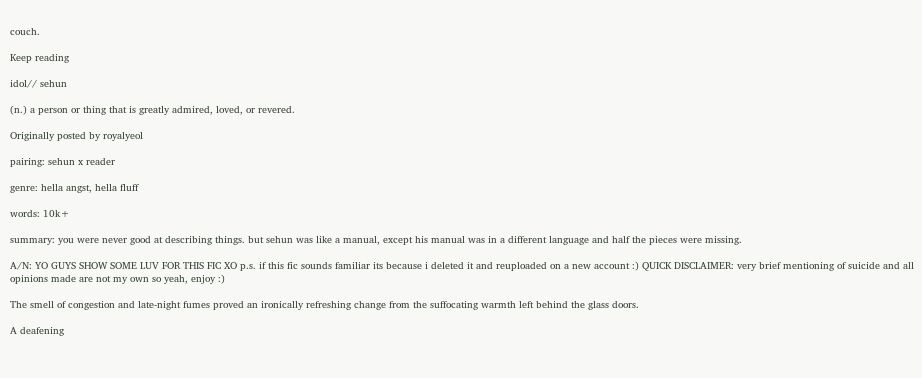couch.

Keep reading

idol// sehun

(n.) a person or thing that is greatly admired, loved, or revered.

Originally posted by royalyeol

pairing: sehun x reader

genre: hella angst, hella fluff

words: 10k+

summary: you were never good at describing things. but sehun was like a manual, except his manual was in a different language and half the pieces were missing.

A/N: YO GUYS SHOW SOME LUV FOR THIS FIC XO p.s. if this fic sounds familiar its because i deleted it and reuploaded on a new account :) QUICK DISCLAIMER: very brief mentioning of suicide and all opinions made are not my own so yeah, enjoy :)

The smell of congestion and late-night fumes proved an ironically refreshing change from the suffocating warmth left behind the glass doors.

A deafening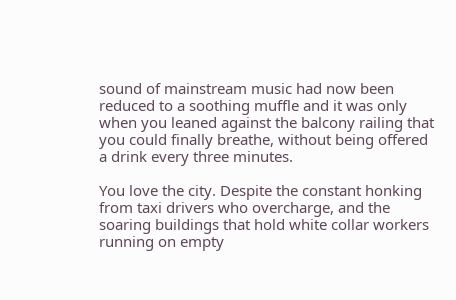sound of mainstream music had now been reduced to a soothing muffle and it was only when you leaned against the balcony railing that you could finally breathe, without being offered a drink every three minutes.

You love the city. Despite the constant honking from taxi drivers who overcharge, and the soaring buildings that hold white collar workers running on empty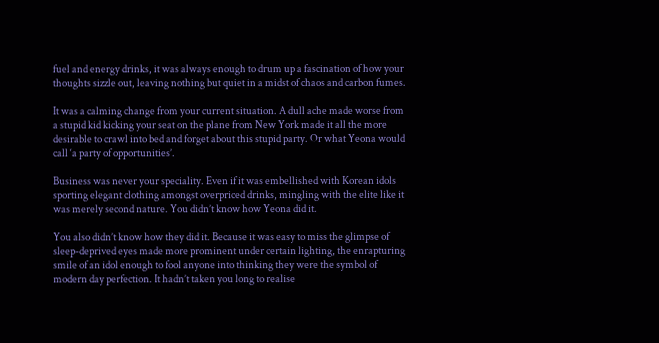fuel and energy drinks, it was always enough to drum up a fascination of how your thoughts sizzle out, leaving nothing but quiet in a midst of chaos and carbon fumes.

It was a calming change from your current situation. A dull ache made worse from a stupid kid kicking your seat on the plane from New York made it all the more desirable to crawl into bed and forget about this stupid party. Or what Yeona would call ‘a party of opportunities’.

Business was never your speciality. Even if it was embellished with Korean idols sporting elegant clothing amongst overpriced drinks, mingling with the elite like it was merely second nature. You didn’t know how Yeona did it.

You also didn’t know how they did it. Because it was easy to miss the glimpse of sleep-deprived eyes made more prominent under certain lighting, the enrapturing smile of an idol enough to fool anyone into thinking they were the symbol of modern day perfection. It hadn’t taken you long to realise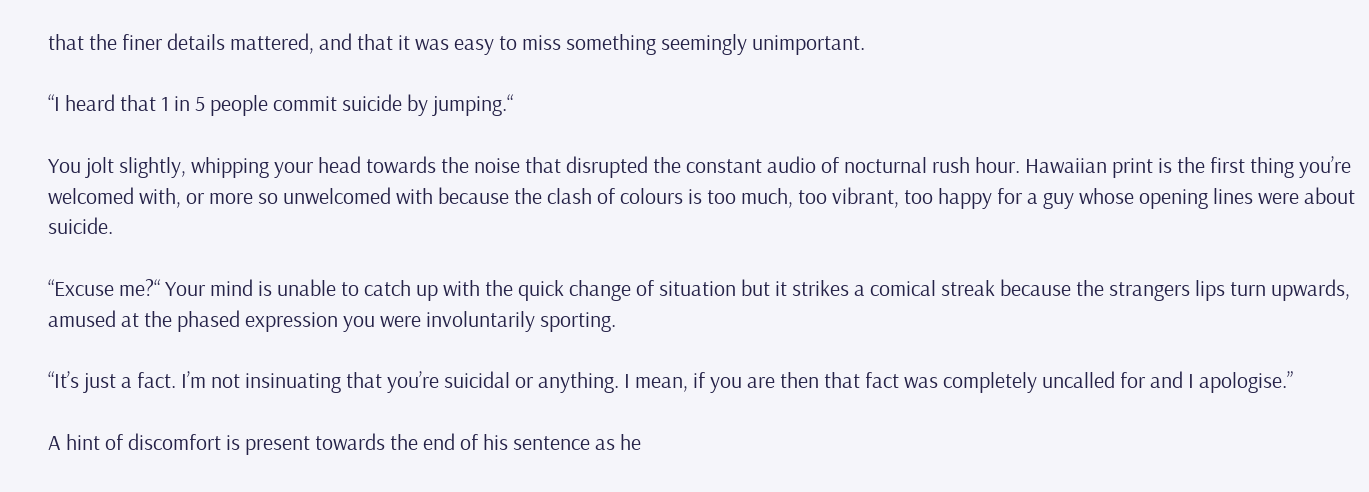that the finer details mattered, and that it was easy to miss something seemingly unimportant.

“I heard that 1 in 5 people commit suicide by jumping.“

You jolt slightly, whipping your head towards the noise that disrupted the constant audio of nocturnal rush hour. Hawaiian print is the first thing you’re welcomed with, or more so unwelcomed with because the clash of colours is too much, too vibrant, too happy for a guy whose opening lines were about suicide.

“Excuse me?“ Your mind is unable to catch up with the quick change of situation but it strikes a comical streak because the strangers lips turn upwards, amused at the phased expression you were involuntarily sporting.

“It’s just a fact. I’m not insinuating that you’re suicidal or anything. I mean, if you are then that fact was completely uncalled for and I apologise.”

A hint of discomfort is present towards the end of his sentence as he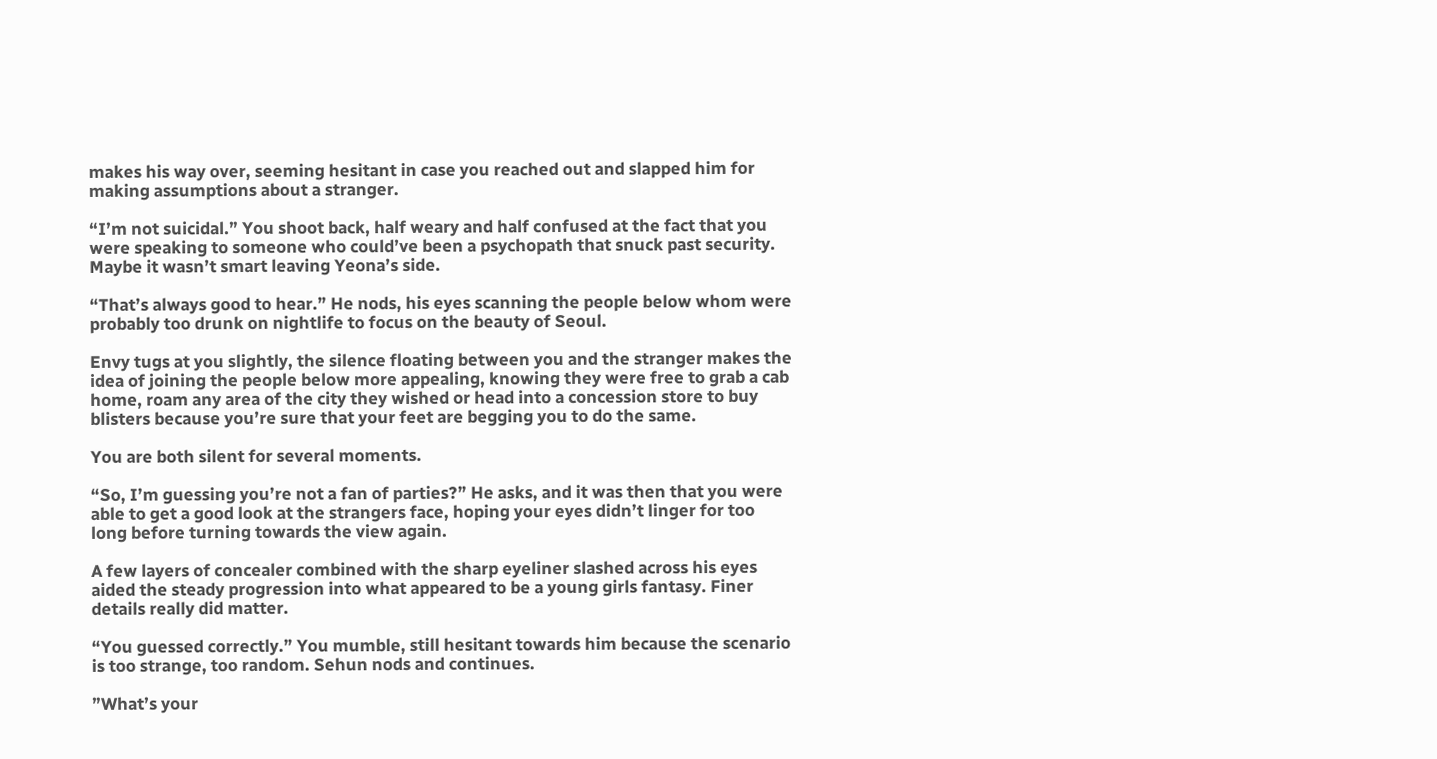makes his way over, seeming hesitant in case you reached out and slapped him for making assumptions about a stranger.

“I’m not suicidal.” You shoot back, half weary and half confused at the fact that you were speaking to someone who could’ve been a psychopath that snuck past security. Maybe it wasn’t smart leaving Yeona’s side.

“That’s always good to hear.” He nods, his eyes scanning the people below whom were probably too drunk on nightlife to focus on the beauty of Seoul.

Envy tugs at you slightly, the silence floating between you and the stranger makes the idea of joining the people below more appealing, knowing they were free to grab a cab home, roam any area of the city they wished or head into a concession store to buy blisters because you’re sure that your feet are begging you to do the same.

You are both silent for several moments.

“So, I’m guessing you’re not a fan of parties?” He asks, and it was then that you were able to get a good look at the strangers face, hoping your eyes didn’t linger for too long before turning towards the view again.

A few layers of concealer combined with the sharp eyeliner slashed across his eyes aided the steady progression into what appeared to be a young girls fantasy. Finer details really did matter.

“You guessed correctly.” You mumble, still hesitant towards him because the scenario is too strange, too random. Sehun nods and continues.

”What’s your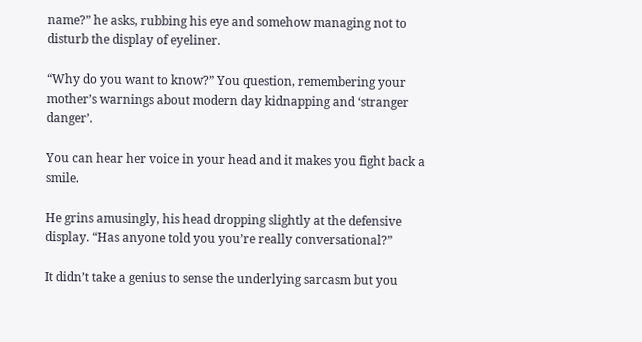name?” he asks, rubbing his eye and somehow managing not to disturb the display of eyeliner.

“Why do you want to know?” You question, remembering your mother’s warnings about modern day kidnapping and ‘stranger danger’.

You can hear her voice in your head and it makes you fight back a smile.

He grins amusingly, his head dropping slightly at the defensive display. “Has anyone told you you’re really conversational?”

It didn’t take a genius to sense the underlying sarcasm but you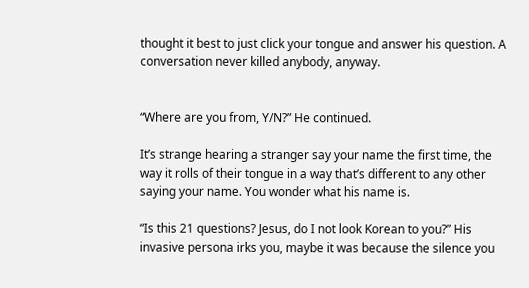thought it best to just click your tongue and answer his question. A conversation never killed anybody, anyway.


“Where are you from, Y/N?” He continued.

It’s strange hearing a stranger say your name the first time, the way it rolls of their tongue in a way that’s different to any other saying your name. You wonder what his name is.

“Is this 21 questions? Jesus, do I not look Korean to you?” His invasive persona irks you, maybe it was because the silence you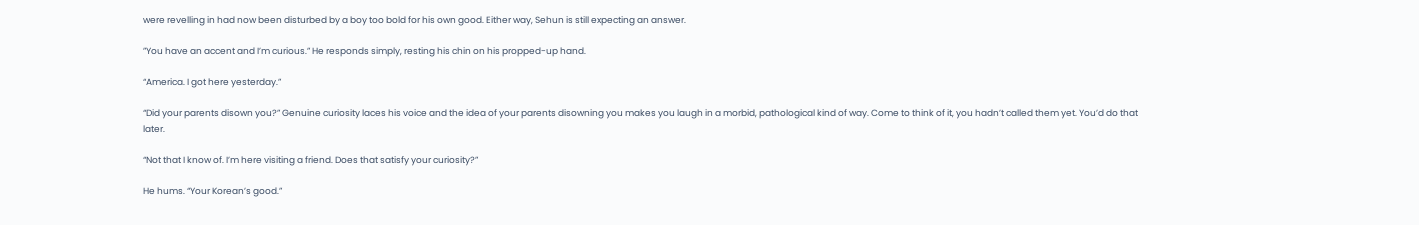were revelling in had now been disturbed by a boy too bold for his own good. Either way, Sehun is still expecting an answer.

”You have an accent and I’m curious.” He responds simply, resting his chin on his propped-up hand.

“America. I got here yesterday.”

“Did your parents disown you?” Genuine curiosity laces his voice and the idea of your parents disowning you makes you laugh in a morbid, pathological kind of way. Come to think of it, you hadn’t called them yet. You’d do that later.

“Not that I know of. I’m here visiting a friend. Does that satisfy your curiosity?”

He hums. “Your Korean’s good.”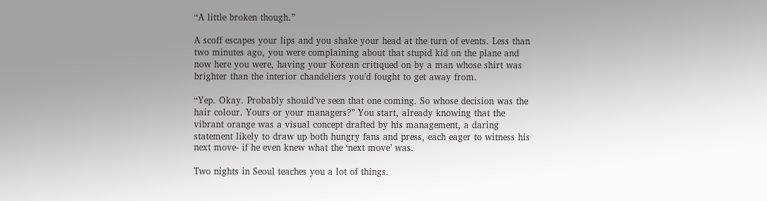“A little broken though.”

A scoff escapes your lips and you shake your head at the turn of events. Less than two minutes ago, you were complaining about that stupid kid on the plane and now here you were, having your Korean critiqued on by a man whose shirt was brighter than the interior chandeliers you’d fought to get away from.

“Yep. Okay. Probably should’ve seen that one coming. So whose decision was the hair colour. Yours or your managers?” You start, already knowing that the vibrant orange was a visual concept drafted by his management, a daring statement likely to draw up both hungry fans and press, each eager to witness his next move- if he even knew what the ‘next move’ was.

Two nights in Seoul teaches you a lot of things.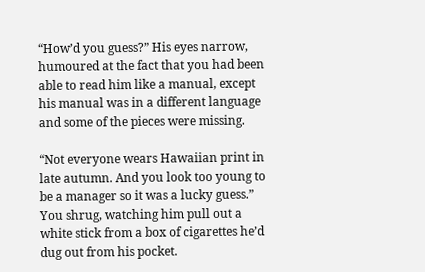“How’d you guess?” His eyes narrow, humoured at the fact that you had been able to read him like a manual, except his manual was in a different language and some of the pieces were missing.

“Not everyone wears Hawaiian print in late autumn. And you look too young to be a manager so it was a lucky guess.” You shrug, watching him pull out a white stick from a box of cigarettes he’d dug out from his pocket.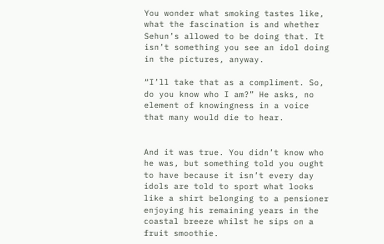You wonder what smoking tastes like, what the fascination is and whether Sehun’s allowed to be doing that. It isn’t something you see an idol doing in the pictures, anyway.

“I’ll take that as a compliment. So, do you know who I am?” He asks, no element of knowingness in a voice that many would die to hear.


And it was true. You didn’t know who he was, but something told you ought to have because it isn’t every day idols are told to sport what looks like a shirt belonging to a pensioner enjoying his remaining years in the coastal breeze whilst he sips on a fruit smoothie.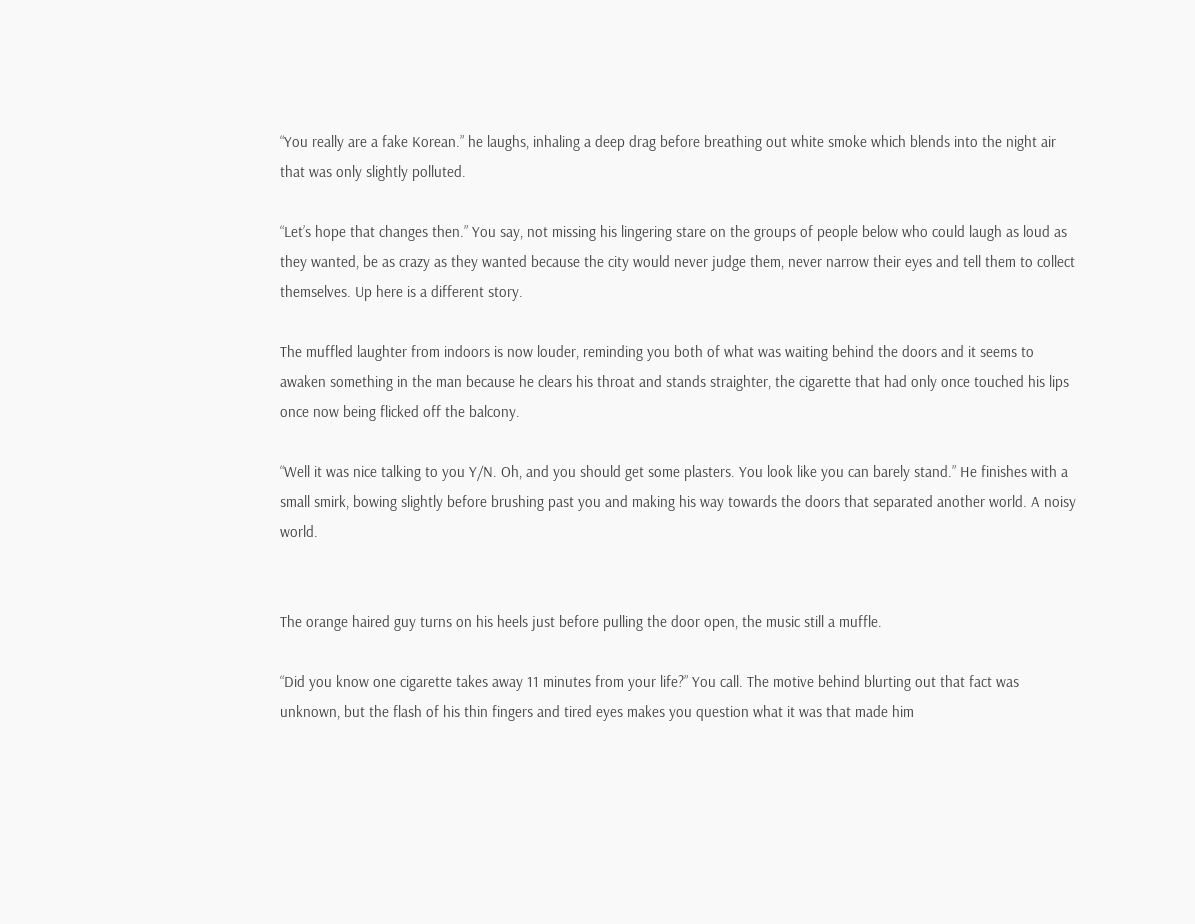“You really are a fake Korean.” he laughs, inhaling a deep drag before breathing out white smoke which blends into the night air that was only slightly polluted.

“Let’s hope that changes then.” You say, not missing his lingering stare on the groups of people below who could laugh as loud as they wanted, be as crazy as they wanted because the city would never judge them, never narrow their eyes and tell them to collect themselves. Up here is a different story.

The muffled laughter from indoors is now louder, reminding you both of what was waiting behind the doors and it seems to awaken something in the man because he clears his throat and stands straighter, the cigarette that had only once touched his lips once now being flicked off the balcony.

“Well it was nice talking to you Y/N. Oh, and you should get some plasters. You look like you can barely stand.” He finishes with a small smirk, bowing slightly before brushing past you and making his way towards the doors that separated another world. A noisy world.


The orange haired guy turns on his heels just before pulling the door open, the music still a muffle.

“Did you know one cigarette takes away 11 minutes from your life?” You call. The motive behind blurting out that fact was unknown, but the flash of his thin fingers and tired eyes makes you question what it was that made him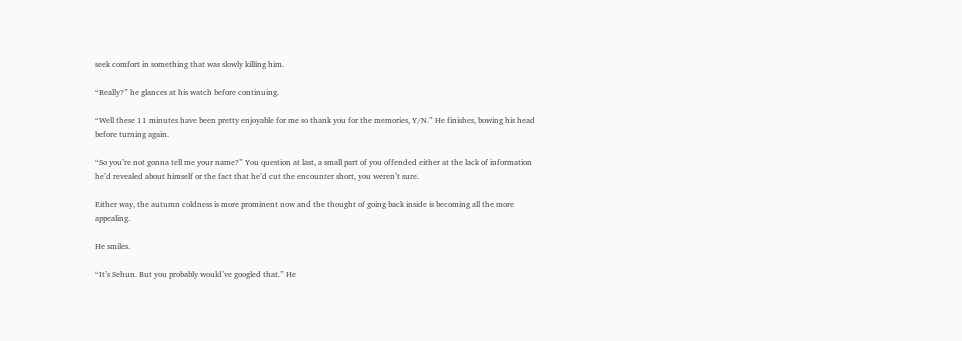seek comfort in something that was slowly killing him.

“Really?” he glances at his watch before continuing.

“Well these 11 minutes have been pretty enjoyable for me so thank you for the memories, Y/N.” He finishes, bowing his head before turning again.

“So you’re not gonna tell me your name?” You question at last, a small part of you offended either at the lack of information he’d revealed about himself or the fact that he’d cut the encounter short, you weren’t sure.

Either way, the autumn coldness is more prominent now and the thought of going back inside is becoming all the more appealing.

He smiles.

“It’s Sehun. But you probably would’ve googled that.” He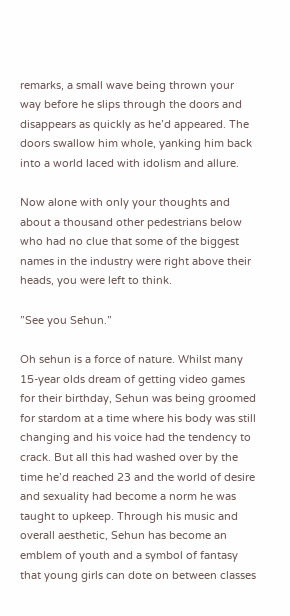remarks, a small wave being thrown your way before he slips through the doors and disappears as quickly as he’d appeared. The doors swallow him whole, yanking him back into a world laced with idolism and allure.

Now alone with only your thoughts and about a thousand other pedestrians below who had no clue that some of the biggest names in the industry were right above their heads, you were left to think.

”See you Sehun.”

Oh sehun is a force of nature. Whilst many 15-year olds dream of getting video games for their birthday, Sehun was being groomed for stardom at a time where his body was still changing and his voice had the tendency to crack. But all this had washed over by the time he’d reached 23 and the world of desire and sexuality had become a norm he was taught to upkeep. Through his music and overall aesthetic, Sehun has become an emblem of youth and a symbol of fantasy that young girls can dote on between classes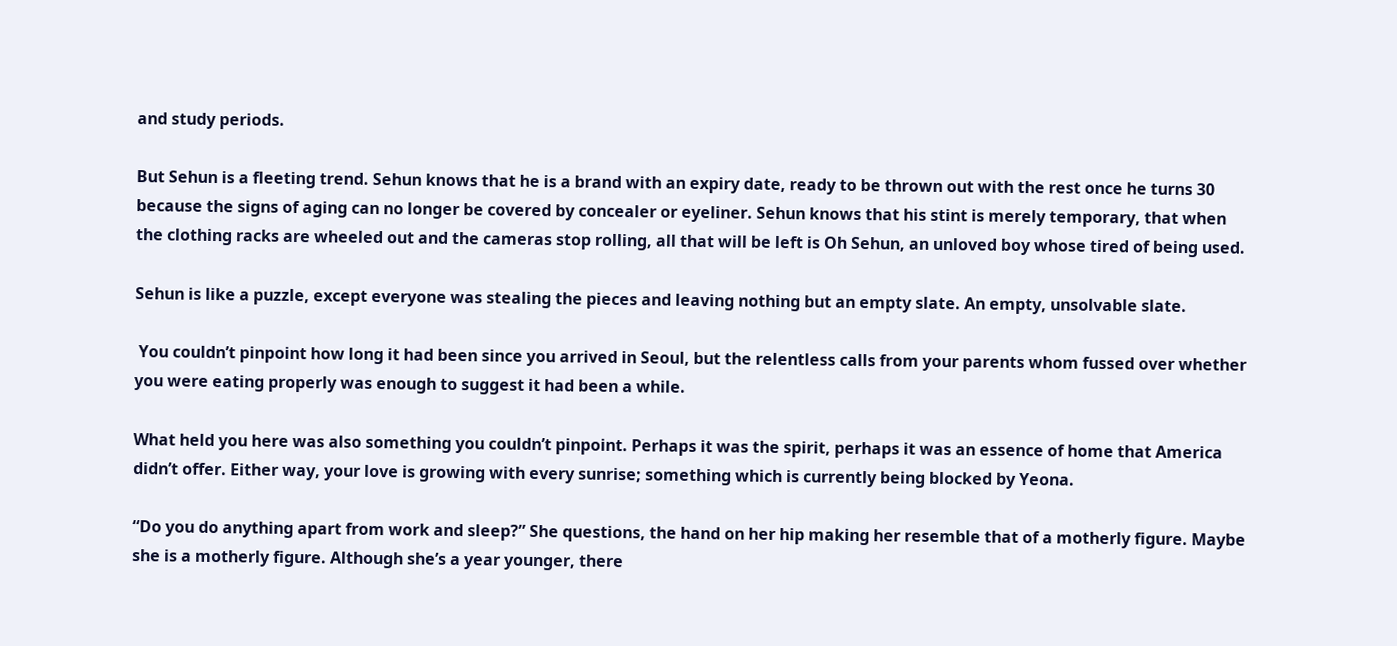and study periods.

But Sehun is a fleeting trend. Sehun knows that he is a brand with an expiry date, ready to be thrown out with the rest once he turns 30 because the signs of aging can no longer be covered by concealer or eyeliner. Sehun knows that his stint is merely temporary, that when the clothing racks are wheeled out and the cameras stop rolling, all that will be left is Oh Sehun, an unloved boy whose tired of being used.

Sehun is like a puzzle, except everyone was stealing the pieces and leaving nothing but an empty slate. An empty, unsolvable slate.

 You couldn’t pinpoint how long it had been since you arrived in Seoul, but the relentless calls from your parents whom fussed over whether you were eating properly was enough to suggest it had been a while.

What held you here was also something you couldn’t pinpoint. Perhaps it was the spirit, perhaps it was an essence of home that America didn’t offer. Either way, your love is growing with every sunrise; something which is currently being blocked by Yeona.

“Do you do anything apart from work and sleep?” She questions, the hand on her hip making her resemble that of a motherly figure. Maybe she is a motherly figure. Although she’s a year younger, there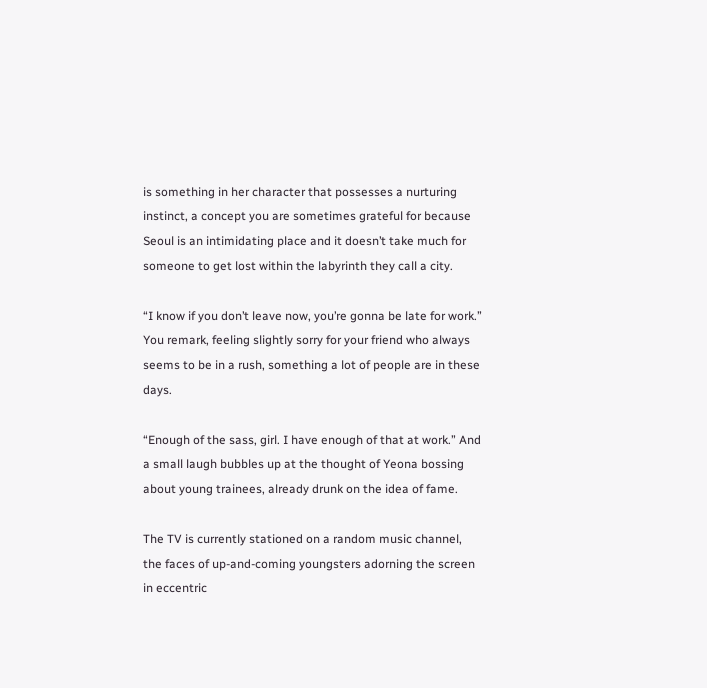is something in her character that possesses a nurturing instinct, a concept you are sometimes grateful for because Seoul is an intimidating place and it doesn’t take much for someone to get lost within the labyrinth they call a city.

“I know if you don’t leave now, you’re gonna be late for work.” You remark, feeling slightly sorry for your friend who always seems to be in a rush, something a lot of people are in these days.

“Enough of the sass, girl. I have enough of that at work.” And a small laugh bubbles up at the thought of Yeona bossing about young trainees, already drunk on the idea of fame.

The TV is currently stationed on a random music channel, the faces of up-and-coming youngsters adorning the screen in eccentric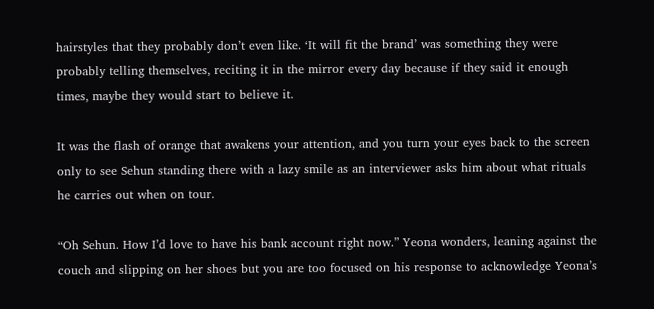hairstyles that they probably don’t even like. ‘It will fit the brand’ was something they were probably telling themselves, reciting it in the mirror every day because if they said it enough times, maybe they would start to believe it.

It was the flash of orange that awakens your attention, and you turn your eyes back to the screen only to see Sehun standing there with a lazy smile as an interviewer asks him about what rituals he carries out when on tour.

“Oh Sehun. How I’d love to have his bank account right now.” Yeona wonders, leaning against the couch and slipping on her shoes but you are too focused on his response to acknowledge Yeona’s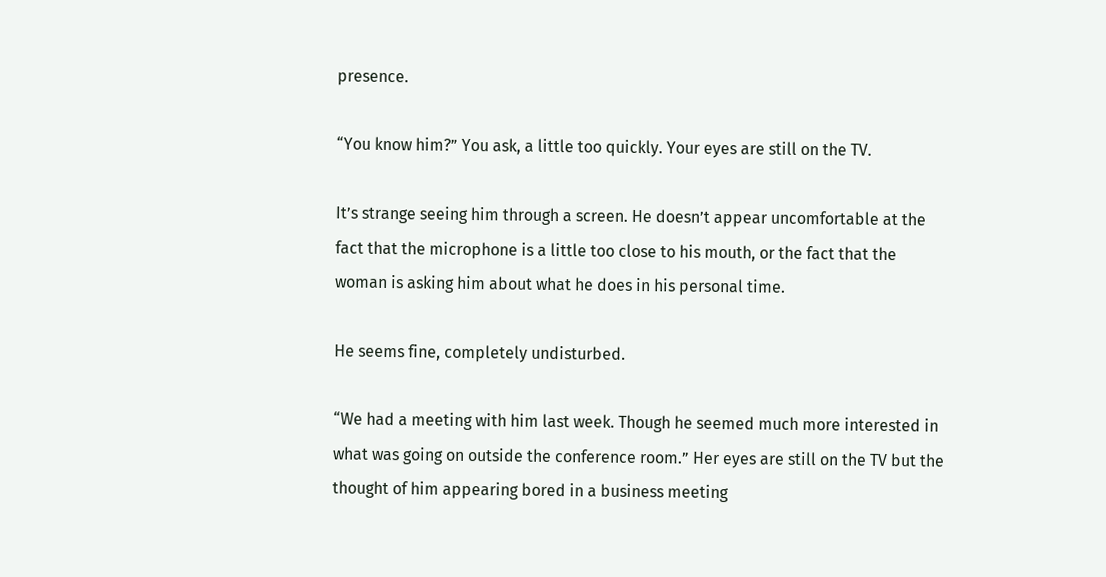presence.

“You know him?” You ask, a little too quickly. Your eyes are still on the TV.

It’s strange seeing him through a screen. He doesn’t appear uncomfortable at the fact that the microphone is a little too close to his mouth, or the fact that the woman is asking him about what he does in his personal time.

He seems fine, completely undisturbed.

“We had a meeting with him last week. Though he seemed much more interested in what was going on outside the conference room.” Her eyes are still on the TV but the thought of him appearing bored in a business meeting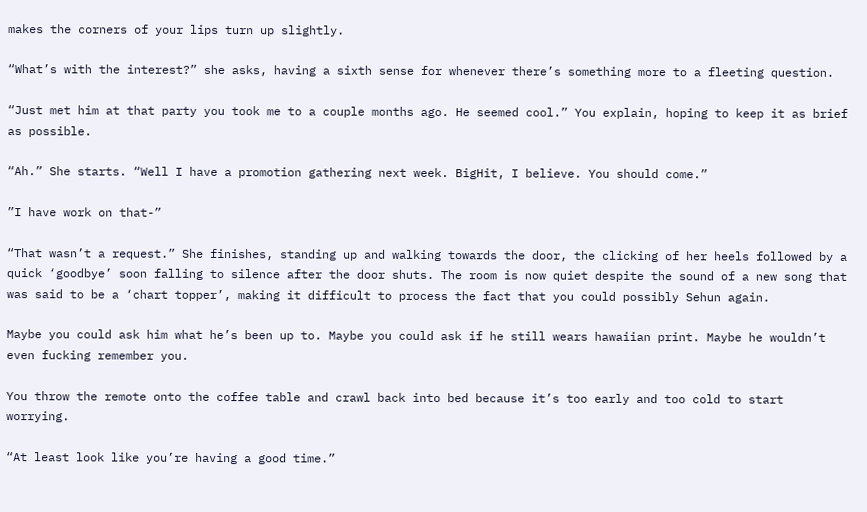makes the corners of your lips turn up slightly.

“What’s with the interest?” she asks, having a sixth sense for whenever there’s something more to a fleeting question.

“Just met him at that party you took me to a couple months ago. He seemed cool.” You explain, hoping to keep it as brief as possible.

“Ah.” She starts. “Well I have a promotion gathering next week. BigHit, I believe. You should come.”

”I have work on that-”

“That wasn’t a request.” She finishes, standing up and walking towards the door, the clicking of her heels followed by a quick ‘goodbye’ soon falling to silence after the door shuts. The room is now quiet despite the sound of a new song that was said to be a ‘chart topper’, making it difficult to process the fact that you could possibly Sehun again.

Maybe you could ask him what he’s been up to. Maybe you could ask if he still wears hawaiian print. Maybe he wouldn’t even fucking remember you.

You throw the remote onto the coffee table and crawl back into bed because it’s too early and too cold to start worrying.

“At least look like you’re having a good time.”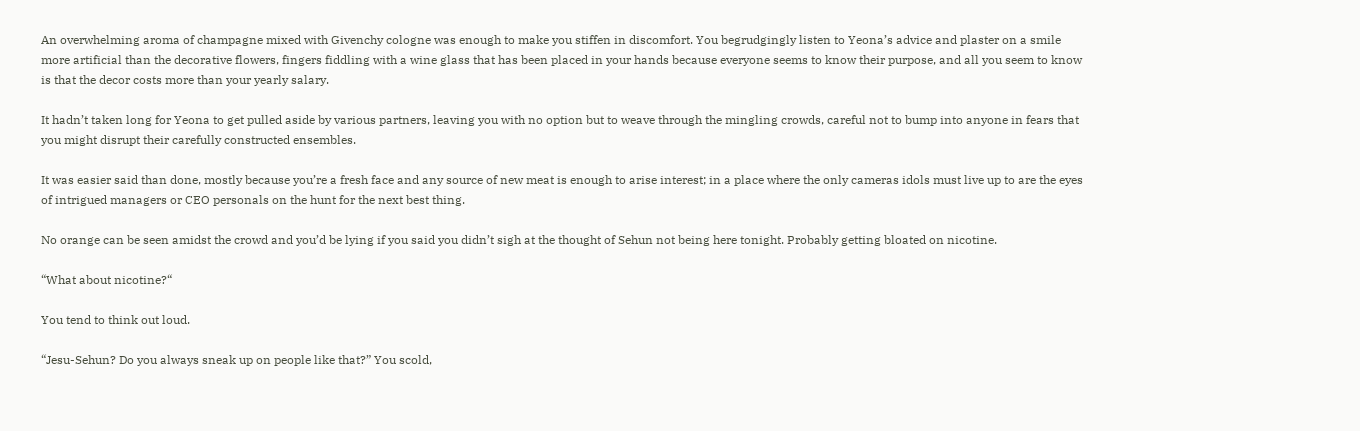An overwhelming aroma of champagne mixed with Givenchy cologne was enough to make you stiffen in discomfort. You begrudgingly listen to Yeona’s advice and plaster on a smile more artificial than the decorative flowers, fingers fiddling with a wine glass that has been placed in your hands because everyone seems to know their purpose, and all you seem to know is that the decor costs more than your yearly salary.

It hadn’t taken long for Yeona to get pulled aside by various partners, leaving you with no option but to weave through the mingling crowds, careful not to bump into anyone in fears that you might disrupt their carefully constructed ensembles.

It was easier said than done, mostly because you’re a fresh face and any source of new meat is enough to arise interest; in a place where the only cameras idols must live up to are the eyes of intrigued managers or CEO personals on the hunt for the next best thing.

No orange can be seen amidst the crowd and you’d be lying if you said you didn’t sigh at the thought of Sehun not being here tonight. Probably getting bloated on nicotine.

“What about nicotine?“

You tend to think out loud.

“Jesu-Sehun? Do you always sneak up on people like that?” You scold,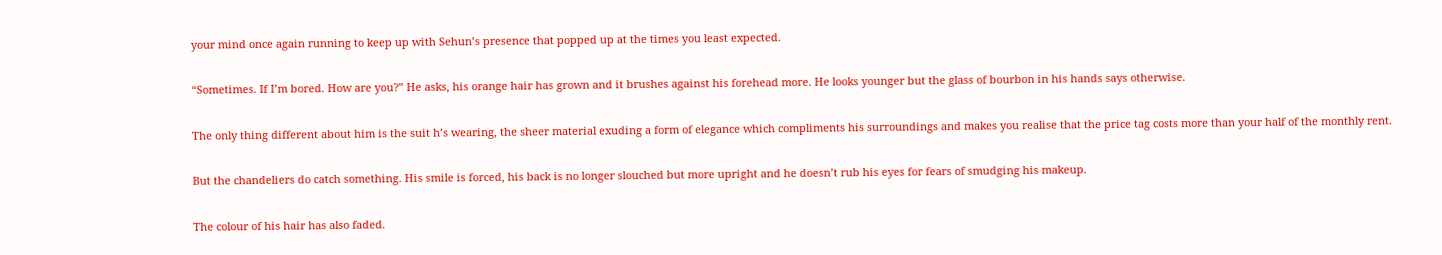your mind once again running to keep up with Sehun’s presence that popped up at the times you least expected.

“Sometimes. If I’m bored. How are you?” He asks, his orange hair has grown and it brushes against his forehead more. He looks younger but the glass of bourbon in his hands says otherwise.

The only thing different about him is the suit h’s wearing, the sheer material exuding a form of elegance which compliments his surroundings and makes you realise that the price tag costs more than your half of the monthly rent.

But the chandeliers do catch something. His smile is forced, his back is no longer slouched but more upright and he doesn’t rub his eyes for fears of smudging his makeup.

The colour of his hair has also faded.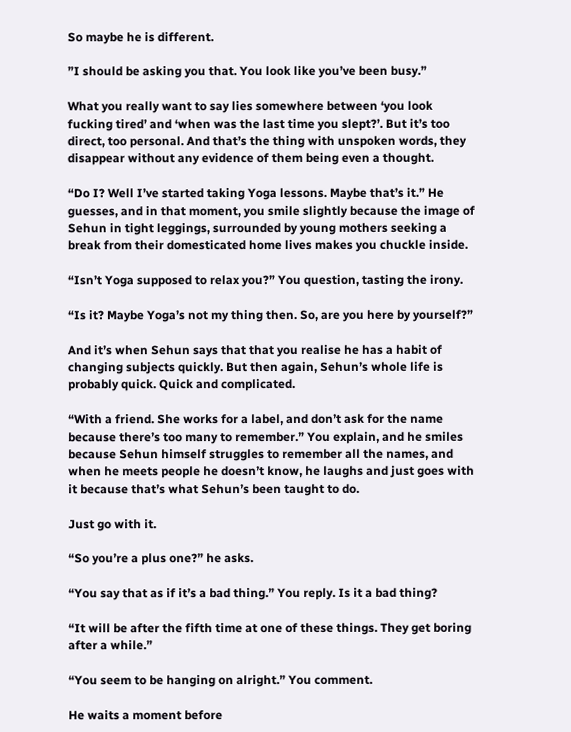So maybe he is different.

”I should be asking you that. You look like you’ve been busy.”

What you really want to say lies somewhere between ‘you look fucking tired’ and ‘when was the last time you slept?’. But it’s too direct, too personal. And that’s the thing with unspoken words, they disappear without any evidence of them being even a thought.

“Do I? Well I’ve started taking Yoga lessons. Maybe that’s it.” He guesses, and in that moment, you smile slightly because the image of Sehun in tight leggings, surrounded by young mothers seeking a break from their domesticated home lives makes you chuckle inside.

“Isn’t Yoga supposed to relax you?” You question, tasting the irony.

“Is it? Maybe Yoga’s not my thing then. So, are you here by yourself?”

And it’s when Sehun says that that you realise he has a habit of changing subjects quickly. But then again, Sehun’s whole life is probably quick. Quick and complicated.

“With a friend. She works for a label, and don’t ask for the name because there’s too many to remember.” You explain, and he smiles because Sehun himself struggles to remember all the names, and when he meets people he doesn’t know, he laughs and just goes with it because that’s what Sehun’s been taught to do.

Just go with it.

“So you’re a plus one?” he asks.

“You say that as if it’s a bad thing.” You reply. Is it a bad thing?

“It will be after the fifth time at one of these things. They get boring after a while.”

“You seem to be hanging on alright.” You comment.

He waits a moment before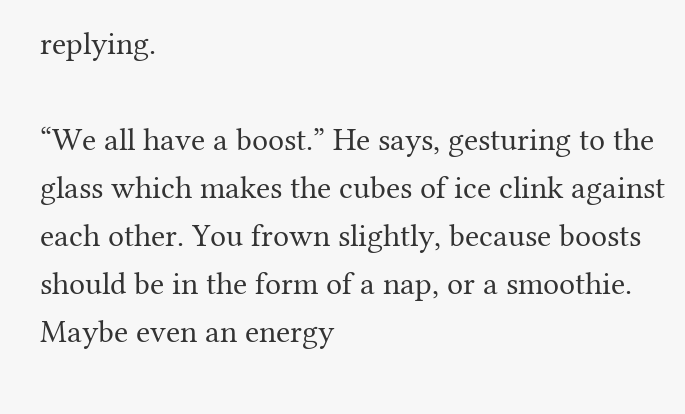replying.

“We all have a boost.” He says, gesturing to the glass which makes the cubes of ice clink against each other. You frown slightly, because boosts should be in the form of a nap, or a smoothie. Maybe even an energy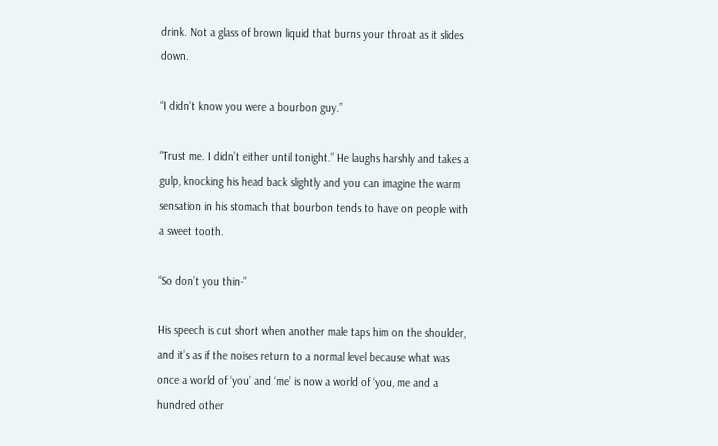drink. Not a glass of brown liquid that burns your throat as it slides down.

“I didn’t know you were a bourbon guy.”

“Trust me. I didn’t either until tonight.” He laughs harshly and takes a gulp, knocking his head back slightly and you can imagine the warm sensation in his stomach that bourbon tends to have on people with a sweet tooth.

“So don’t you thin-”

His speech is cut short when another male taps him on the shoulder, and it’s as if the noises return to a normal level because what was once a world of ‘you’ and ‘me’ is now a world of ‘you, me and a hundred other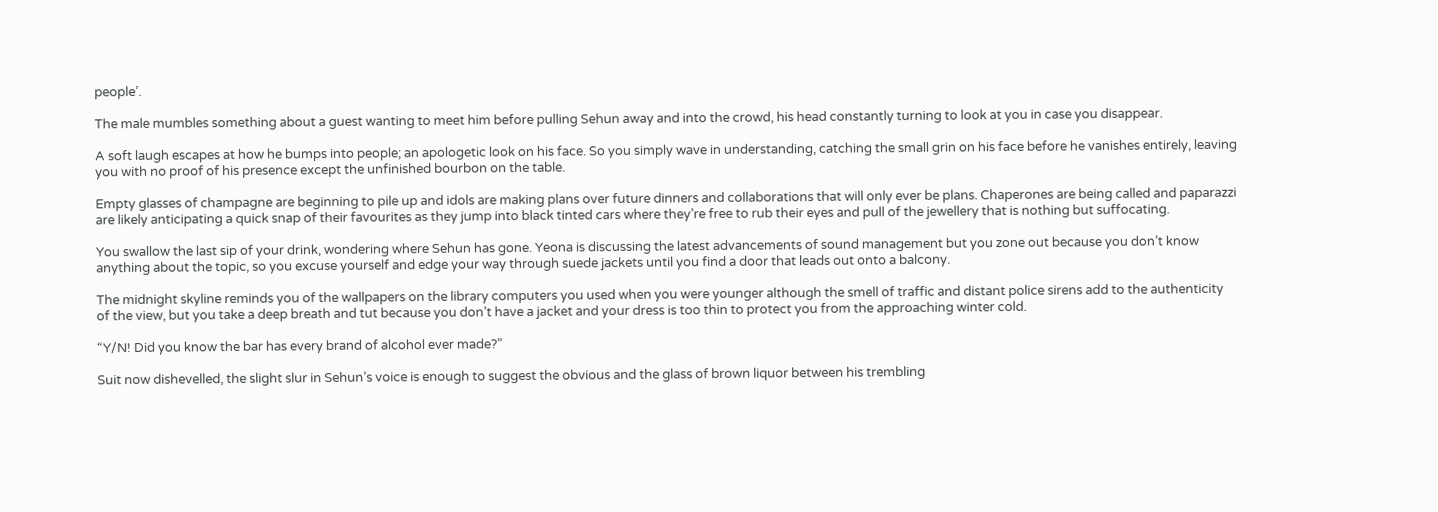people’.

The male mumbles something about a guest wanting to meet him before pulling Sehun away and into the crowd, his head constantly turning to look at you in case you disappear.

A soft laugh escapes at how he bumps into people; an apologetic look on his face. So you simply wave in understanding, catching the small grin on his face before he vanishes entirely, leaving you with no proof of his presence except the unfinished bourbon on the table.

Empty glasses of champagne are beginning to pile up and idols are making plans over future dinners and collaborations that will only ever be plans. Chaperones are being called and paparazzi are likely anticipating a quick snap of their favourites as they jump into black tinted cars where they’re free to rub their eyes and pull of the jewellery that is nothing but suffocating.

You swallow the last sip of your drink, wondering where Sehun has gone. Yeona is discussing the latest advancements of sound management but you zone out because you don’t know anything about the topic, so you excuse yourself and edge your way through suede jackets until you find a door that leads out onto a balcony.

The midnight skyline reminds you of the wallpapers on the library computers you used when you were younger although the smell of traffic and distant police sirens add to the authenticity of the view, but you take a deep breath and tut because you don’t have a jacket and your dress is too thin to protect you from the approaching winter cold.

“Y/N! Did you know the bar has every brand of alcohol ever made?”

Suit now dishevelled, the slight slur in Sehun’s voice is enough to suggest the obvious and the glass of brown liquor between his trembling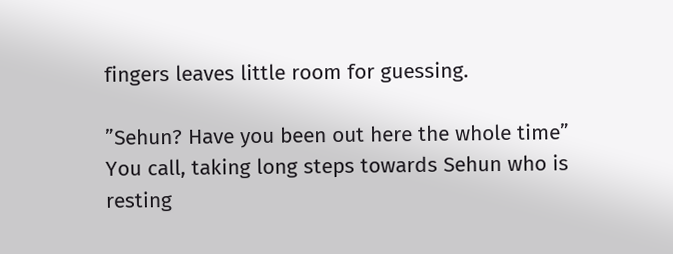fingers leaves little room for guessing.

”Sehun? Have you been out here the whole time” You call, taking long steps towards Sehun who is resting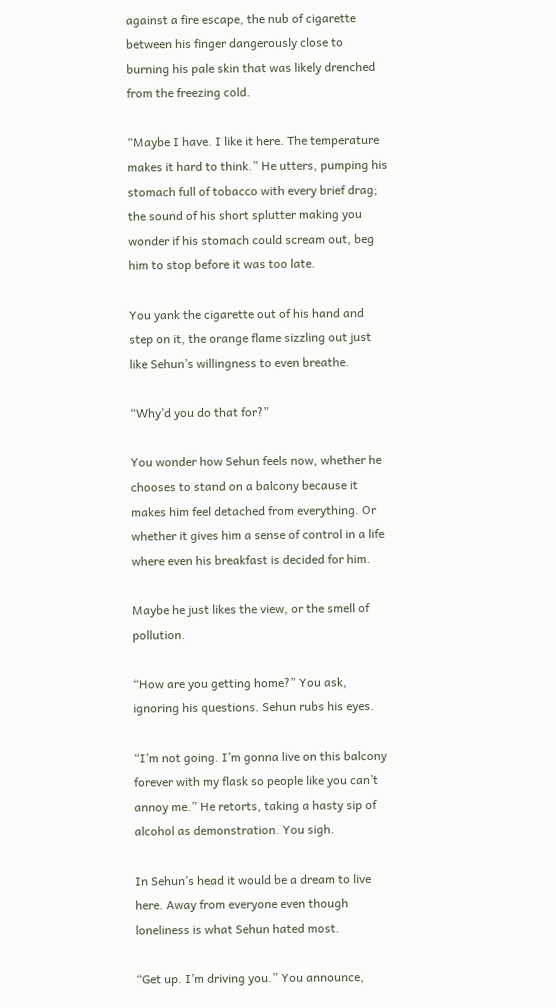against a fire escape, the nub of cigarette between his finger dangerously close to burning his pale skin that was likely drenched from the freezing cold.

“Maybe I have. I like it here. The temperature makes it hard to think.” He utters, pumping his stomach full of tobacco with every brief drag; the sound of his short splutter making you wonder if his stomach could scream out, beg him to stop before it was too late.

You yank the cigarette out of his hand and step on it, the orange flame sizzling out just like Sehun’s willingness to even breathe.

“Why’d you do that for?”

You wonder how Sehun feels now, whether he chooses to stand on a balcony because it makes him feel detached from everything. Or whether it gives him a sense of control in a life where even his breakfast is decided for him.

Maybe he just likes the view, or the smell of pollution.

“How are you getting home?” You ask, ignoring his questions. Sehun rubs his eyes.

“I’m not going. I’m gonna live on this balcony forever with my flask so people like you can’t annoy me.” He retorts, taking a hasty sip of alcohol as demonstration. You sigh.

In Sehun’s head it would be a dream to live here. Away from everyone even though loneliness is what Sehun hated most.

“Get up. I’m driving you.” You announce,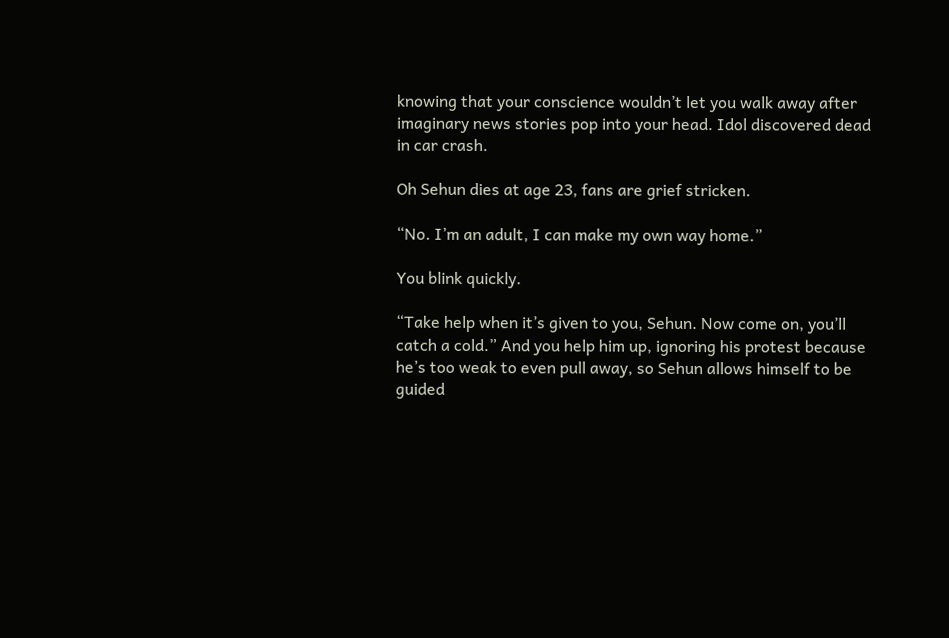knowing that your conscience wouldn’t let you walk away after imaginary news stories pop into your head. Idol discovered dead in car crash.

Oh Sehun dies at age 23, fans are grief stricken.

“No. I’m an adult, I can make my own way home.”

You blink quickly.

“Take help when it’s given to you, Sehun. Now come on, you’ll catch a cold.” And you help him up, ignoring his protest because he’s too weak to even pull away, so Sehun allows himself to be guided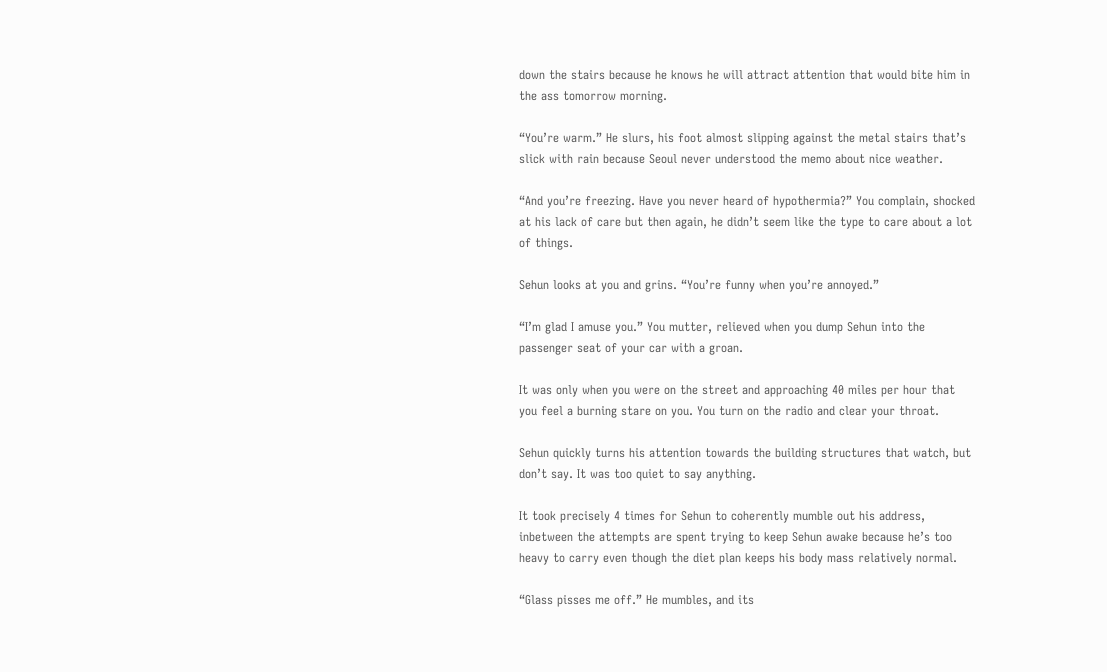down the stairs because he knows he will attract attention that would bite him in the ass tomorrow morning.

“You’re warm.” He slurs, his foot almost slipping against the metal stairs that’s slick with rain because Seoul never understood the memo about nice weather.

“And you’re freezing. Have you never heard of hypothermia?” You complain, shocked at his lack of care but then again, he didn’t seem like the type to care about a lot of things.

Sehun looks at you and grins. “You’re funny when you’re annoyed.”

“I’m glad I amuse you.” You mutter, relieved when you dump Sehun into the passenger seat of your car with a groan.

It was only when you were on the street and approaching 40 miles per hour that you feel a burning stare on you. You turn on the radio and clear your throat.

Sehun quickly turns his attention towards the building structures that watch, but don’t say. It was too quiet to say anything.

It took precisely 4 times for Sehun to coherently mumble out his address, inbetween the attempts are spent trying to keep Sehun awake because he’s too heavy to carry even though the diet plan keeps his body mass relatively normal.

“Glass pisses me off.” He mumbles, and its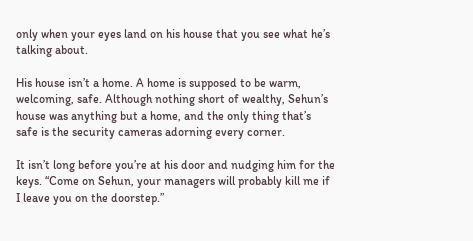only when your eyes land on his house that you see what he’s talking about.

His house isn’t a home. A home is supposed to be warm, welcoming, safe. Although nothing short of wealthy, Sehun’s house was anything but a home, and the only thing that’s safe is the security cameras adorning every corner.

It isn’t long before you’re at his door and nudging him for the keys. “Come on Sehun, your managers will probably kill me if I leave you on the doorstep.”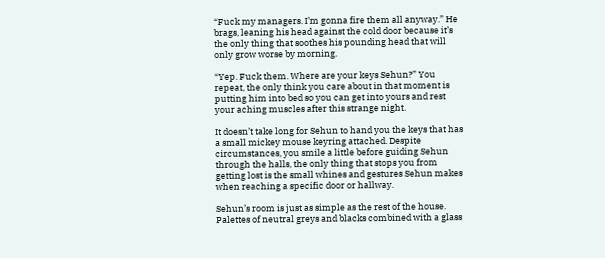“Fuck my managers. I’m gonna fire them all anyway.” He brags, leaning his head against the cold door because it’s the only thing that soothes his pounding head that will only grow worse by morning.

“Yep. Fuck them. Where are your keys Sehun?” You repeat, the only think you care about in that moment is putting him into bed so you can get into yours and rest your aching muscles after this strange night.

It doesn’t take long for Sehun to hand you the keys that has a small mickey mouse keyring attached. Despite circumstances, you smile a little before guiding Sehun through the halls, the only thing that stops you from getting lost is the small whines and gestures Sehun makes when reaching a specific door or hallway.

Sehun’s room is just as simple as the rest of the house. Palettes of neutral greys and blacks combined with a glass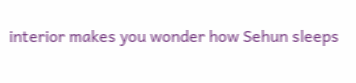interior makes you wonder how Sehun sleeps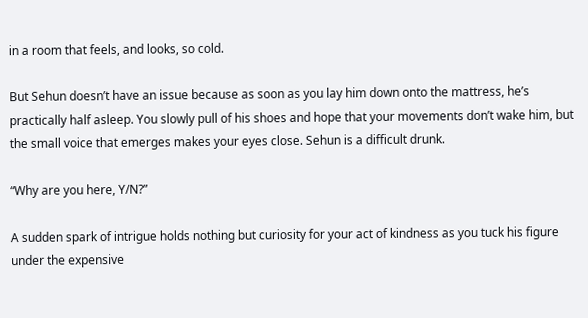in a room that feels, and looks, so cold.

But Sehun doesn’t have an issue because as soon as you lay him down onto the mattress, he’s practically half asleep. You slowly pull of his shoes and hope that your movements don’t wake him, but the small voice that emerges makes your eyes close. Sehun is a difficult drunk.

“Why are you here, Y/N?”

A sudden spark of intrigue holds nothing but curiosity for your act of kindness as you tuck his figure under the expensive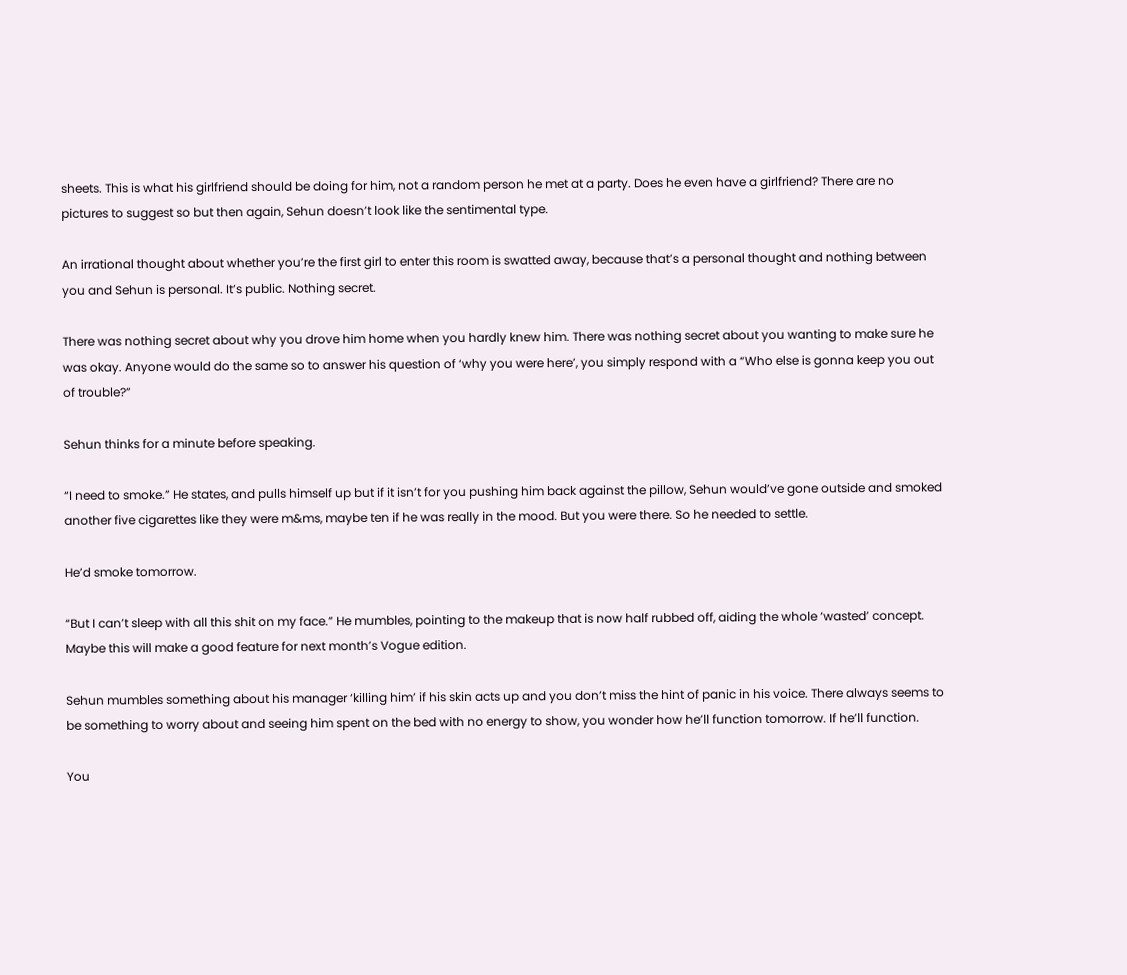sheets. This is what his girlfriend should be doing for him, not a random person he met at a party. Does he even have a girlfriend? There are no pictures to suggest so but then again, Sehun doesn’t look like the sentimental type.

An irrational thought about whether you’re the first girl to enter this room is swatted away, because that’s a personal thought and nothing between you and Sehun is personal. It’s public. Nothing secret.

There was nothing secret about why you drove him home when you hardly knew him. There was nothing secret about you wanting to make sure he was okay. Anyone would do the same so to answer his question of ‘why you were here’, you simply respond with a “Who else is gonna keep you out of trouble?”

Sehun thinks for a minute before speaking.

“I need to smoke.” He states, and pulls himself up but if it isn’t for you pushing him back against the pillow, Sehun would’ve gone outside and smoked another five cigarettes like they were m&ms, maybe ten if he was really in the mood. But you were there. So he needed to settle.

He’d smoke tomorrow.

“But I can’t sleep with all this shit on my face.” He mumbles, pointing to the makeup that is now half rubbed off, aiding the whole ‘wasted’ concept. Maybe this will make a good feature for next month’s Vogue edition.

Sehun mumbles something about his manager ‘killing him’ if his skin acts up and you don’t miss the hint of panic in his voice. There always seems to be something to worry about and seeing him spent on the bed with no energy to show, you wonder how he’ll function tomorrow. If he’ll function.

You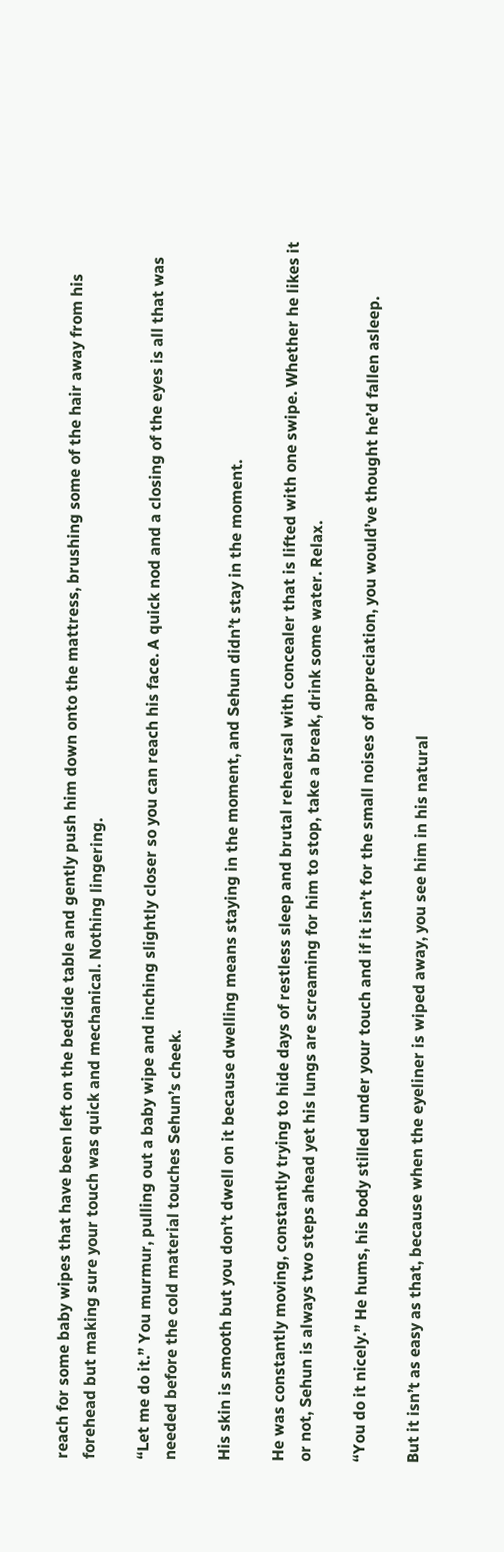reach for some baby wipes that have been left on the bedside table and gently push him down onto the mattress, brushing some of the hair away from his forehead but making sure your touch was quick and mechanical. Nothing lingering.

“Let me do it.” You murmur, pulling out a baby wipe and inching slightly closer so you can reach his face. A quick nod and a closing of the eyes is all that was needed before the cold material touches Sehun’s cheek.

His skin is smooth but you don’t dwell on it because dwelling means staying in the moment, and Sehun didn’t stay in the moment.

He was constantly moving, constantly trying to hide days of restless sleep and brutal rehearsal with concealer that is lifted with one swipe. Whether he likes it or not, Sehun is always two steps ahead yet his lungs are screaming for him to stop, take a break, drink some water. Relax.

“You do it nicely.” He hums, his body stilled under your touch and if it isn’t for the small noises of appreciation, you would’ve thought he’d fallen asleep.

But it isn’t as easy as that, because when the eyeliner is wiped away, you see him in his natural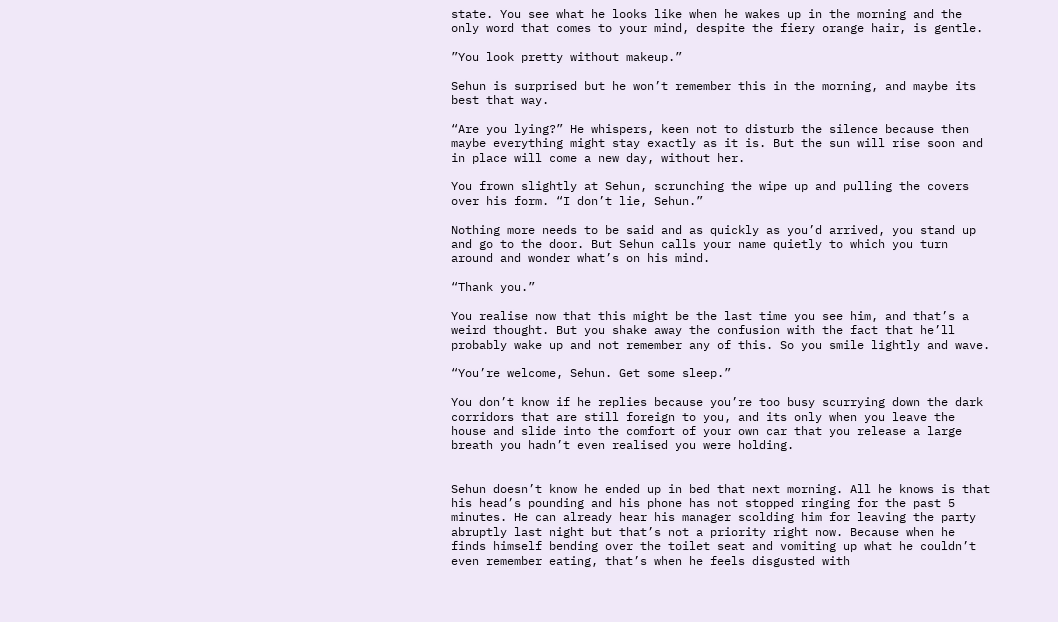state. You see what he looks like when he wakes up in the morning and the only word that comes to your mind, despite the fiery orange hair, is gentle.

”You look pretty without makeup.”

Sehun is surprised but he won’t remember this in the morning, and maybe its best that way.

“Are you lying?” He whispers, keen not to disturb the silence because then maybe everything might stay exactly as it is. But the sun will rise soon and in place will come a new day, without her.

You frown slightly at Sehun, scrunching the wipe up and pulling the covers over his form. “I don’t lie, Sehun.”

Nothing more needs to be said and as quickly as you’d arrived, you stand up and go to the door. But Sehun calls your name quietly to which you turn around and wonder what’s on his mind.

“Thank you.”

You realise now that this might be the last time you see him, and that’s a weird thought. But you shake away the confusion with the fact that he’ll probably wake up and not remember any of this. So you smile lightly and wave.

“You’re welcome, Sehun. Get some sleep.”

You don’t know if he replies because you’re too busy scurrying down the dark corridors that are still foreign to you, and its only when you leave the house and slide into the comfort of your own car that you release a large breath you hadn’t even realised you were holding.


Sehun doesn’t know he ended up in bed that next morning. All he knows is that his head’s pounding and his phone has not stopped ringing for the past 5 minutes. He can already hear his manager scolding him for leaving the party abruptly last night but that’s not a priority right now. Because when he finds himself bending over the toilet seat and vomiting up what he couldn’t even remember eating, that’s when he feels disgusted with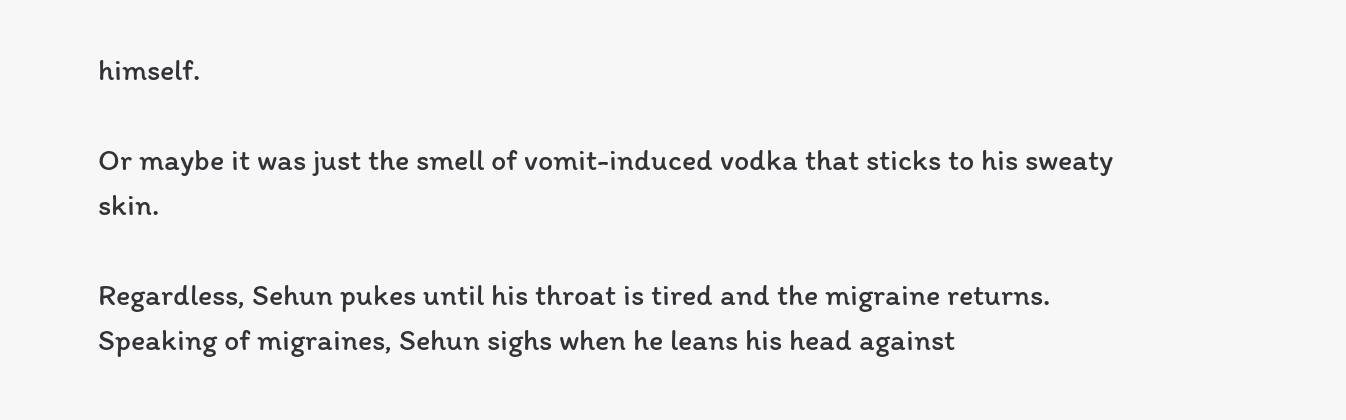himself.

Or maybe it was just the smell of vomit-induced vodka that sticks to his sweaty skin.

Regardless, Sehun pukes until his throat is tired and the migraine returns. Speaking of migraines, Sehun sighs when he leans his head against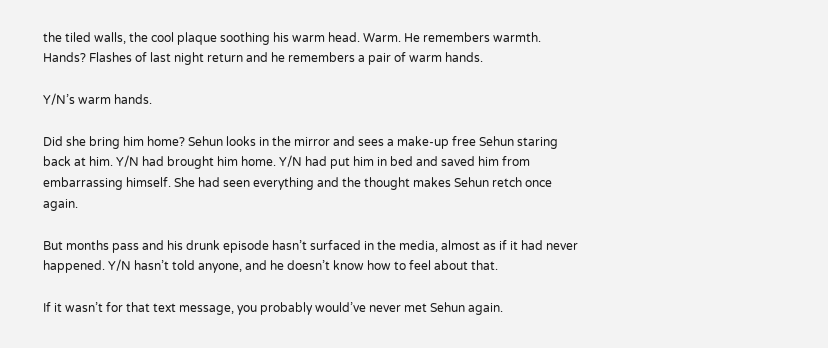the tiled walls, the cool plaque soothing his warm head. Warm. He remembers warmth. Hands? Flashes of last night return and he remembers a pair of warm hands.

Y/N’s warm hands.

Did she bring him home? Sehun looks in the mirror and sees a make-up free Sehun staring back at him. Y/N had brought him home. Y/N had put him in bed and saved him from embarrassing himself. She had seen everything and the thought makes Sehun retch once again.

But months pass and his drunk episode hasn’t surfaced in the media, almost as if it had never happened. Y/N hasn’t told anyone, and he doesn’t know how to feel about that.

If it wasn’t for that text message, you probably would’ve never met Sehun again.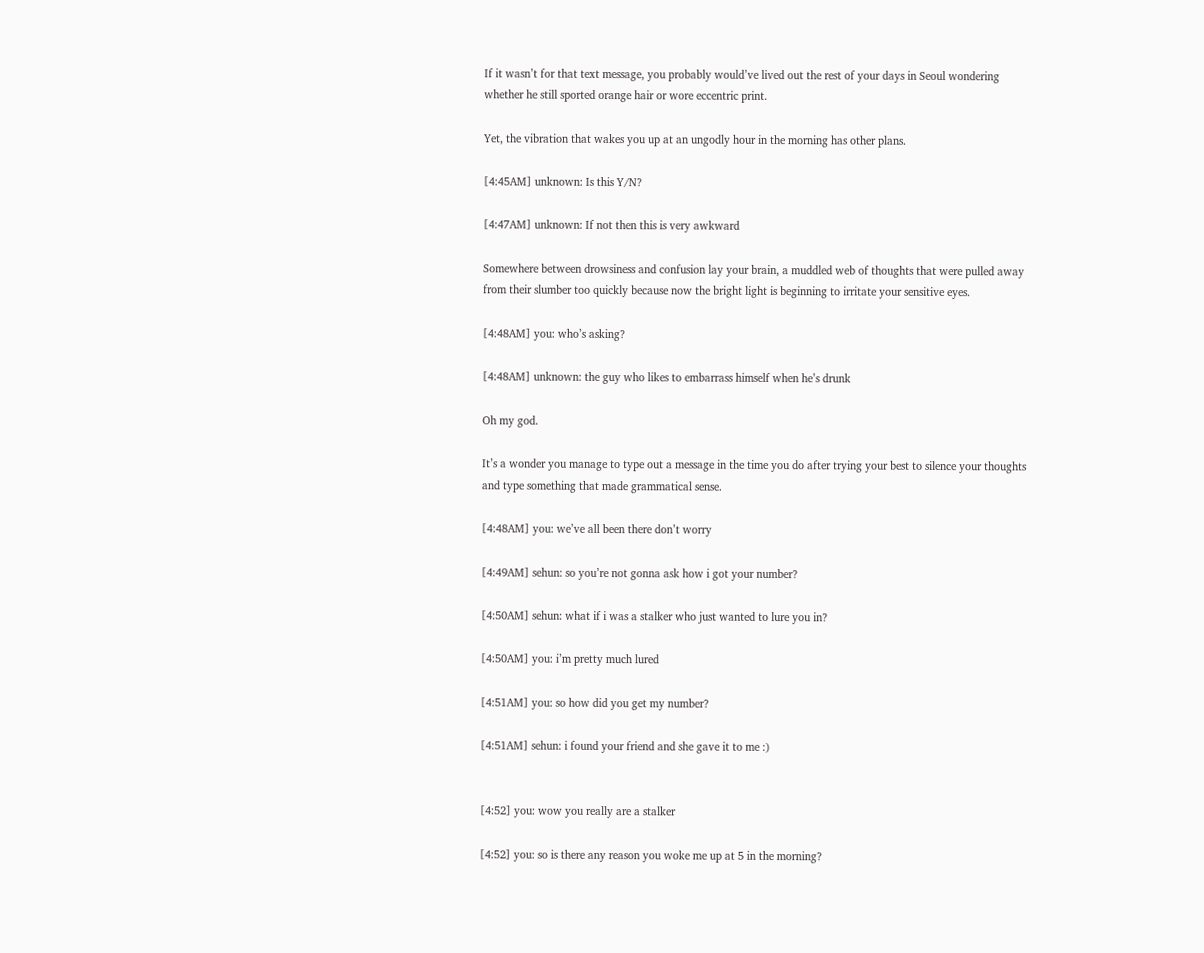If it wasn’t for that text message, you probably would’ve lived out the rest of your days in Seoul wondering whether he still sported orange hair or wore eccentric print.

Yet, the vibration that wakes you up at an ungodly hour in the morning has other plans.

[4:45AM] unknown: Is this Y/N?

[4:47AM] unknown: If not then this is very awkward

Somewhere between drowsiness and confusion lay your brain, a muddled web of thoughts that were pulled away from their slumber too quickly because now the bright light is beginning to irritate your sensitive eyes.

[4:48AM] you: who’s asking?

[4:48AM] unknown: the guy who likes to embarrass himself when he’s drunk

Oh my god.

It’s a wonder you manage to type out a message in the time you do after trying your best to silence your thoughts and type something that made grammatical sense.

[4:48AM] you: we’ve all been there don’t worry

[4:49AM] sehun: so you’re not gonna ask how i got your number?

[4:50AM] sehun: what if i was a stalker who just wanted to lure you in?

[4:50AM] you: i’m pretty much lured

[4:51AM] you: so how did you get my number?

[4:51AM] sehun: i found your friend and she gave it to me :)


[4:52] you: wow you really are a stalker

[4:52] you: so is there any reason you woke me up at 5 in the morning?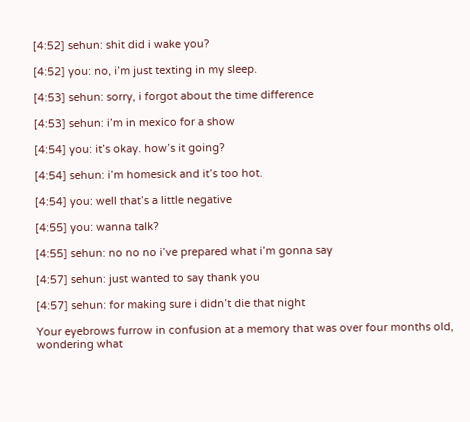[4:52] sehun: shit did i wake you?

[4:52] you: no, i’m just texting in my sleep.

[4:53] sehun: sorry, i forgot about the time difference

[4:53] sehun: i’m in mexico for a show

[4:54] you: it’s okay. how’s it going?

[4:54] sehun: i’m homesick and it’s too hot.

[4:54] you: well that’s a little negative

[4:55] you: wanna talk?

[4:55] sehun: no no no i’ve prepared what i’m gonna say

[4:57] sehun: just wanted to say thank you

[4:57] sehun: for making sure i didn’t die that night

Your eyebrows furrow in confusion at a memory that was over four months old, wondering what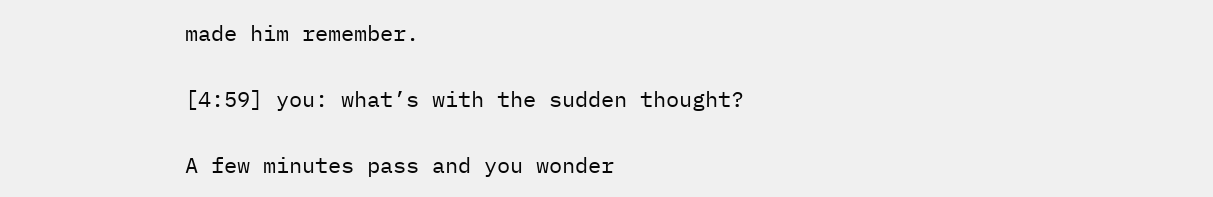made him remember.

[4:59] you: what’s with the sudden thought?

A few minutes pass and you wonder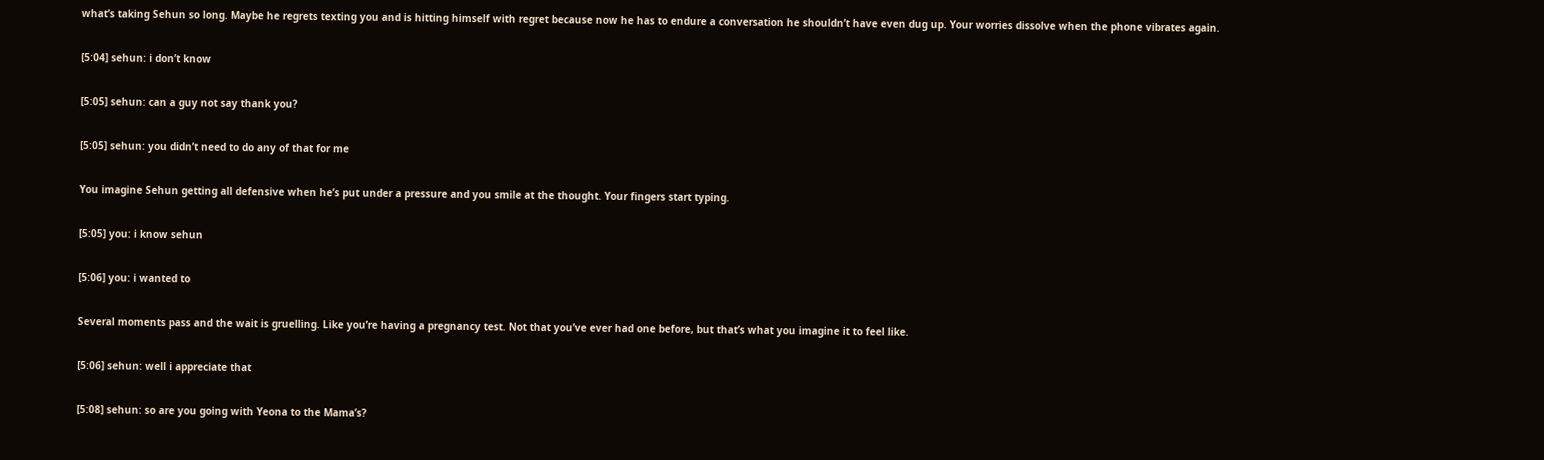what’s taking Sehun so long. Maybe he regrets texting you and is hitting himself with regret because now he has to endure a conversation he shouldn’t have even dug up. Your worries dissolve when the phone vibrates again.

[5:04] sehun: i don’t know

[5:05] sehun: can a guy not say thank you?

[5:05] sehun: you didn’t need to do any of that for me

You imagine Sehun getting all defensive when he’s put under a pressure and you smile at the thought. Your fingers start typing.

[5:05] you: i know sehun

[5:06] you: i wanted to

Several moments pass and the wait is gruelling. Like you’re having a pregnancy test. Not that you’ve ever had one before, but that’s what you imagine it to feel like.

[5:06] sehun: well i appreciate that

[5:08] sehun: so are you going with Yeona to the Mama’s?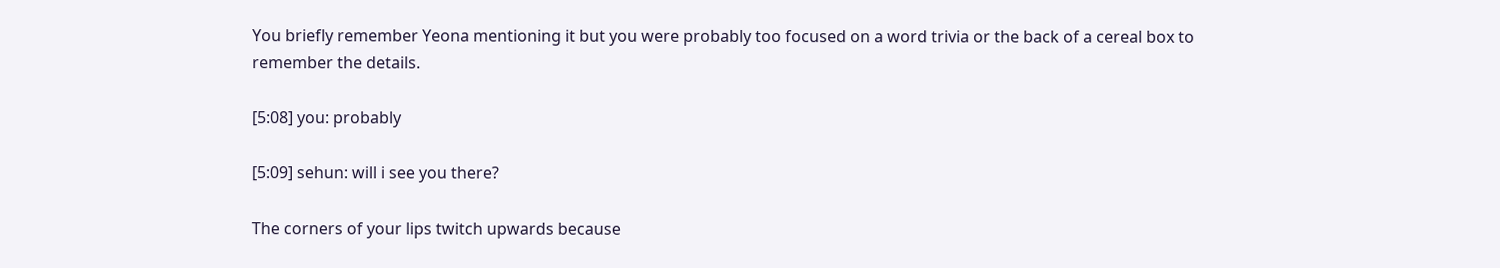You briefly remember Yeona mentioning it but you were probably too focused on a word trivia or the back of a cereal box to remember the details.

[5:08] you: probably

[5:09] sehun: will i see you there?

The corners of your lips twitch upwards because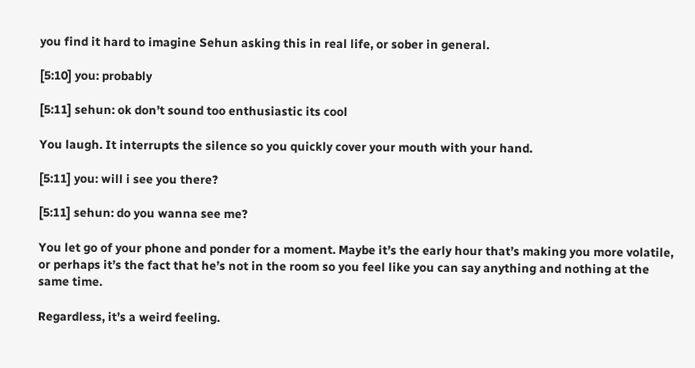you find it hard to imagine Sehun asking this in real life, or sober in general.

[5:10] you: probably

[5:11] sehun: ok don’t sound too enthusiastic its cool

You laugh. It interrupts the silence so you quickly cover your mouth with your hand.

[5:11] you: will i see you there?

[5:11] sehun: do you wanna see me?

You let go of your phone and ponder for a moment. Maybe it’s the early hour that’s making you more volatile, or perhaps it’s the fact that he’s not in the room so you feel like you can say anything and nothing at the same time.

Regardless, it’s a weird feeling.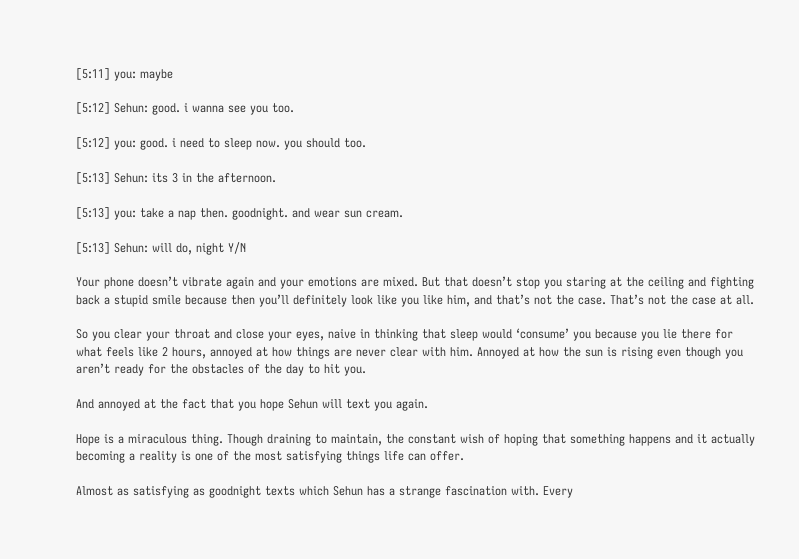[5:11] you: maybe

[5:12] Sehun: good. i wanna see you too.

[5:12] you: good. i need to sleep now. you should too.

[5:13] Sehun: its 3 in the afternoon.

[5:13] you: take a nap then. goodnight. and wear sun cream.

[5:13] Sehun: will do, night Y/N

Your phone doesn’t vibrate again and your emotions are mixed. But that doesn’t stop you staring at the ceiling and fighting back a stupid smile because then you’ll definitely look like you like him, and that’s not the case. That’s not the case at all.

So you clear your throat and close your eyes, naive in thinking that sleep would ‘consume’ you because you lie there for what feels like 2 hours, annoyed at how things are never clear with him. Annoyed at how the sun is rising even though you aren’t ready for the obstacles of the day to hit you.

And annoyed at the fact that you hope Sehun will text you again.

Hope is a miraculous thing. Though draining to maintain, the constant wish of hoping that something happens and it actually becoming a reality is one of the most satisfying things life can offer.

Almost as satisfying as goodnight texts which Sehun has a strange fascination with. Every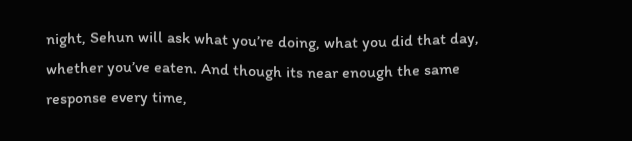night, Sehun will ask what you’re doing, what you did that day, whether you’ve eaten. And though its near enough the same response every time,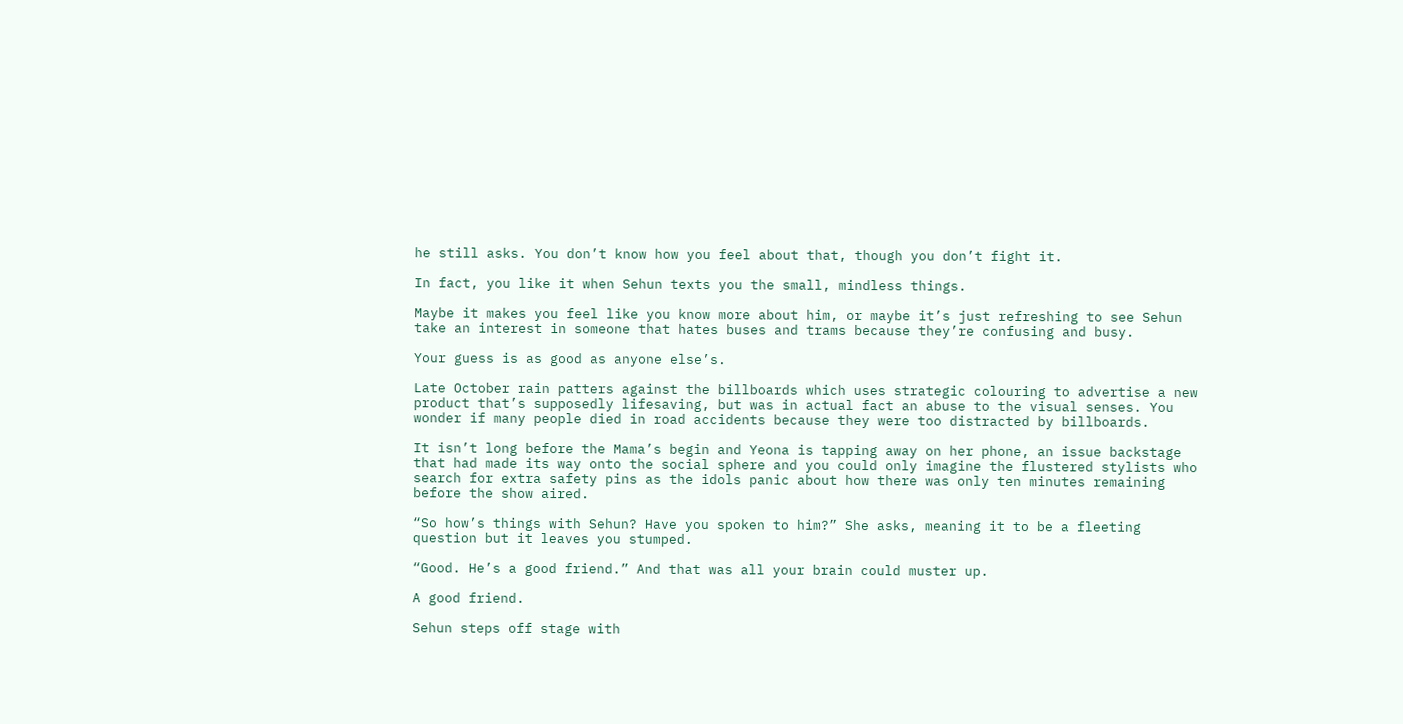he still asks. You don’t know how you feel about that, though you don’t fight it.

In fact, you like it when Sehun texts you the small, mindless things.

Maybe it makes you feel like you know more about him, or maybe it’s just refreshing to see Sehun take an interest in someone that hates buses and trams because they’re confusing and busy.

Your guess is as good as anyone else’s.

Late October rain patters against the billboards which uses strategic colouring to advertise a new product that’s supposedly lifesaving, but was in actual fact an abuse to the visual senses. You wonder if many people died in road accidents because they were too distracted by billboards.

It isn’t long before the Mama’s begin and Yeona is tapping away on her phone, an issue backstage that had made its way onto the social sphere and you could only imagine the flustered stylists who search for extra safety pins as the idols panic about how there was only ten minutes remaining before the show aired.

“So how’s things with Sehun? Have you spoken to him?” She asks, meaning it to be a fleeting question but it leaves you stumped.

“Good. He’s a good friend.” And that was all your brain could muster up.

A good friend.

Sehun steps off stage with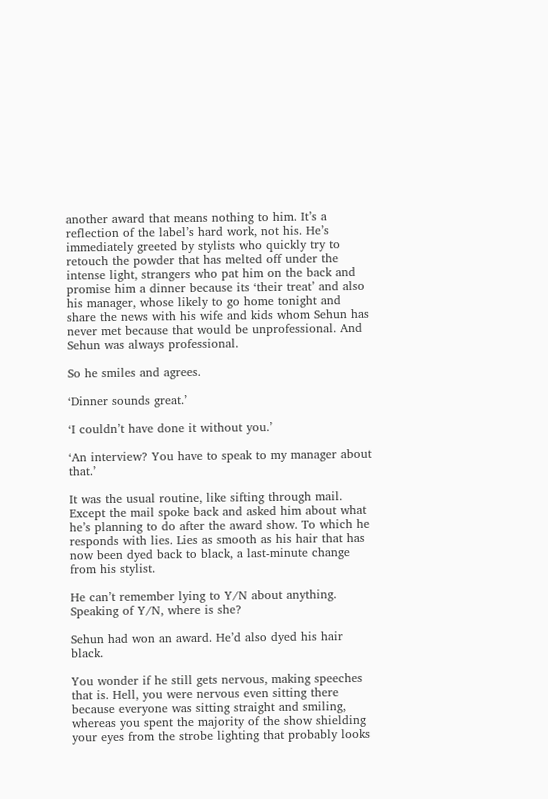another award that means nothing to him. It’s a reflection of the label’s hard work, not his. He’s immediately greeted by stylists who quickly try to retouch the powder that has melted off under the intense light, strangers who pat him on the back and promise him a dinner because its ‘their treat’ and also his manager, whose likely to go home tonight and share the news with his wife and kids whom Sehun has never met because that would be unprofessional. And Sehun was always professional.

So he smiles and agrees.

‘Dinner sounds great.’

‘I couldn’t have done it without you.’

‘An interview? You have to speak to my manager about that.’

It was the usual routine, like sifting through mail. Except the mail spoke back and asked him about what he’s planning to do after the award show. To which he responds with lies. Lies as smooth as his hair that has now been dyed back to black, a last-minute change from his stylist.

He can’t remember lying to Y/N about anything. Speaking of Y/N, where is she?

Sehun had won an award. He’d also dyed his hair black.

You wonder if he still gets nervous, making speeches that is. Hell, you were nervous even sitting there because everyone was sitting straight and smiling, whereas you spent the majority of the show shielding your eyes from the strobe lighting that probably looks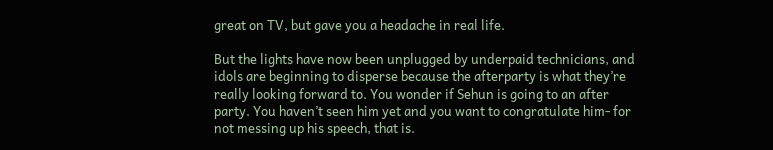great on TV, but gave you a headache in real life.

But the lights have now been unplugged by underpaid technicians, and idols are beginning to disperse because the afterparty is what they’re really looking forward to. You wonder if Sehun is going to an after party. You haven’t seen him yet and you want to congratulate him- for not messing up his speech, that is.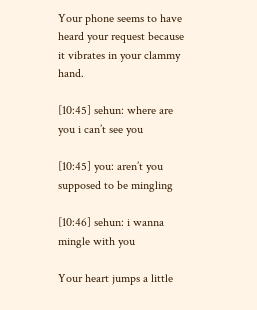Your phone seems to have heard your request because it vibrates in your clammy hand.

[10:45] sehun: where are you i can’t see you

[10:45] you: aren’t you supposed to be mingling

[10:46] sehun: i wanna mingle with you

Your heart jumps a little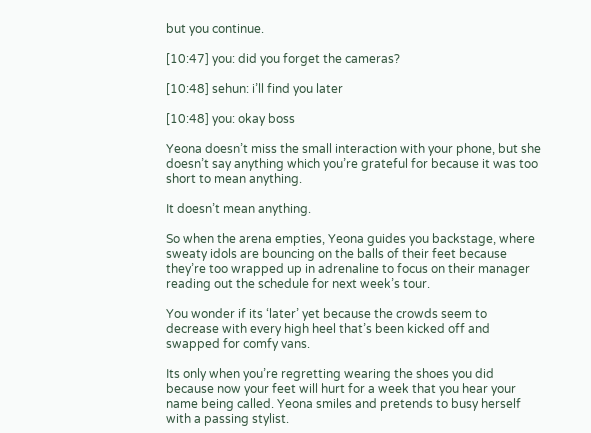but you continue.

[10:47] you: did you forget the cameras?

[10:48] sehun: i’ll find you later

[10:48] you: okay boss

Yeona doesn’t miss the small interaction with your phone, but she doesn’t say anything which you’re grateful for because it was too short to mean anything.

It doesn’t mean anything.

So when the arena empties, Yeona guides you backstage, where sweaty idols are bouncing on the balls of their feet because they’re too wrapped up in adrenaline to focus on their manager reading out the schedule for next week’s tour.

You wonder if its ‘later’ yet because the crowds seem to decrease with every high heel that’s been kicked off and swapped for comfy vans.

Its only when you’re regretting wearing the shoes you did because now your feet will hurt for a week that you hear your name being called. Yeona smiles and pretends to busy herself with a passing stylist.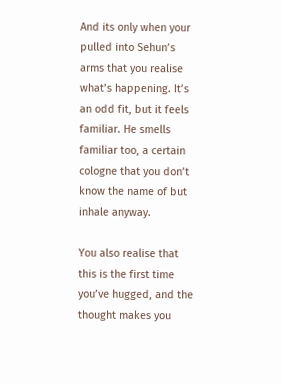And its only when your pulled into Sehun’s arms that you realise what’s happening. It’s an odd fit, but it feels familiar. He smells familiar too, a certain cologne that you don’t know the name of but inhale anyway.

You also realise that this is the first time you’ve hugged, and the thought makes you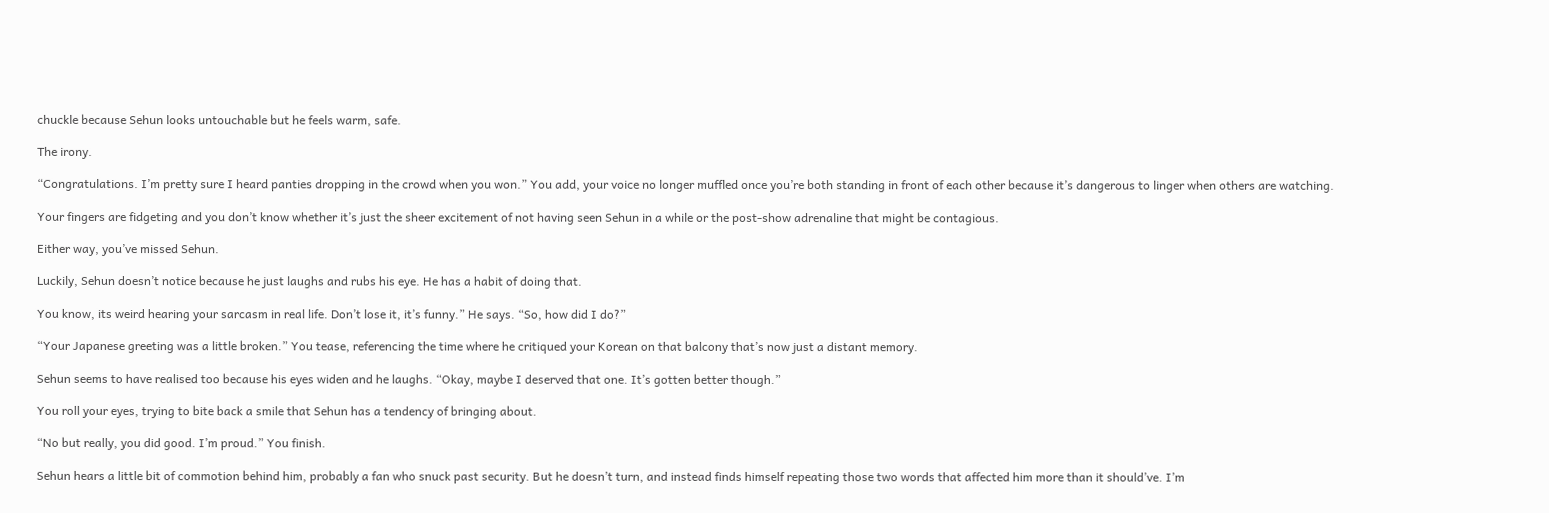chuckle because Sehun looks untouchable but he feels warm, safe.

The irony.

“Congratulations. I’m pretty sure I heard panties dropping in the crowd when you won.” You add, your voice no longer muffled once you’re both standing in front of each other because it’s dangerous to linger when others are watching.

Your fingers are fidgeting and you don’t know whether it’s just the sheer excitement of not having seen Sehun in a while or the post-show adrenaline that might be contagious.

Either way, you’ve missed Sehun.

Luckily, Sehun doesn’t notice because he just laughs and rubs his eye. He has a habit of doing that.

You know, its weird hearing your sarcasm in real life. Don’t lose it, it’s funny.” He says. “So, how did I do?”

“Your Japanese greeting was a little broken.” You tease, referencing the time where he critiqued your Korean on that balcony that’s now just a distant memory.

Sehun seems to have realised too because his eyes widen and he laughs. “Okay, maybe I deserved that one. It’s gotten better though.”

You roll your eyes, trying to bite back a smile that Sehun has a tendency of bringing about.

“No but really, you did good. I’m proud.” You finish.

Sehun hears a little bit of commotion behind him, probably a fan who snuck past security. But he doesn’t turn, and instead finds himself repeating those two words that affected him more than it should’ve. I’m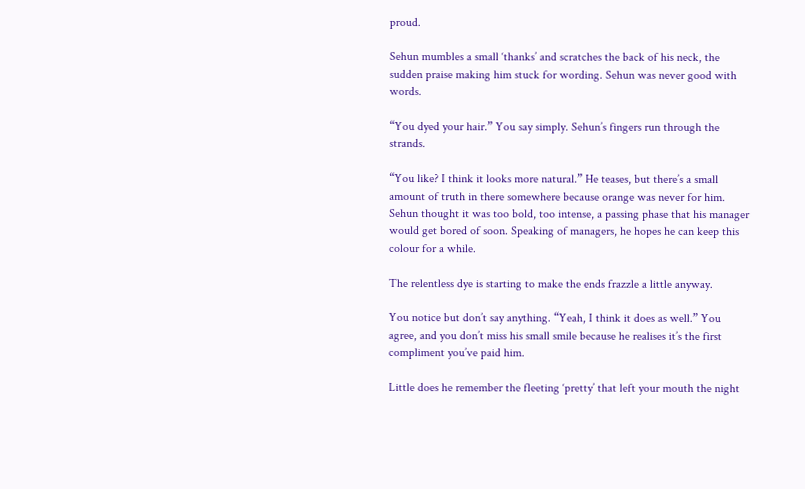proud.

Sehun mumbles a small ‘thanks’ and scratches the back of his neck, the sudden praise making him stuck for wording. Sehun was never good with words.

“You dyed your hair.” You say simply. Sehun’s fingers run through the strands.

“You like? I think it looks more natural.” He teases, but there’s a small amount of truth in there somewhere because orange was never for him. Sehun thought it was too bold, too intense, a passing phase that his manager would get bored of soon. Speaking of managers, he hopes he can keep this colour for a while.

The relentless dye is starting to make the ends frazzle a little anyway.

You notice but don’t say anything. “Yeah, I think it does as well.” You agree, and you don’t miss his small smile because he realises it’s the first compliment you’ve paid him.

Little does he remember the fleeting ‘pretty’ that left your mouth the night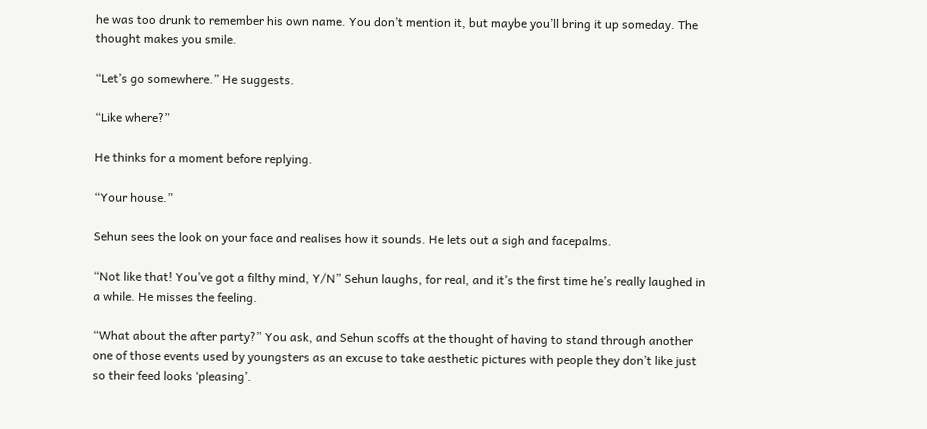he was too drunk to remember his own name. You don’t mention it, but maybe you’ll bring it up someday. The thought makes you smile.

“Let’s go somewhere.” He suggests.

“Like where?”

He thinks for a moment before replying.

“Your house.”

Sehun sees the look on your face and realises how it sounds. He lets out a sigh and facepalms.

“Not like that! You’ve got a filthy mind, Y/N” Sehun laughs, for real, and it’s the first time he’s really laughed in a while. He misses the feeling.

“What about the after party?” You ask, and Sehun scoffs at the thought of having to stand through another one of those events used by youngsters as an excuse to take aesthetic pictures with people they don’t like just so their feed looks ‘pleasing’.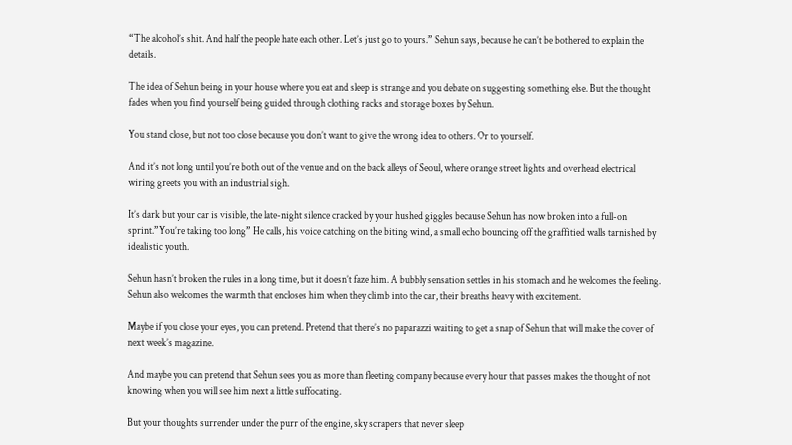“The alcohol’s shit. And half the people hate each other. Let’s just go to yours.” Sehun says, because he can’t be bothered to explain the details.

The idea of Sehun being in your house where you eat and sleep is strange and you debate on suggesting something else. But the thought fades when you find yourself being guided through clothing racks and storage boxes by Sehun.

You stand close, but not too close because you don’t want to give the wrong idea to others. Or to yourself.

And it’s not long until you’re both out of the venue and on the back alleys of Seoul, where orange street lights and overhead electrical wiring greets you with an industrial sigh.

It’s dark but your car is visible, the late-night silence cracked by your hushed giggles because Sehun has now broken into a full-on sprint.”You’re taking too long” He calls, his voice catching on the biting wind, a small echo bouncing off the graffitied walls tarnished by idealistic youth.

Sehun hasn’t broken the rules in a long time, but it doesn’t faze him. A bubbly sensation settles in his stomach and he welcomes the feeling. Sehun also welcomes the warmth that encloses him when they climb into the car, their breaths heavy with excitement.

Maybe if you close your eyes, you can pretend. Pretend that there’s no paparazzi waiting to get a snap of Sehun that will make the cover of next week’s magazine.

And maybe you can pretend that Sehun sees you as more than fleeting company because every hour that passes makes the thought of not knowing when you will see him next a little suffocating.

But your thoughts surrender under the purr of the engine, sky scrapers that never sleep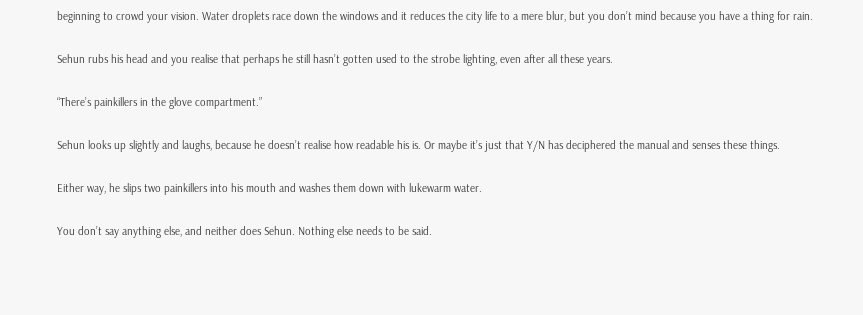beginning to crowd your vision. Water droplets race down the windows and it reduces the city life to a mere blur, but you don’t mind because you have a thing for rain.

Sehun rubs his head and you realise that perhaps he still hasn’t gotten used to the strobe lighting, even after all these years.

“There’s painkillers in the glove compartment.”

Sehun looks up slightly and laughs, because he doesn’t realise how readable his is. Or maybe it’s just that Y/N has deciphered the manual and senses these things.

Either way, he slips two painkillers into his mouth and washes them down with lukewarm water.

You don’t say anything else, and neither does Sehun. Nothing else needs to be said.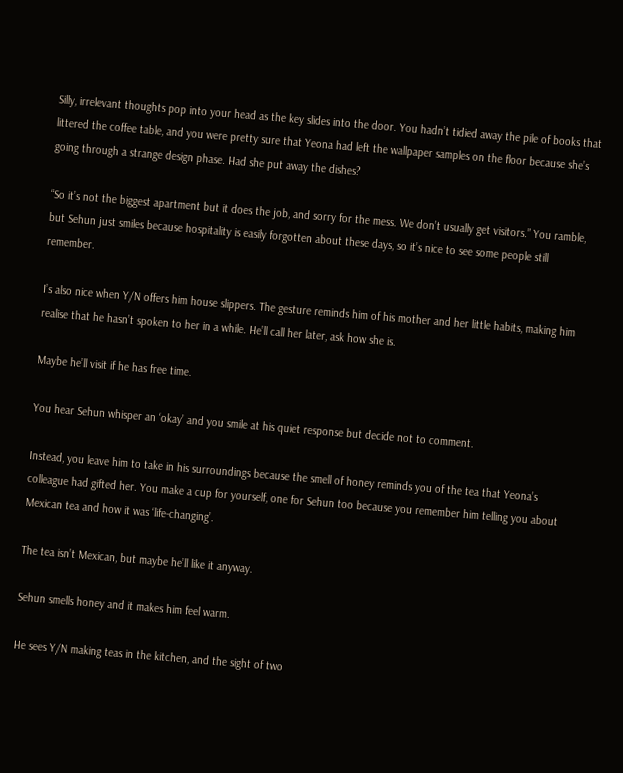Silly, irrelevant thoughts pop into your head as the key slides into the door. You hadn’t tidied away the pile of books that littered the coffee table, and you were pretty sure that Yeona had left the wallpaper samples on the floor because she’s going through a strange design phase. Had she put away the dishes?

“So it’s not the biggest apartment but it does the job, and sorry for the mess. We don’t usually get visitors.” You ramble, but Sehun just smiles because hospitality is easily forgotten about these days, so it’s nice to see some people still remember.

I’s also nice when Y/N offers him house slippers. The gesture reminds him of his mother and her little habits, making him realise that he hasn’t spoken to her in a while. He’ll call her later, ask how she is.

Maybe he’ll visit if he has free time.

You hear Sehun whisper an ‘okay’ and you smile at his quiet response but decide not to comment.

Instead, you leave him to take in his surroundings because the smell of honey reminds you of the tea that Yeona’s colleague had gifted her. You make a cup for yourself, one for Sehun too because you remember him telling you about Mexican tea and how it was ‘life-changing’.

The tea isn’t Mexican, but maybe he’ll like it anyway.

Sehun smells honey and it makes him feel warm.

He sees Y/N making teas in the kitchen, and the sight of two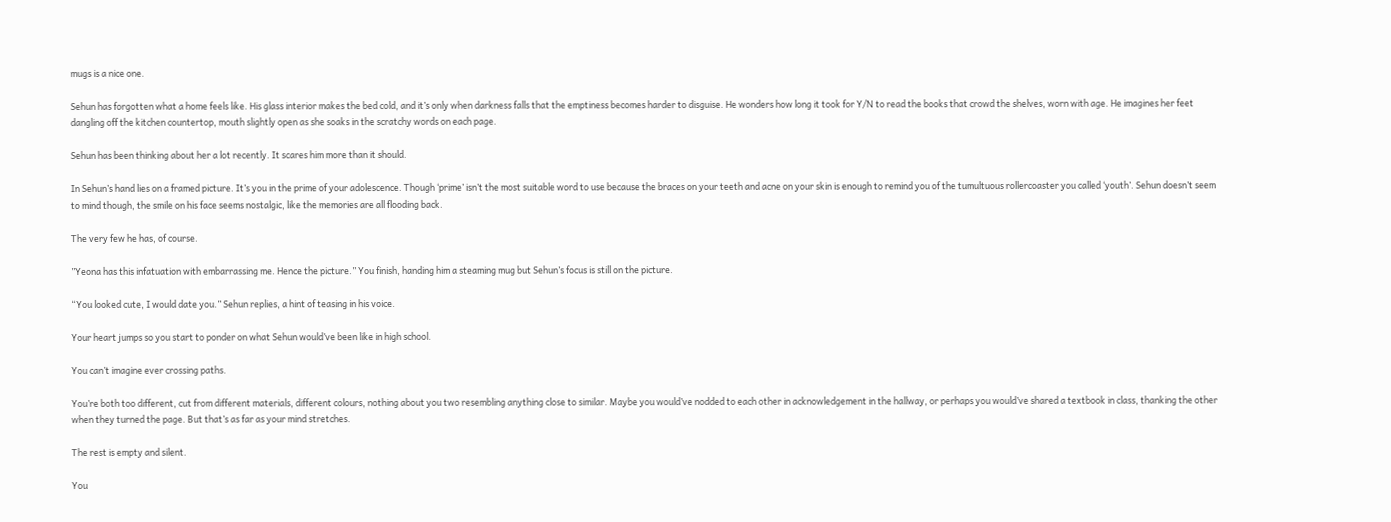mugs is a nice one.

Sehun has forgotten what a home feels like. His glass interior makes the bed cold, and it’s only when darkness falls that the emptiness becomes harder to disguise. He wonders how long it took for Y/N to read the books that crowd the shelves, worn with age. He imagines her feet dangling off the kitchen countertop, mouth slightly open as she soaks in the scratchy words on each page.

Sehun has been thinking about her a lot recently. It scares him more than it should.

In Sehun’s hand lies on a framed picture. It’s you in the prime of your adolescence. Though ‘prime’ isn’t the most suitable word to use because the braces on your teeth and acne on your skin is enough to remind you of the tumultuous rollercoaster you called ‘youth’. Sehun doesn’t seem to mind though, the smile on his face seems nostalgic, like the memories are all flooding back.

The very few he has, of course.

”Yeona has this infatuation with embarrassing me. Hence the picture.” You finish, handing him a steaming mug but Sehun’s focus is still on the picture.

“You looked cute, I would date you.” Sehun replies, a hint of teasing in his voice.

Your heart jumps so you start to ponder on what Sehun would’ve been like in high school.

You can’t imagine ever crossing paths.

You’re both too different, cut from different materials, different colours, nothing about you two resembling anything close to similar. Maybe you would’ve nodded to each other in acknowledgement in the hallway, or perhaps you would’ve shared a textbook in class, thanking the other when they turned the page. But that’s as far as your mind stretches.

The rest is empty and silent.

You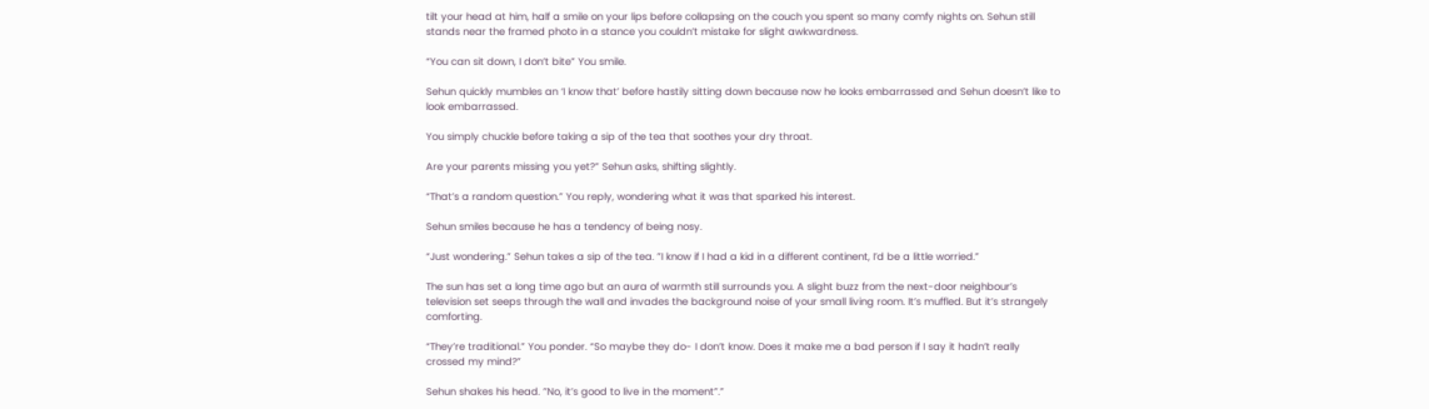tilt your head at him, half a smile on your lips before collapsing on the couch you spent so many comfy nights on. Sehun still stands near the framed photo in a stance you couldn’t mistake for slight awkwardness.

“You can sit down, I don’t bite” You smile.

Sehun quickly mumbles an ‘I know that’ before hastily sitting down because now he looks embarrassed and Sehun doesn’t like to look embarrassed.

You simply chuckle before taking a sip of the tea that soothes your dry throat.

Are your parents missing you yet?” Sehun asks, shifting slightly.

“That’s a random question.” You reply, wondering what it was that sparked his interest.

Sehun smiles because he has a tendency of being nosy.

“Just wondering.” Sehun takes a sip of the tea. ”I know if I had a kid in a different continent, I’d be a little worried.”

The sun has set a long time ago but an aura of warmth still surrounds you. A slight buzz from the next-door neighbour’s television set seeps through the wall and invades the background noise of your small living room. It’s muffled. But it’s strangely comforting.

“They’re traditional.” You ponder. “So maybe they do- I don’t know. Does it make me a bad person if I say it hadn’t really crossed my mind?”

Sehun shakes his head. ”No, it’s good to live in the moment”.”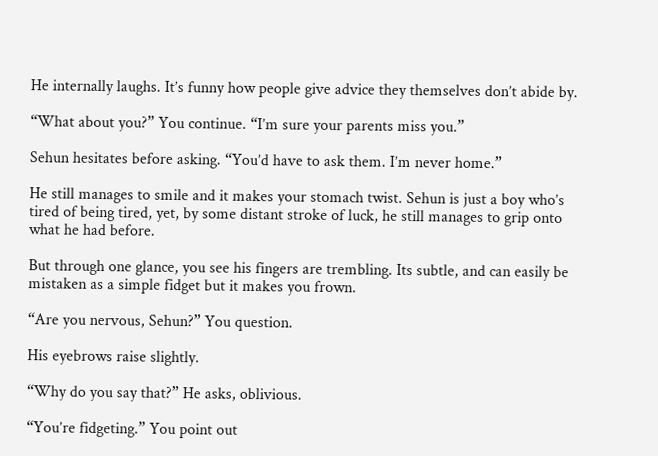He internally laughs. It’s funny how people give advice they themselves don’t abide by.

“What about you?” You continue. “I’m sure your parents miss you.”

Sehun hesitates before asking. “You’d have to ask them. I’m never home.”

He still manages to smile and it makes your stomach twist. Sehun is just a boy who’s tired of being tired, yet, by some distant stroke of luck, he still manages to grip onto what he had before.

But through one glance, you see his fingers are trembling. Its subtle, and can easily be mistaken as a simple fidget but it makes you frown.

“Are you nervous, Sehun?” You question.

His eyebrows raise slightly.

“Why do you say that?” He asks, oblivious.

“You’re fidgeting.” You point out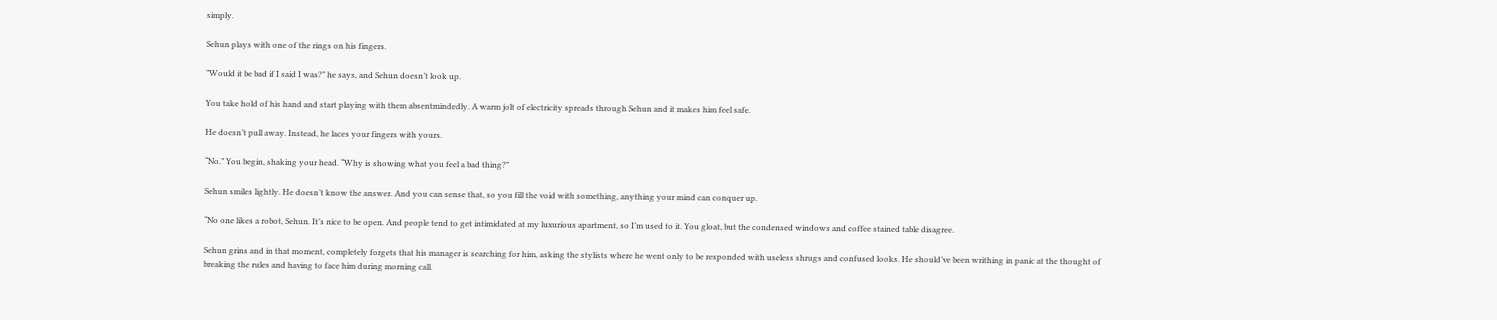simply.

Sehun plays with one of the rings on his fingers.

”Would it be bad if I said I was?” he says, and Sehun doesn’t look up.

You take hold of his hand and start playing with them absentmindedly. A warm jolt of electricity spreads through Sehun and it makes him feel safe.

He doesn’t pull away. Instead, he laces your fingers with yours.

“No.” You begin, shaking your head. “Why is showing what you feel a bad thing?”

Sehun smiles lightly. He doesn’t know the answer. And you can sense that, so you fill the void with something, anything your mind can conquer up.

“No one likes a robot, Sehun. It’s nice to be open. And people tend to get intimidated at my luxurious apartment, so I’m used to it. You gloat, but the condensed windows and coffee stained table disagree.

Sehun grins and in that moment, completely forgets that his manager is searching for him, asking the stylists where he went only to be responded with useless shrugs and confused looks. He should’ve been writhing in panic at the thought of breaking the rules and having to face him during morning call.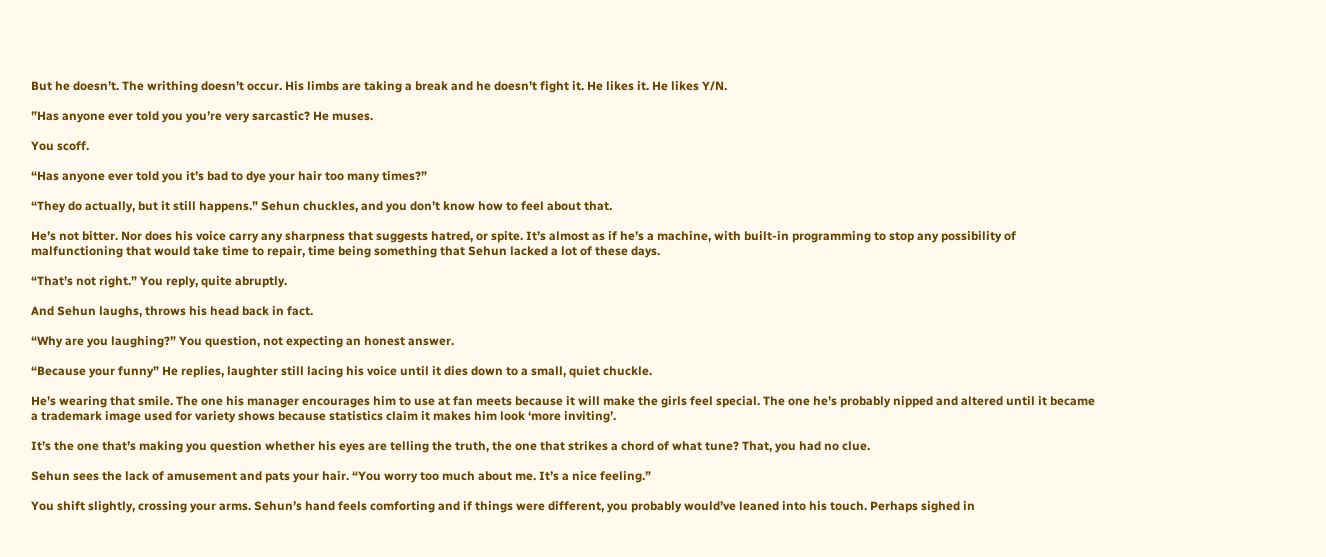But he doesn’t. The writhing doesn’t occur. His limbs are taking a break and he doesn’t fight it. He likes it. He likes Y/N.

”Has anyone ever told you you’re very sarcastic? He muses.

You scoff.

“Has anyone ever told you it’s bad to dye your hair too many times?”

“They do actually, but it still happens.” Sehun chuckles, and you don’t know how to feel about that.

He’s not bitter. Nor does his voice carry any sharpness that suggests hatred, or spite. It’s almost as if he’s a machine, with built-in programming to stop any possibility of malfunctioning that would take time to repair, time being something that Sehun lacked a lot of these days.

“That’s not right.” You reply, quite abruptly.

And Sehun laughs, throws his head back in fact.

“Why are you laughing?” You question, not expecting an honest answer.

“Because your funny” He replies, laughter still lacing his voice until it dies down to a small, quiet chuckle.

He’s wearing that smile. The one his manager encourages him to use at fan meets because it will make the girls feel special. The one he’s probably nipped and altered until it became a trademark image used for variety shows because statistics claim it makes him look ‘more inviting’.

It’s the one that’s making you question whether his eyes are telling the truth, the one that strikes a chord of what tune? That, you had no clue.

Sehun sees the lack of amusement and pats your hair. “You worry too much about me. It’s a nice feeling.”

You shift slightly, crossing your arms. Sehun’s hand feels comforting and if things were different, you probably would’ve leaned into his touch. Perhaps sighed in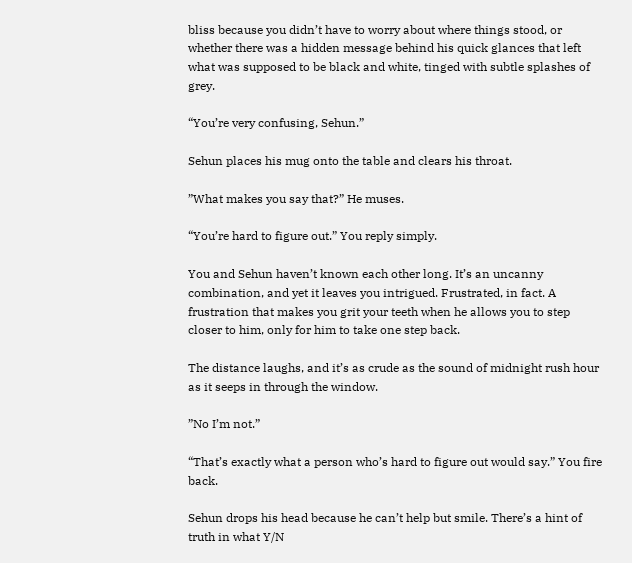bliss because you didn’t have to worry about where things stood, or whether there was a hidden message behind his quick glances that left what was supposed to be black and white, tinged with subtle splashes of grey.

“You’re very confusing, Sehun.”

Sehun places his mug onto the table and clears his throat.

”What makes you say that?” He muses.

“You’re hard to figure out.” You reply simply.

You and Sehun haven’t known each other long. It’s an uncanny combination, and yet it leaves you intrigued. Frustrated, in fact. A frustration that makes you grit your teeth when he allows you to step closer to him, only for him to take one step back.

The distance laughs, and it’s as crude as the sound of midnight rush hour as it seeps in through the window.

”No I’m not.”

“That’s exactly what a person who’s hard to figure out would say.” You fire back.

Sehun drops his head because he can’t help but smile. There’s a hint of truth in what Y/N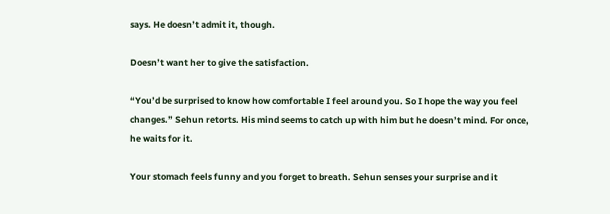says. He doesn’t admit it, though.

Doesn’t want her to give the satisfaction.

“You’d be surprised to know how comfortable I feel around you. So I hope the way you feel changes.” Sehun retorts. His mind seems to catch up with him but he doesn’t mind. For once, he waits for it.

Your stomach feels funny and you forget to breath. Sehun senses your surprise and it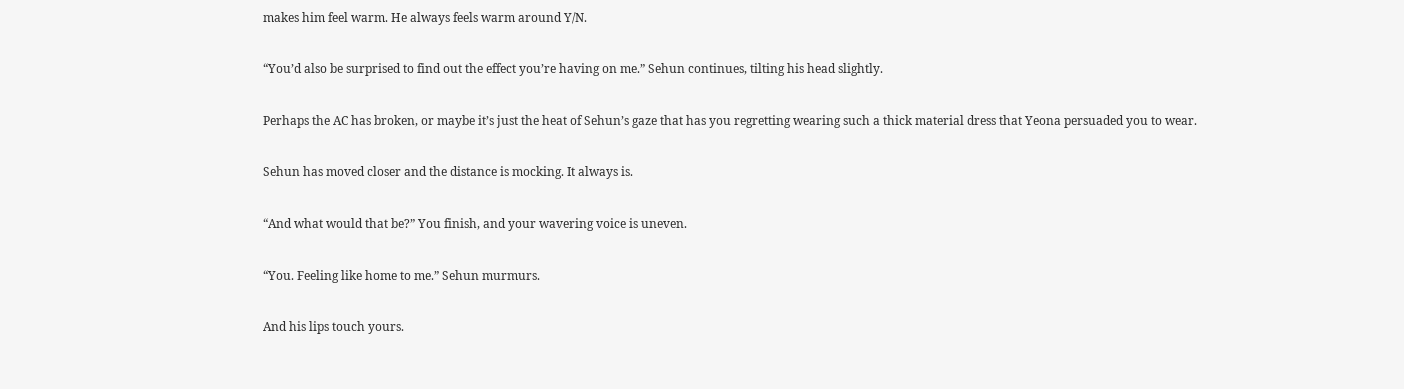makes him feel warm. He always feels warm around Y/N.

“You’d also be surprised to find out the effect you’re having on me.” Sehun continues, tilting his head slightly.

Perhaps the AC has broken, or maybe it’s just the heat of Sehun’s gaze that has you regretting wearing such a thick material dress that Yeona persuaded you to wear.

Sehun has moved closer and the distance is mocking. It always is.

“And what would that be?” You finish, and your wavering voice is uneven.

“You. Feeling like home to me.” Sehun murmurs.

And his lips touch yours.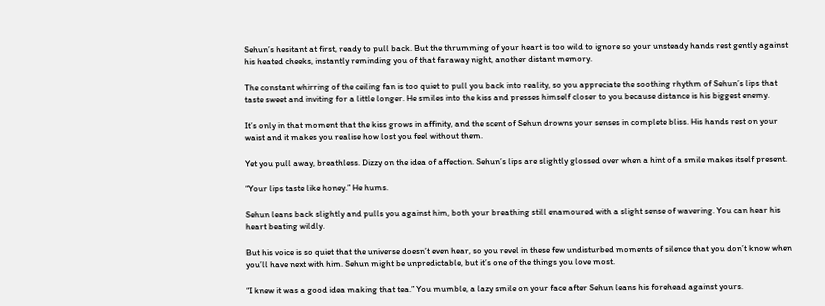Sehun’s hesitant at first, ready to pull back. But the thrumming of your heart is too wild to ignore so your unsteady hands rest gently against his heated cheeks, instantly reminding you of that faraway night, another distant memory.

The constant whirring of the ceiling fan is too quiet to pull you back into reality, so you appreciate the soothing rhythm of Sehun’s lips that taste sweet and inviting for a little longer. He smiles into the kiss and presses himself closer to you because distance is his biggest enemy.

It’s only in that moment that the kiss grows in affinity, and the scent of Sehun drowns your senses in complete bliss. His hands rest on your waist and it makes you realise how lost you feel without them.

Yet you pull away, breathless. Dizzy on the idea of affection. Sehun’s lips are slightly glossed over when a hint of a smile makes itself present.

“Your lips taste like honey.” He hums.

Sehun leans back slightly and pulls you against him, both your breathing still enamoured with a slight sense of wavering. You can hear his heart beating wildly.

But his voice is so quiet that the universe doesn’t even hear, so you revel in these few undisturbed moments of silence that you don’t know when you’ll have next with him. Sehun might be unpredictable, but it’s one of the things you love most.

“I knew it was a good idea making that tea.” You mumble, a lazy smile on your face after Sehun leans his forehead against yours.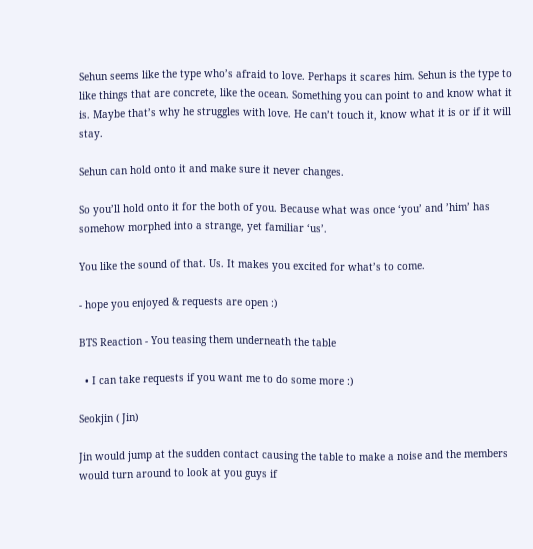Sehun seems like the type who’s afraid to love. Perhaps it scares him. Sehun is the type to like things that are concrete, like the ocean. Something you can point to and know what it is. Maybe that’s why he struggles with love. He can’t touch it, know what it is or if it will stay.

Sehun can hold onto it and make sure it never changes.

So you’ll hold onto it for the both of you. Because what was once ‘you’ and ’him’ has somehow morphed into a strange, yet familiar ‘us’.

You like the sound of that. Us. It makes you excited for what’s to come.

- hope you enjoyed & requests are open :)

BTS Reaction - You teasing them underneath the table

  • I can take requests if you want me to do some more :)

Seokjin ( Jin)

Jin would jump at the sudden contact causing the table to make a noise and the members would turn around to look at you guys if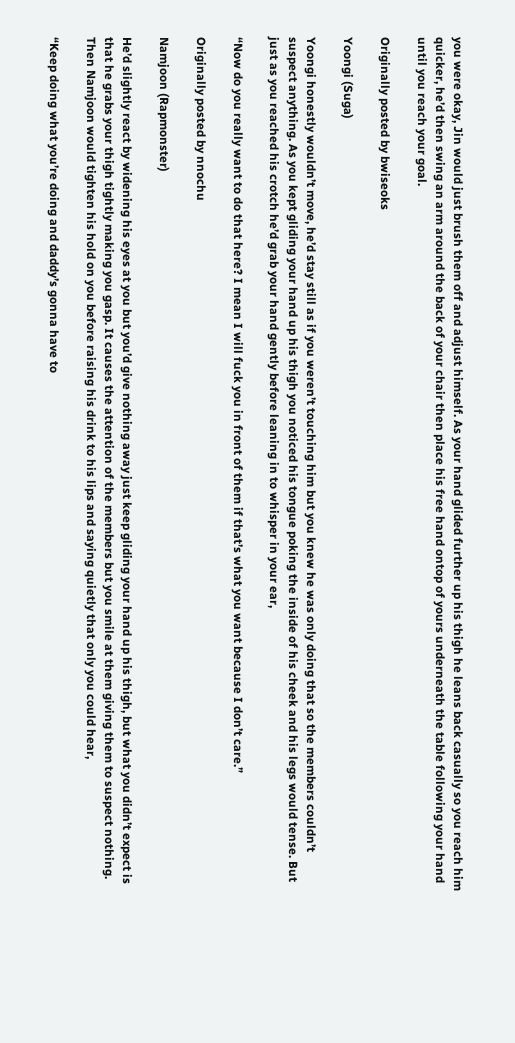you were okay, Jin would just brush them off and adjust himself. As your hand glided further up his thigh he leans back casually so you reach him quicker, he’d then swing an arm around the back of your chair then place his free hand ontop of yours underneath the table following your hand until you reach your goal.

Originally posted by bwiseoks

Yoongi (Suga)

Yoongi honestly wouldn’t move, he’d stay still as if you weren’t touching him but you knew he was only doing that so the members couldn’t suspect anything. As you kept gliding your hand up his thigh you noticed his tongue poking the inside of his cheek and his legs would tense. But just as you reached his crotch he’d grab your hand gently before leaning in to whisper in your ear,

“Now do you really want to do that here? I mean I will fuck you in front of them if that’s what you want because I don’t care.”

Originally posted by nnochu

Namjoon (Rapmonster)

He’d slightly react by widening his eyes at you but you’d give nothing away just keep gliding your hand up his thigh, but what you didn’t expect is that he grabs your thigh tightly making you gasp. It causes the attention of the members but you smile at them giving them to suspect nothing. Then Namjoon would tighten his hold on you before raising his drink to his lips and saying quietly that only you could hear,

“Keep doing what you’re doing and daddy’s gonna have to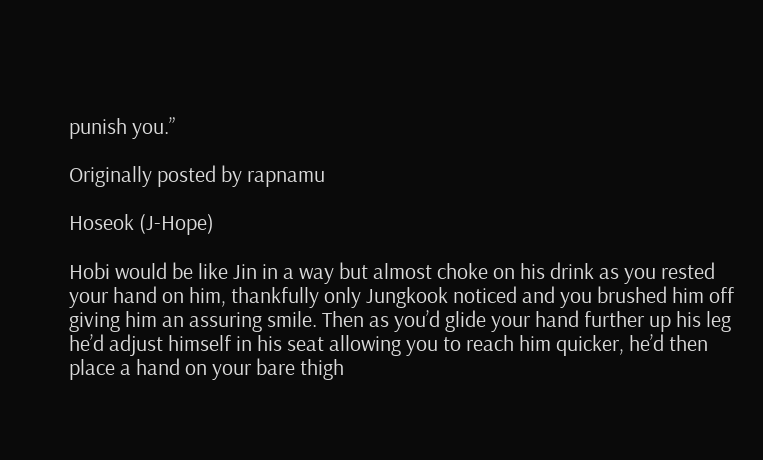punish you.”

Originally posted by rapnamu

Hoseok (J-Hope)

Hobi would be like Jin in a way but almost choke on his drink as you rested your hand on him, thankfully only Jungkook noticed and you brushed him off giving him an assuring smile. Then as you’d glide your hand further up his leg he’d adjust himself in his seat allowing you to reach him quicker, he’d then place a hand on your bare thigh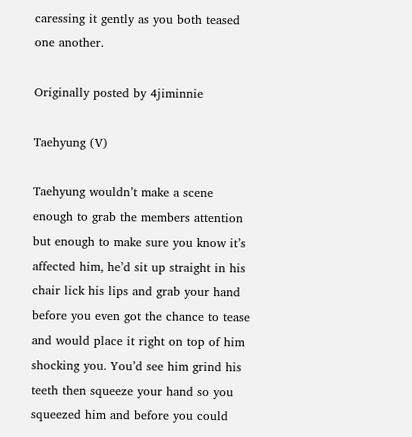caressing it gently as you both teased one another.

Originally posted by 4jiminnie

Taehyung (V)

Taehyung wouldn’t make a scene enough to grab the members attention but enough to make sure you know it’s affected him, he’d sit up straight in his chair lick his lips and grab your hand before you even got the chance to tease and would place it right on top of him shocking you. You’d see him grind his teeth then squeeze your hand so you squeezed him and before you could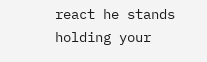react he stands holding your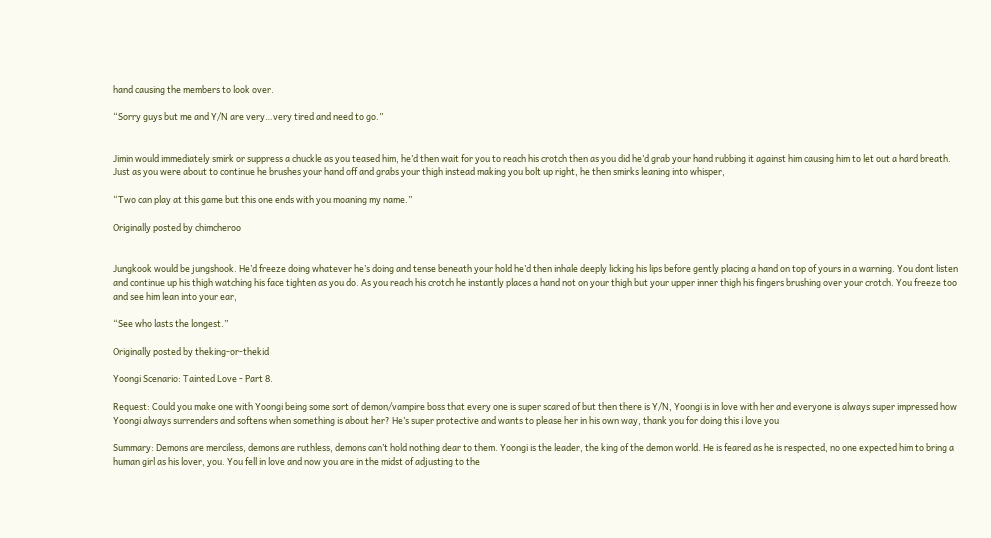hand causing the members to look over.

“Sorry guys but me and Y/N are very…very tired and need to go.”


Jimin would immediately smirk or suppress a chuckle as you teased him, he’d then wait for you to reach his crotch then as you did he’d grab your hand rubbing it against him causing him to let out a hard breath. Just as you were about to continue he brushes your hand off and grabs your thigh instead making you bolt up right, he then smirks leaning into whisper,

“Two can play at this game but this one ends with you moaning my name.”

Originally posted by chimcheroo


Jungkook would be jungshook. He’d freeze doing whatever he’s doing and tense beneath your hold he’d then inhale deeply licking his lips before gently placing a hand on top of yours in a warning. You dont listen and continue up his thigh watching his face tighten as you do. As you reach his crotch he instantly places a hand not on your thigh but your upper inner thigh his fingers brushing over your crotch. You freeze too and see him lean into your ear,

“See who lasts the longest.”

Originally posted by theking-or-thekid

Yoongi Scenario: Tainted Love - Part 8.

Request: Could you make one with Yoongi being some sort of demon/vampire boss that every one is super scared of but then there is Y/N, Yoongi is in love with her and everyone is always super impressed how Yoongi always surrenders and softens when something is about her? He’s super protective and wants to please her in his own way, thank you for doing this i love you

Summary: Demons are merciless, demons are ruthless, demons can’t hold nothing dear to them. Yoongi is the leader, the king of the demon world. He is feared as he is respected, no one expected him to bring a human girl as his lover, you. You fell in love and now you are in the midst of adjusting to the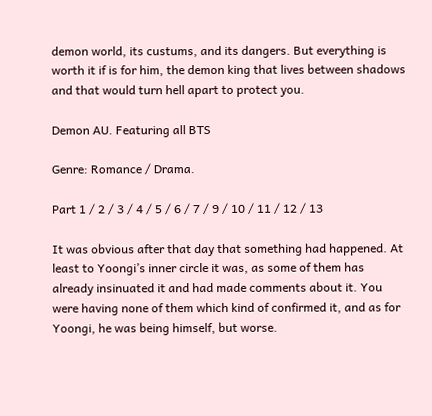demon world, its custums, and its dangers. But everything is worth it if is for him, the demon king that lives between shadows and that would turn hell apart to protect you.

Demon AU. Featuring all BTS

Genre: Romance / Drama.

Part 1 / 2 / 3 / 4 / 5 / 6 / 7 / 9 / 10 / 11 / 12 / 13

It was obvious after that day that something had happened. At least to Yoongi’s inner circle it was, as some of them has already insinuated it and had made comments about it. You were having none of them which kind of confirmed it, and as for Yoongi, he was being himself, but worse.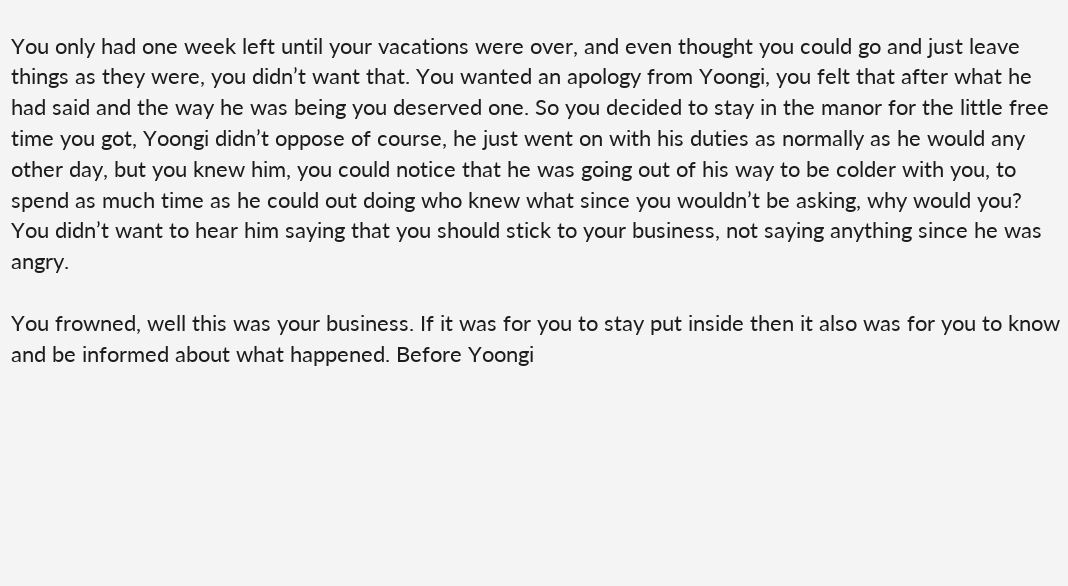You only had one week left until your vacations were over, and even thought you could go and just leave things as they were, you didn’t want that. You wanted an apology from Yoongi, you felt that after what he had said and the way he was being you deserved one. So you decided to stay in the manor for the little free time you got, Yoongi didn’t oppose of course, he just went on with his duties as normally as he would any other day, but you knew him, you could notice that he was going out of his way to be colder with you, to spend as much time as he could out doing who knew what since you wouldn’t be asking, why would you? You didn’t want to hear him saying that you should stick to your business, not saying anything since he was angry.

You frowned, well this was your business. If it was for you to stay put inside then it also was for you to know and be informed about what happened. Before Yoongi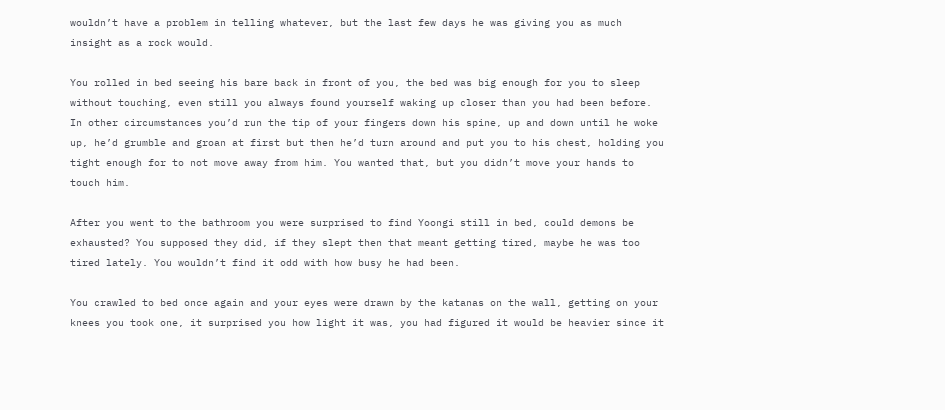wouldn’t have a problem in telling whatever, but the last few days he was giving you as much insight as a rock would.

You rolled in bed seeing his bare back in front of you, the bed was big enough for you to sleep without touching, even still you always found yourself waking up closer than you had been before. In other circumstances you’d run the tip of your fingers down his spine, up and down until he woke up, he’d grumble and groan at first but then he’d turn around and put you to his chest, holding you tight enough for to not move away from him. You wanted that, but you didn’t move your hands to touch him.

After you went to the bathroom you were surprised to find Yoongi still in bed, could demons be exhausted? You supposed they did, if they slept then that meant getting tired, maybe he was too tired lately. You wouldn’t find it odd with how busy he had been.

You crawled to bed once again and your eyes were drawn by the katanas on the wall, getting on your knees you took one, it surprised you how light it was, you had figured it would be heavier since it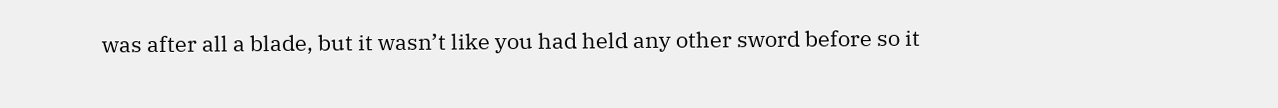was after all a blade, but it wasn’t like you had held any other sword before so it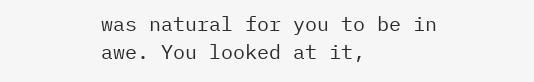was natural for you to be in awe. You looked at it,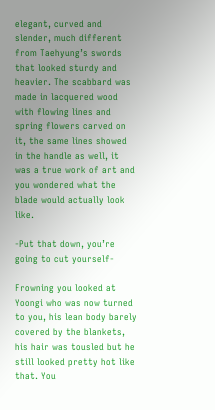elegant, curved and slender, much different from Taehyung’s swords that looked sturdy and heavier. The scabbard was made in lacquered wood with flowing lines and spring flowers carved on it, the same lines showed in the handle as well, it was a true work of art and you wondered what the blade would actually look like.

-Put that down, you’re going to cut yourself-

Frowning you looked at Yoongi who was now turned to you, his lean body barely covered by the blankets, his hair was tousled but he still looked pretty hot like that. You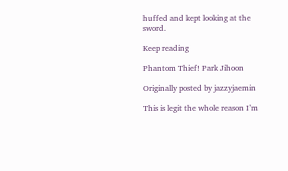huffed and kept looking at the sword.

Keep reading

Phantom Thief! Park Jihoon

Originally posted by jazzyjaemin

This is legit the whole reason I’m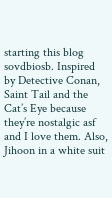starting this blog sovdbiosb. Inspired by Detective Conan, Saint Tail and the Cat’s Eye because they’re nostalgic asf and I love them. Also, Jihoon in a white suit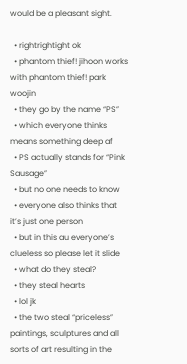would be a pleasant sight.

  • rightrightight ok
  • phantom thief! jihoon works with phantom thief! park woojin
  • they go by the name “PS”
  • which everyone thinks means something deep af
  • PS actually stands for “Pink Sausage”
  • but no one needs to know
  • everyone also thinks that it’s just one person
  • but in this au everyone’s clueless so please let it slide
  • what do they steal?
  • they steal hearts
  • lol jk
  • the two steal “priceless” paintings, sculptures and all sorts of art resulting in the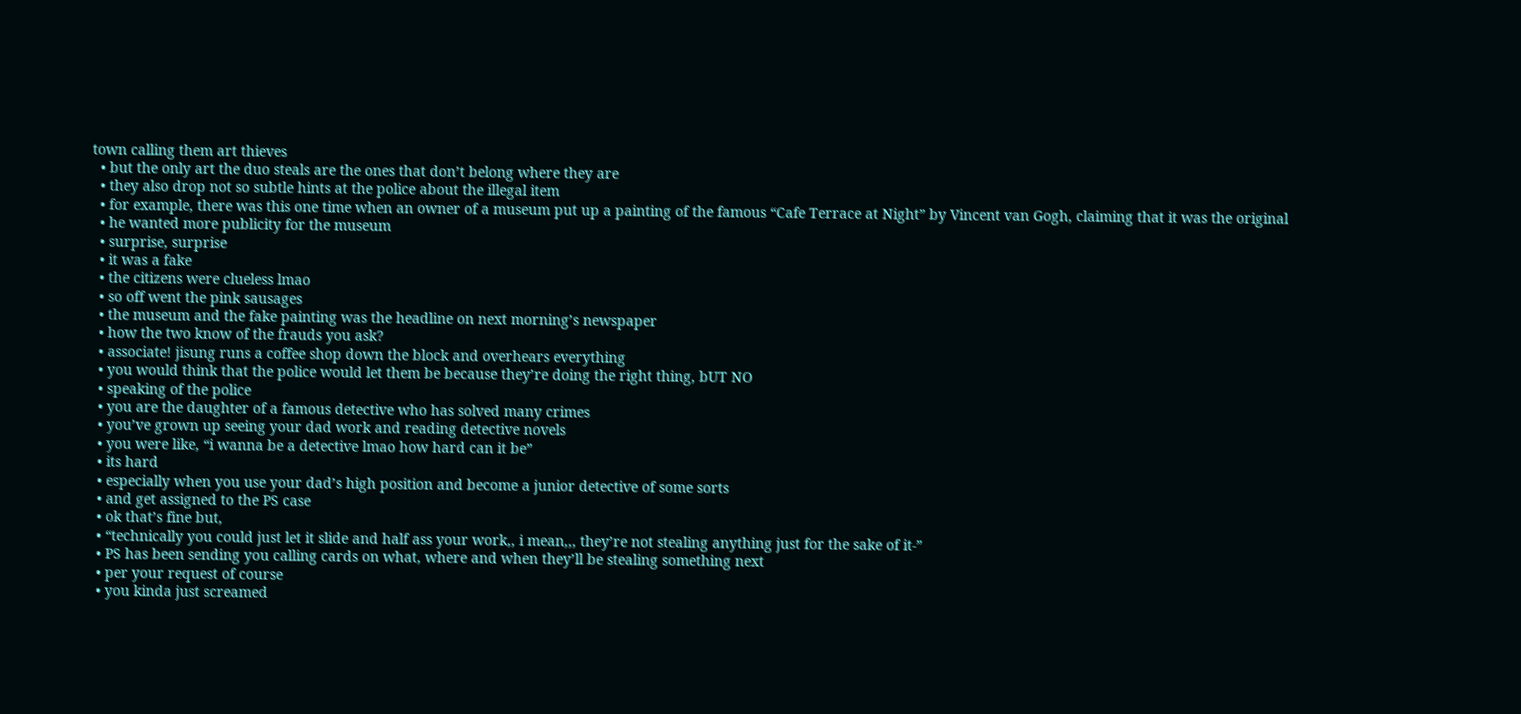town calling them art thieves
  • but the only art the duo steals are the ones that don’t belong where they are
  • they also drop not so subtle hints at the police about the illegal item
  • for example, there was this one time when an owner of a museum put up a painting of the famous “Cafe Terrace at Night” by Vincent van Gogh, claiming that it was the original
  • he wanted more publicity for the museum
  • surprise, surprise
  • it was a fake
  • the citizens were clueless lmao
  • so off went the pink sausages
  • the museum and the fake painting was the headline on next morning’s newspaper
  • how the two know of the frauds you ask?
  • associate! jisung runs a coffee shop down the block and overhears everything
  • you would think that the police would let them be because they’re doing the right thing, bUT NO
  • speaking of the police
  • you are the daughter of a famous detective who has solved many crimes
  • you’ve grown up seeing your dad work and reading detective novels
  • you were like, “i wanna be a detective lmao how hard can it be”
  • its hard
  • especially when you use your dad’s high position and become a junior detective of some sorts
  • and get assigned to the PS case
  • ok that’s fine but,
  • “technically you could just let it slide and half ass your work,, i mean,,, they’re not stealing anything just for the sake of it-”
  • PS has been sending you calling cards on what, where and when they’ll be stealing something next
  • per your request of course
  • you kinda just screamed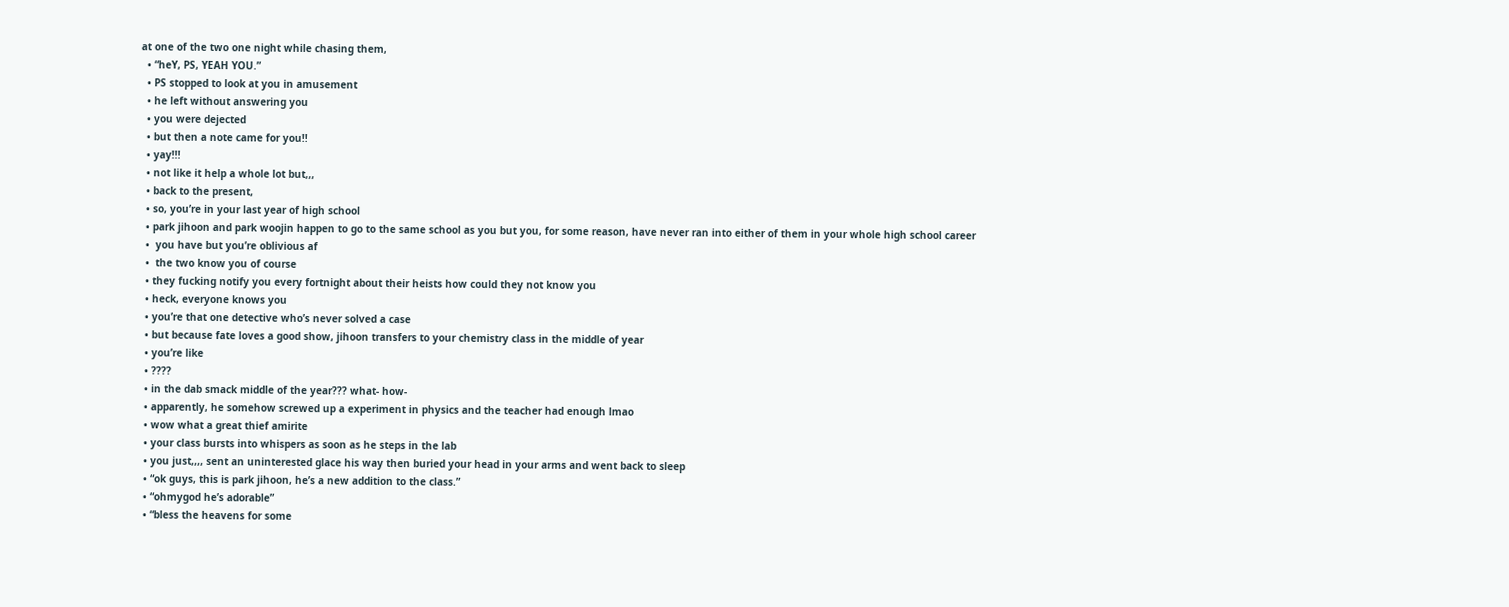at one of the two one night while chasing them,
  • “heY, PS, YEAH YOU.”
  • PS stopped to look at you in amusement
  • he left without answering you
  • you were dejected
  • but then a note came for you!!
  • yay!!!
  • not like it help a whole lot but,,,
  • back to the present,
  • so, you’re in your last year of high school
  • park jihoon and park woojin happen to go to the same school as you but you, for some reason, have never ran into either of them in your whole high school career
  •  you have but you’re oblivious af
  •  the two know you of course
  • they fucking notify you every fortnight about their heists how could they not know you
  • heck, everyone knows you
  • you’re that one detective who’s never solved a case
  • but because fate loves a good show, jihoon transfers to your chemistry class in the middle of year
  • you’re like
  • ????
  • in the dab smack middle of the year??? what- how-
  • apparently, he somehow screwed up a experiment in physics and the teacher had enough lmao
  • wow what a great thief amirite
  • your class bursts into whispers as soon as he steps in the lab
  • you just,,,, sent an uninterested glace his way then buried your head in your arms and went back to sleep
  • “ok guys, this is park jihoon, he’s a new addition to the class.”
  • “ohmygod he’s adorable”
  • “bless the heavens for some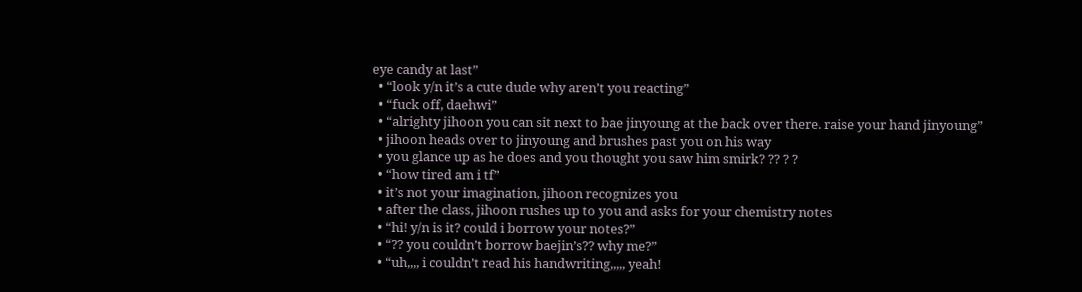eye candy at last”
  • “look y/n it’s a cute dude why aren’t you reacting”
  • “fuck off, daehwi”
  • “alrighty jihoon you can sit next to bae jinyoung at the back over there. raise your hand jinyoung”
  • jihoon heads over to jinyoung and brushes past you on his way
  • you glance up as he does and you thought you saw him smirk? ?? ? ?
  • “how tired am i tf”
  • it’s not your imagination, jihoon recognizes you
  • after the class, jihoon rushes up to you and asks for your chemistry notes
  • “hi! y/n is it? could i borrow your notes?”
  • “?? you couldn’t borrow baejin’s?? why me?”
  • “uh,,,, i couldn’t read his handwriting,,,,, yeah!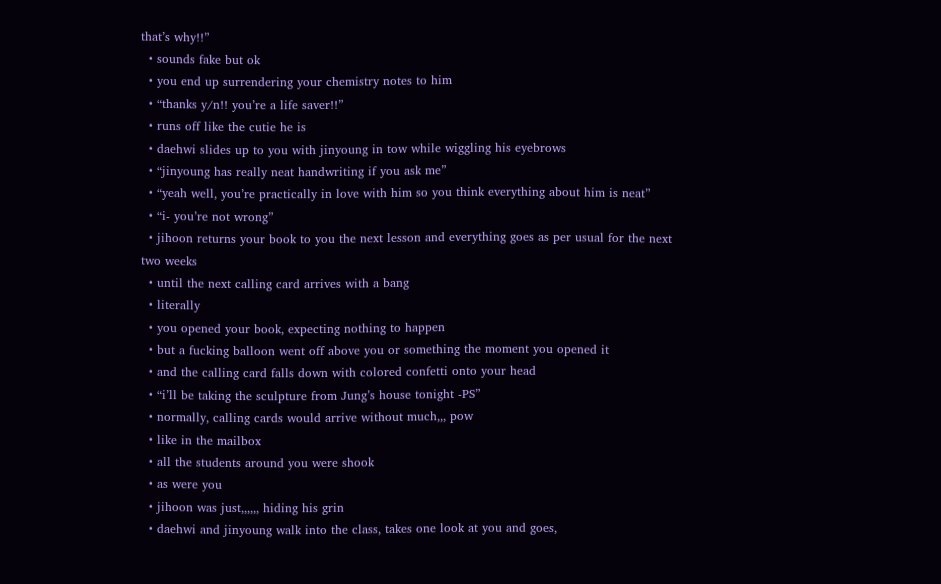that’s why!!”
  • sounds fake but ok
  • you end up surrendering your chemistry notes to him
  • “thanks y/n!! you’re a life saver!!”
  • runs off like the cutie he is
  • daehwi slides up to you with jinyoung in tow while wiggling his eyebrows
  • “jinyoung has really neat handwriting if you ask me”
  • “yeah well, you’re practically in love with him so you think everything about him is neat”
  • “i- you’re not wrong”
  • jihoon returns your book to you the next lesson and everything goes as per usual for the next two weeks
  • until the next calling card arrives with a bang
  • literally
  • you opened your book, expecting nothing to happen
  • but a fucking balloon went off above you or something the moment you opened it
  • and the calling card falls down with colored confetti onto your head
  • “i’ll be taking the sculpture from Jung’s house tonight -PS”
  • normally, calling cards would arrive without much,,, pow
  • like in the mailbox
  • all the students around you were shook
  • as were you
  • jihoon was just,,,,,, hiding his grin
  • daehwi and jinyoung walk into the class, takes one look at you and goes,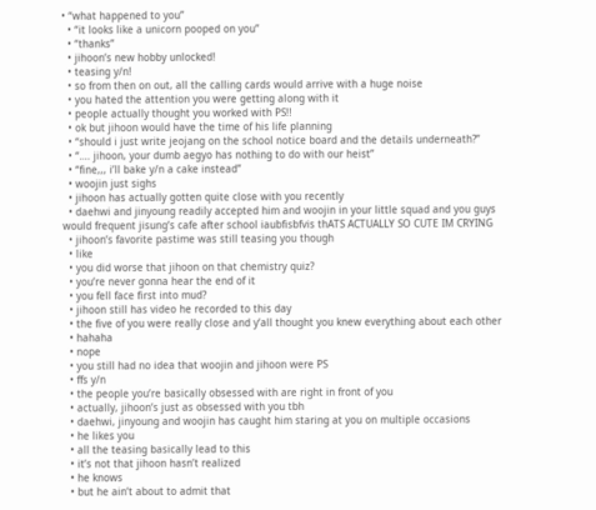• “what happened to you”
  • “it looks like a unicorn pooped on you”
  • “thanks”
  • jihoon’s new hobby unlocked!
  • teasing y/n!
  • so from then on out, all the calling cards would arrive with a huge noise
  • you hated the attention you were getting along with it
  • people actually thought you worked with PS!!
  • ok but jihoon would have the time of his life planning
  • “should i just write jeojang on the school notice board and the details underneath?”
  • “…. jihoon, your dumb aegyo has nothing to do with our heist”
  • “fine,,, i’ll bake y/n a cake instead”
  • woojin just sighs
  • jihoon has actually gotten quite close with you recently
  • daehwi and jinyoung readily accepted him and woojin in your little squad and you guys would frequent jisung’s cafe after school iaubfisbfvis thATS ACTUALLY SO CUTE IM CRYING
  • jihoon’s favorite pastime was still teasing you though
  • like
  • you did worse that jihoon on that chemistry quiz?
  • you’re never gonna hear the end of it
  • you fell face first into mud?
  • jihoon still has video he recorded to this day
  • the five of you were really close and y’all thought you knew everything about each other
  • hahaha
  • nope
  • you still had no idea that woojin and jihoon were PS
  • ffs y/n
  • the people you’re basically obsessed with are right in front of you
  • actually, jihoon’s just as obsessed with you tbh
  • daehwi, jinyoung and woojin has caught him staring at you on multiple occasions
  • he likes you
  • all the teasing basically lead to this
  • it’s not that jihoon hasn’t realized
  • he knows
  • but he ain’t about to admit that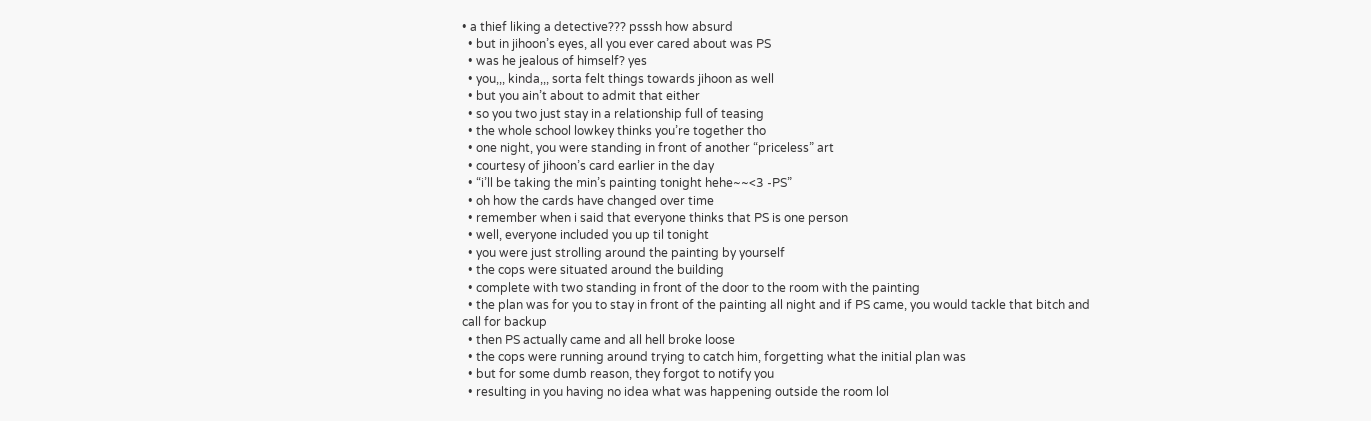• a thief liking a detective??? psssh how absurd
  • but in jihoon’s eyes, all you ever cared about was PS
  • was he jealous of himself? yes
  • you,,, kinda,,, sorta felt things towards jihoon as well
  • but you ain’t about to admit that either
  • so you two just stay in a relationship full of teasing
  • the whole school lowkey thinks you’re together tho
  • one night, you were standing in front of another “priceless” art
  • courtesy of jihoon’s card earlier in the day
  • “i’ll be taking the min’s painting tonight hehe~~<3 -PS”
  • oh how the cards have changed over time
  • remember when i said that everyone thinks that PS is one person
  • well, everyone included you up til tonight
  • you were just strolling around the painting by yourself
  • the cops were situated around the building
  • complete with two standing in front of the door to the room with the painting
  • the plan was for you to stay in front of the painting all night and if PS came, you would tackle that bitch and call for backup
  • then PS actually came and all hell broke loose
  • the cops were running around trying to catch him, forgetting what the initial plan was
  • but for some dumb reason, they forgot to notify you
  • resulting in you having no idea what was happening outside the room lol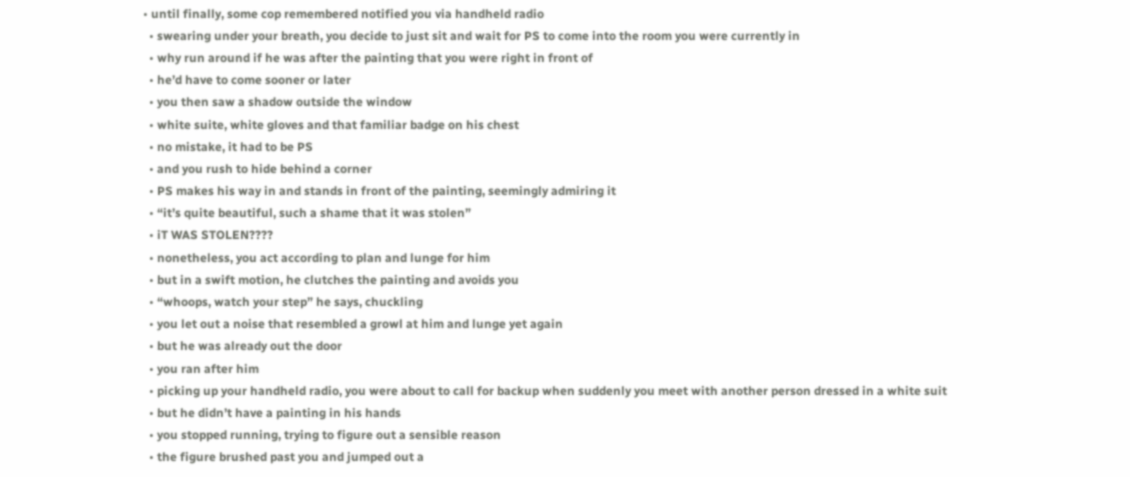• until finally, some cop remembered notified you via handheld radio
  • swearing under your breath, you decide to just sit and wait for PS to come into the room you were currently in
  • why run around if he was after the painting that you were right in front of
  • he’d have to come sooner or later
  • you then saw a shadow outside the window
  • white suite, white gloves and that familiar badge on his chest
  • no mistake, it had to be PS
  • and you rush to hide behind a corner
  • PS makes his way in and stands in front of the painting, seemingly admiring it
  • “it’s quite beautiful, such a shame that it was stolen”
  • iT WAS STOLEN????
  • nonetheless, you act according to plan and lunge for him
  • but in a swift motion, he clutches the painting and avoids you
  • “whoops, watch your step” he says, chuckling
  • you let out a noise that resembled a growl at him and lunge yet again
  • but he was already out the door
  • you ran after him
  • picking up your handheld radio, you were about to call for backup when suddenly you meet with another person dressed in a white suit
  • but he didn’t have a painting in his hands
  • you stopped running, trying to figure out a sensible reason
  • the figure brushed past you and jumped out a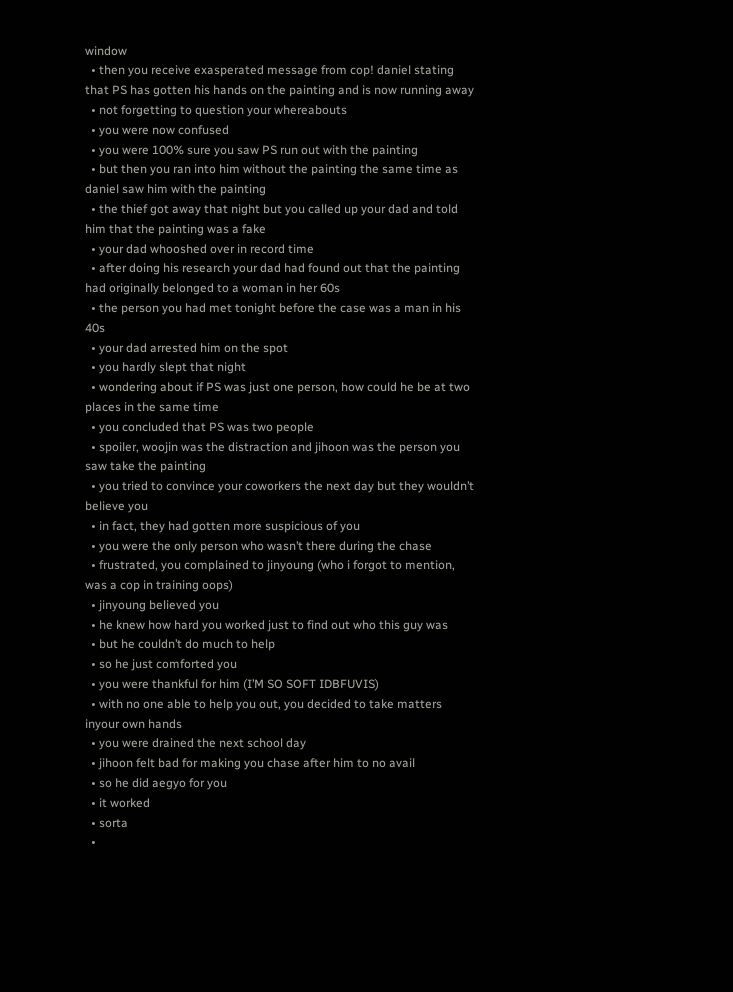window
  • then you receive exasperated message from cop! daniel stating that PS has gotten his hands on the painting and is now running away
  • not forgetting to question your whereabouts
  • you were now confused
  • you were 100% sure you saw PS run out with the painting
  • but then you ran into him without the painting the same time as daniel saw him with the painting
  • the thief got away that night but you called up your dad and told him that the painting was a fake
  • your dad whooshed over in record time
  • after doing his research your dad had found out that the painting had originally belonged to a woman in her 60s
  • the person you had met tonight before the case was a man in his 40s
  • your dad arrested him on the spot
  • you hardly slept that night
  • wondering about if PS was just one person, how could he be at two places in the same time
  • you concluded that PS was two people
  • spoiler, woojin was the distraction and jihoon was the person you saw take the painting
  • you tried to convince your coworkers the next day but they wouldn’t believe you
  • in fact, they had gotten more suspicious of you
  • you were the only person who wasn’t there during the chase
  • frustrated, you complained to jinyoung (who i forgot to mention, was a cop in training oops)
  • jinyoung believed you
  • he knew how hard you worked just to find out who this guy was
  • but he couldn’t do much to help
  • so he just comforted you
  • you were thankful for him (I’M SO SOFT IDBFUVIS)
  • with no one able to help you out, you decided to take matters inyour own hands
  • you were drained the next school day
  • jihoon felt bad for making you chase after him to no avail
  • so he did aegyo for you
  • it worked
  • sorta
  •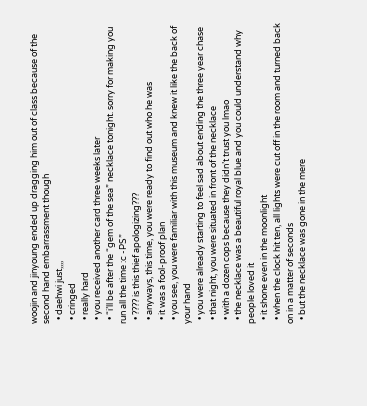woojin and jinyoung ended up dragging him out of class because of the second hand embarrassment though
  • daehwi just,,,,
  • cringed
  • really hard
  • you received another card three weeks later
  • “i’ll be after the “gem of the sea” necklace tonight. sorry for making you run all the time :c -PS”
  • ???? is this thief apologizing???
  • anyways, this time, you were ready to find out who he was
  • it was a fool-proof plan
  • you see, you were familiar with this museum and knew it like the back of your hand
  • you were already starting to feel sad about ending the three year chase
  • that night, you were situated in front of the necklace
  • with a dozen cops because they didn’t trust you lmao
  • the necklace was a beautiful royal blue and you could understand why people loved it
  • it shone even in the moonlight
  • when the clock hit ten, all lights were cut off in the room and turned back on in a matter of seconds
  • but the necklace was gone in the mere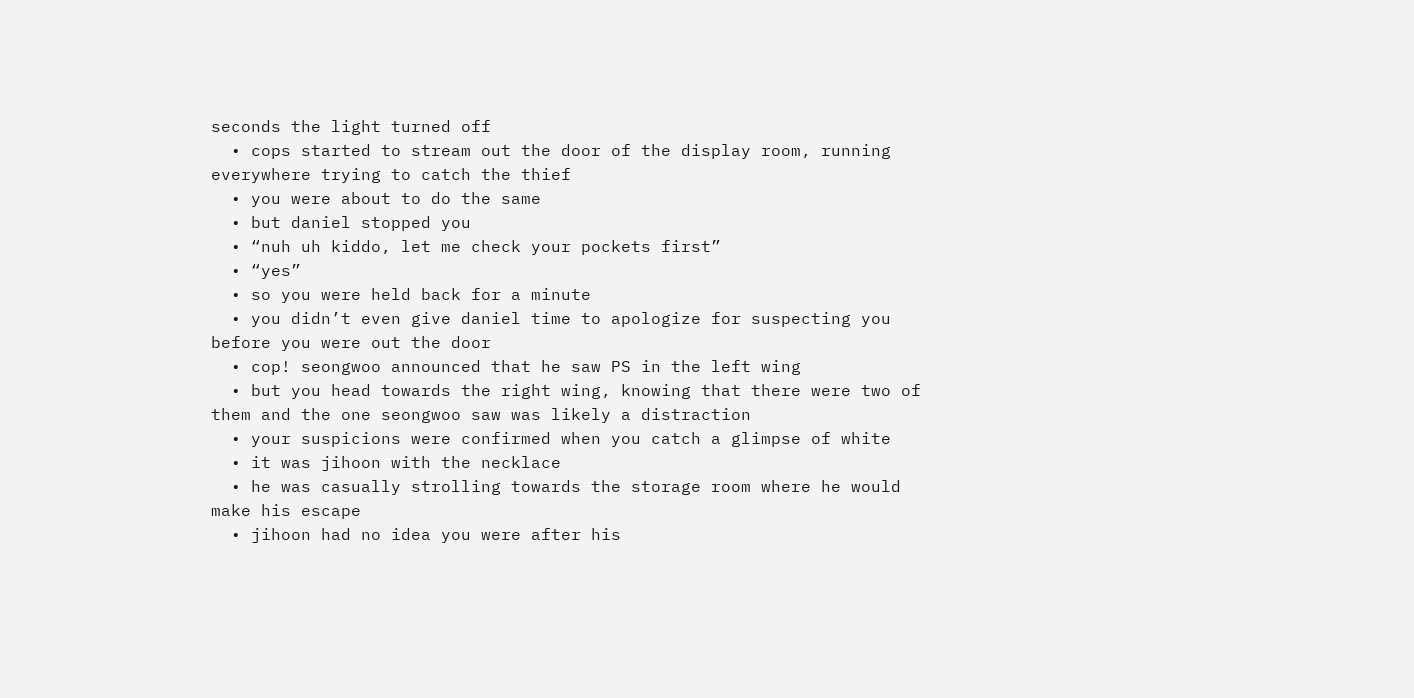seconds the light turned off
  • cops started to stream out the door of the display room, running everywhere trying to catch the thief
  • you were about to do the same
  • but daniel stopped you
  • “nuh uh kiddo, let me check your pockets first”
  • “yes”
  • so you were held back for a minute
  • you didn’t even give daniel time to apologize for suspecting you before you were out the door
  • cop! seongwoo announced that he saw PS in the left wing
  • but you head towards the right wing, knowing that there were two of them and the one seongwoo saw was likely a distraction
  • your suspicions were confirmed when you catch a glimpse of white
  • it was jihoon with the necklace
  • he was casually strolling towards the storage room where he would make his escape
  • jihoon had no idea you were after his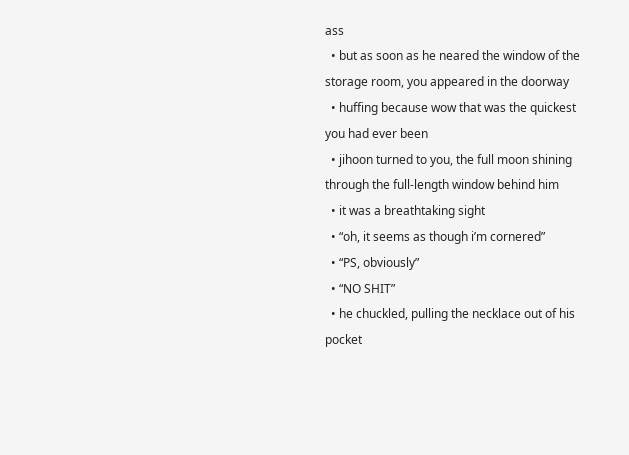ass
  • but as soon as he neared the window of the storage room, you appeared in the doorway
  • huffing because wow that was the quickest you had ever been
  • jihoon turned to you, the full moon shining through the full-length window behind him
  • it was a breathtaking sight
  • “oh, it seems as though i’m cornered”
  • “PS, obviously”
  • “NO SHIT”
  • he chuckled, pulling the necklace out of his pocket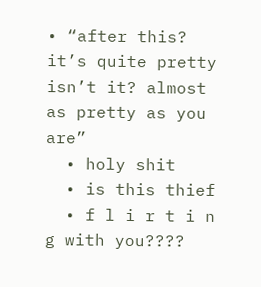• “after this? it’s quite pretty isn’t it? almost as pretty as you are”
  • holy shit
  • is this thief
  • f l i r t i n g with you????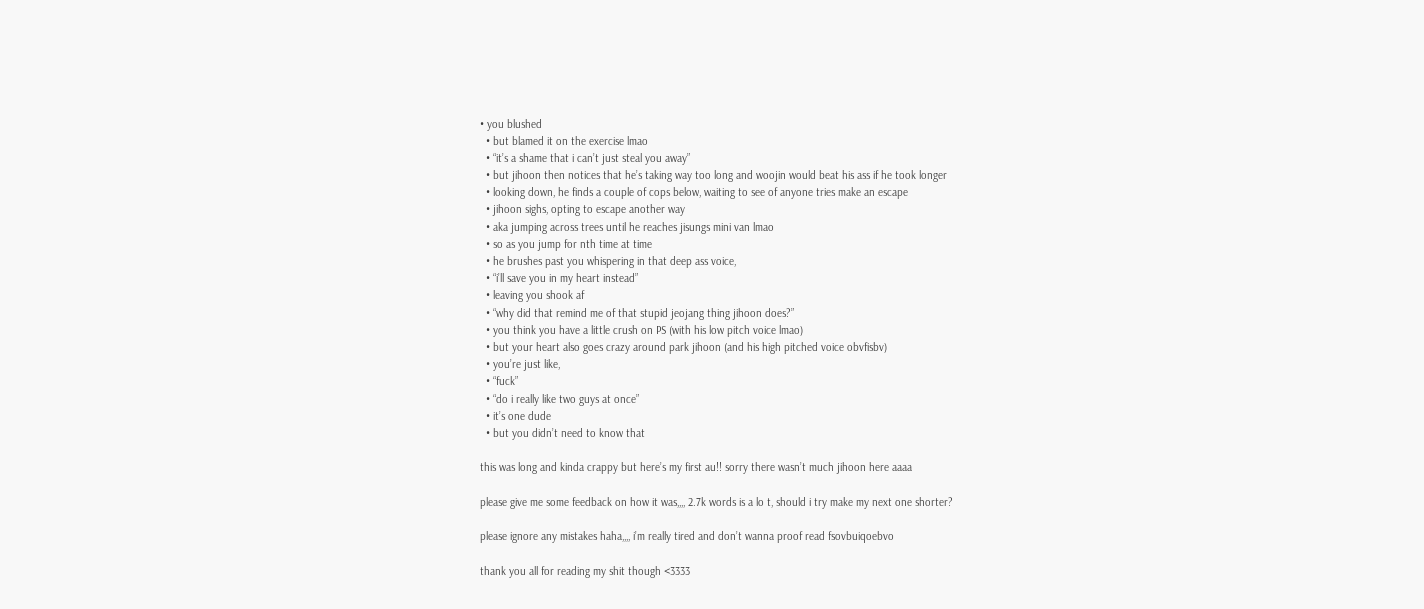• you blushed
  • but blamed it on the exercise lmao
  • “it’s a shame that i can’t just steal you away”
  • but jihoon then notices that he’s taking way too long and woojin would beat his ass if he took longer
  • looking down, he finds a couple of cops below, waiting to see of anyone tries make an escape
  • jihoon sighs, opting to escape another way
  • aka jumping across trees until he reaches jisungs mini van lmao
  • so as you jump for nth time at time
  • he brushes past you whispering in that deep ass voice,
  • “i’ll save you in my heart instead”
  • leaving you shook af
  • “why did that remind me of that stupid jeojang thing jihoon does?”
  • you think you have a little crush on PS (with his low pitch voice lmao)
  • but your heart also goes crazy around park jihoon (and his high pitched voice obvfisbv)
  • you’re just like,
  • “fuck”
  • “do i really like two guys at once”
  • it’s one dude
  • but you didn’t need to know that

this was long and kinda crappy but here’s my first au!! sorry there wasn’t much jihoon here aaaa

please give me some feedback on how it was,,,, 2.7k words is a lo t, should i try make my next one shorter?

please ignore any mistakes haha,,,, i’m really tired and don’t wanna proof read fsovbuiqoebvo

thank you all for reading my shit though <3333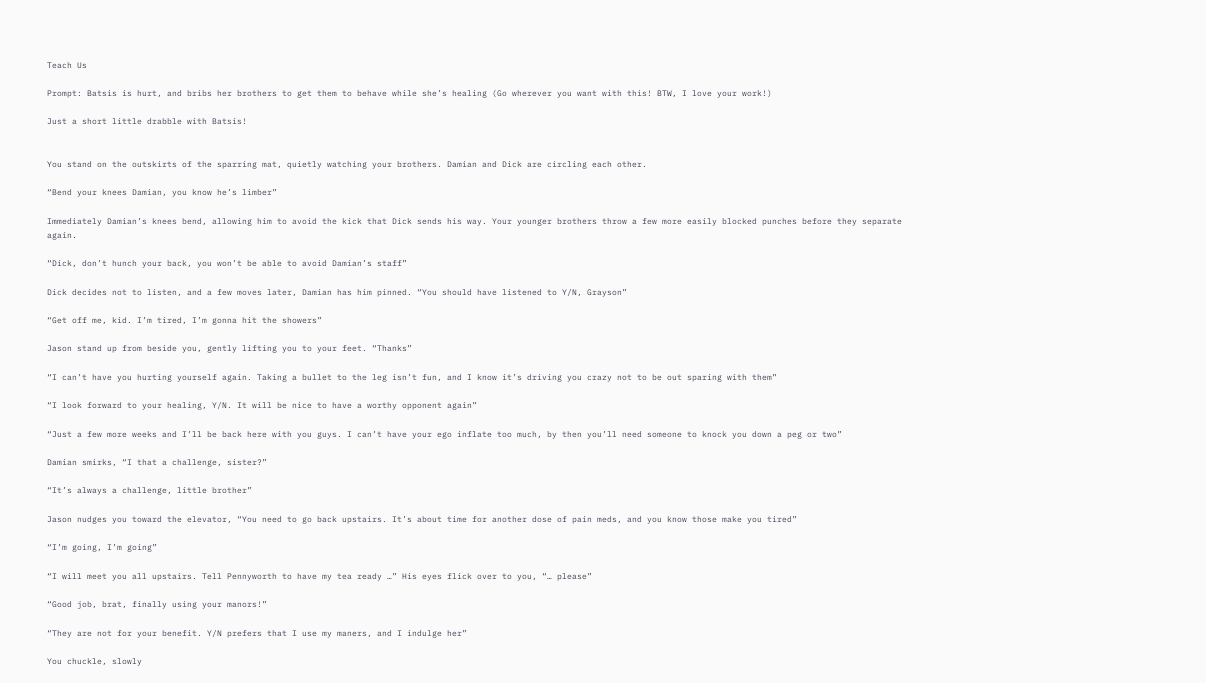Teach Us

Prompt: Batsis is hurt, and bribs her brothers to get them to behave while she’s healing (Go wherever you want with this! BTW, I love your work!)

Just a short little drabble with Batsis!


You stand on the outskirts of the sparring mat, quietly watching your brothers. Damian and Dick are circling each other.

“Bend your knees Damian, you know he’s limber”

Immediately Damian’s knees bend, allowing him to avoid the kick that Dick sends his way. Your younger brothers throw a few more easily blocked punches before they separate again.

“Dick, don’t hunch your back, you won’t be able to avoid Damian’s staff”

Dick decides not to listen, and a few moves later, Damian has him pinned. “You should have listened to Y/N, Grayson”

“Get off me, kid. I’m tired, I’m gonna hit the showers”

Jason stand up from beside you, gently lifting you to your feet. “Thanks”

“I can’t have you hurting yourself again. Taking a bullet to the leg isn’t fun, and I know it’s driving you crazy not to be out sparing with them”

“I look forward to your healing, Y/N. It will be nice to have a worthy opponent again”

“Just a few more weeks and I’ll be back here with you guys. I can’t have your ego inflate too much, by then you’ll need someone to knock you down a peg or two”

Damian smirks, “I that a challenge, sister?”

“It’s always a challenge, little brother”

Jason nudges you toward the elevator, “You need to go back upstairs. It’s about time for another dose of pain meds, and you know those make you tired”

“I’m going, I’m going”

“I will meet you all upstairs. Tell Pennyworth to have my tea ready …” His eyes flick over to you, “… please”

“Good job, brat, finally using your manors!”

“They are not for your benefit. Y/N prefers that I use my maners, and I indulge her”

You chuckle, slowly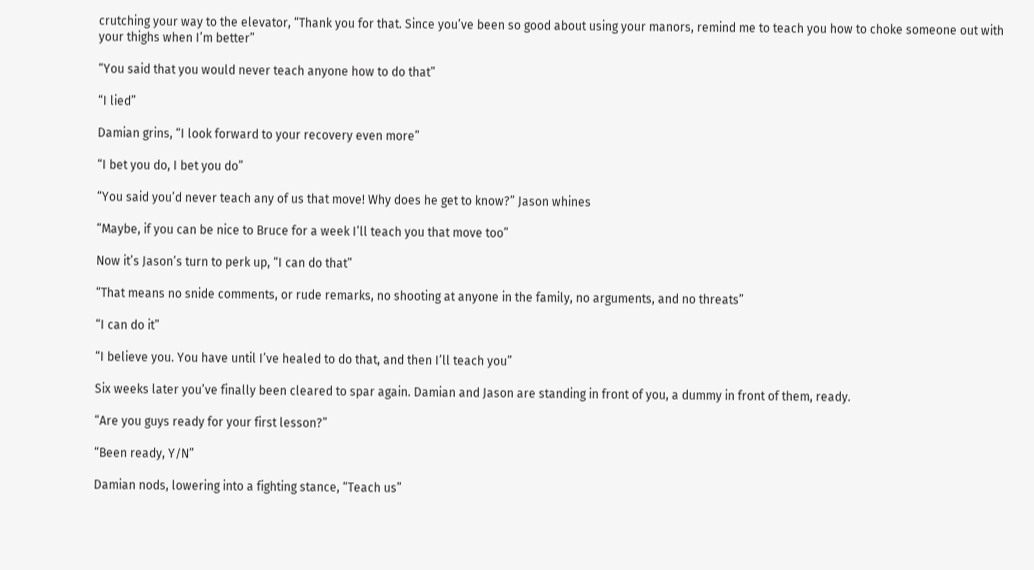crutching your way to the elevator, “Thank you for that. Since you’ve been so good about using your manors, remind me to teach you how to choke someone out with your thighs when I’m better”

“You said that you would never teach anyone how to do that”

“I lied”

Damian grins, “I look forward to your recovery even more”

“I bet you do, I bet you do”

“You said you’d never teach any of us that move! Why does he get to know?” Jason whines

“Maybe, if you can be nice to Bruce for a week I’ll teach you that move too”

Now it’s Jason’s turn to perk up, “I can do that”

“That means no snide comments, or rude remarks, no shooting at anyone in the family, no arguments, and no threats”

“I can do it”

“I believe you. You have until I’ve healed to do that, and then I’ll teach you”

Six weeks later you’ve finally been cleared to spar again. Damian and Jason are standing in front of you, a dummy in front of them, ready.

“Are you guys ready for your first lesson?”

“Been ready, Y/N”

Damian nods, lowering into a fighting stance, “Teach us”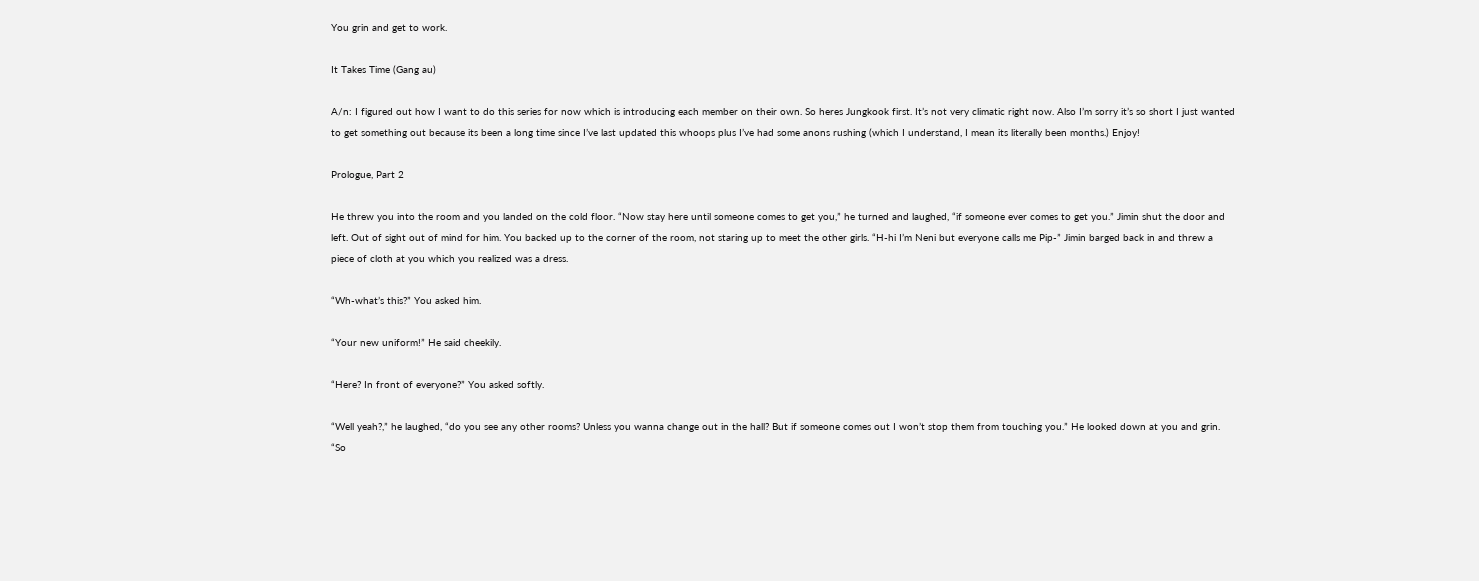You grin and get to work.

It Takes Time (Gang au)

A/n: I figured out how I want to do this series for now which is introducing each member on their own. So heres Jungkook first. It’s not very climatic right now. Also I’m sorry it’s so short I just wanted to get something out because its been a long time since I’ve last updated this whoops plus I’ve had some anons rushing (which I understand, I mean its literally been months.) Enjoy!

Prologue, Part 2

He threw you into the room and you landed on the cold floor. “Now stay here until someone comes to get you,” he turned and laughed, “if someone ever comes to get you.” Jimin shut the door and left. Out of sight out of mind for him. You backed up to the corner of the room, not staring up to meet the other girls. “H-hi I’m Neni but everyone calls me Pip-” Jimin barged back in and threw a piece of cloth at you which you realized was a dress.

“Wh-what’s this?” You asked him.

“Your new uniform!” He said cheekily.

“Here? In front of everyone?” You asked softly.

“Well yeah?,” he laughed, “do you see any other rooms? Unless you wanna change out in the hall? But if someone comes out I won’t stop them from touching you.” He looked down at you and grin. “So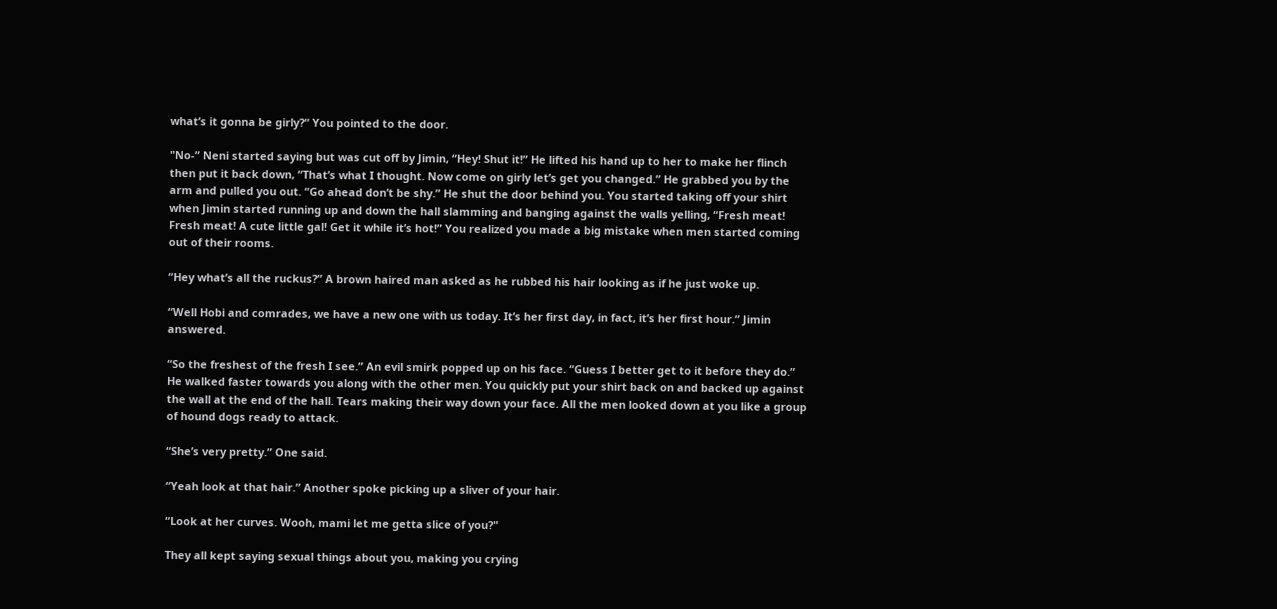what’s it gonna be girly?“ You pointed to the door.

"No-” Neni started saying but was cut off by Jimin, “Hey! Shut it!” He lifted his hand up to her to make her flinch then put it back down, “That’s what I thought. Now come on girly let’s get you changed.” He grabbed you by the arm and pulled you out. “Go ahead don’t be shy.” He shut the door behind you. You started taking off your shirt when Jimin started running up and down the hall slamming and banging against the walls yelling, “Fresh meat! Fresh meat! A cute little gal! Get it while it’s hot!” You realized you made a big mistake when men started coming out of their rooms.

“Hey what’s all the ruckus?” A brown haired man asked as he rubbed his hair looking as if he just woke up.

“Well Hobi and comrades, we have a new one with us today. It’s her first day, in fact, it’s her first hour.” Jimin answered.

“So the freshest of the fresh I see.” An evil smirk popped up on his face. “Guess I better get to it before they do.” He walked faster towards you along with the other men. You quickly put your shirt back on and backed up against the wall at the end of the hall. Tears making their way down your face. All the men looked down at you like a group of hound dogs ready to attack.

“She’s very pretty.” One said.

“Yeah look at that hair.” Another spoke picking up a sliver of your hair.

“Look at her curves. Wooh, mami let me getta slice of you?"

They all kept saying sexual things about you, making you crying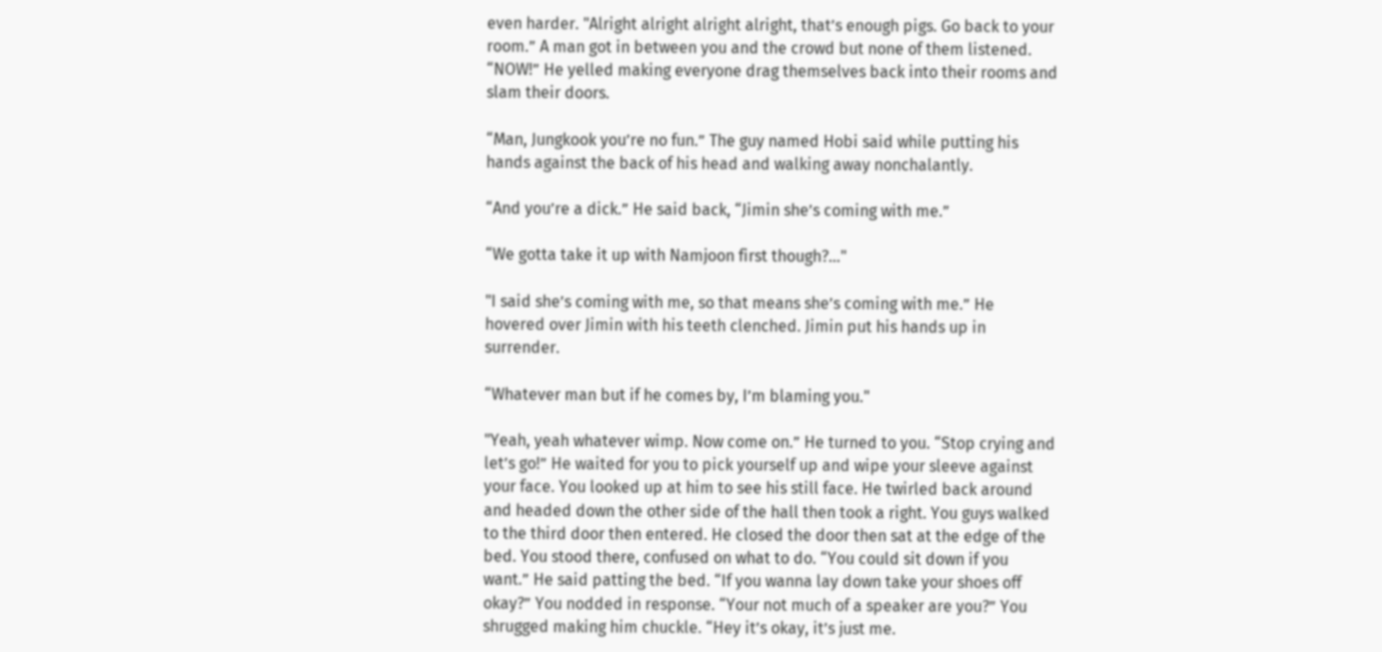even harder. "Alright alright alright alright, that’s enough pigs. Go back to your room.” A man got in between you and the crowd but none of them listened. “NOW!” He yelled making everyone drag themselves back into their rooms and slam their doors.

“Man, Jungkook you’re no fun.” The guy named Hobi said while putting his hands against the back of his head and walking away nonchalantly.

“And you’re a dick.” He said back, “Jimin she’s coming with me.”

“We gotta take it up with Namjoon first though?…"

"I said she’s coming with me, so that means she’s coming with me.” He hovered over Jimin with his teeth clenched. Jimin put his hands up in surrender.

“Whatever man but if he comes by, I’m blaming you."

"Yeah, yeah whatever wimp. Now come on.” He turned to you. “Stop crying and let’s go!” He waited for you to pick yourself up and wipe your sleeve against your face. You looked up at him to see his still face. He twirled back around and headed down the other side of the hall then took a right. You guys walked to the third door then entered. He closed the door then sat at the edge of the bed. You stood there, confused on what to do. “You could sit down if you want.” He said patting the bed. “If you wanna lay down take your shoes off okay?” You nodded in response. “Your not much of a speaker are you?” You shrugged making him chuckle. “Hey it’s okay, it’s just me.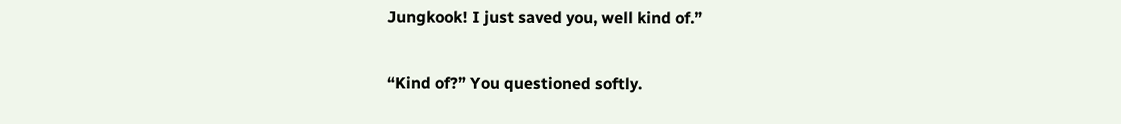Jungkook! I just saved you, well kind of.”

“Kind of?” You questioned softly.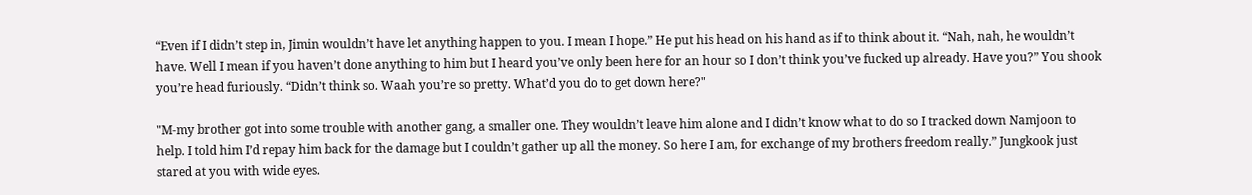“Even if I didn’t step in, Jimin wouldn’t have let anything happen to you. I mean I hope.” He put his head on his hand as if to think about it. “Nah, nah, he wouldn’t have. Well I mean if you haven’t done anything to him but I heard you’ve only been here for an hour so I don’t think you’ve fucked up already. Have you?” You shook you’re head furiously. “Didn’t think so. Waah you’re so pretty. What’d you do to get down here?"

"M-my brother got into some trouble with another gang, a smaller one. They wouldn’t leave him alone and I didn’t know what to do so I tracked down Namjoon to help. I told him I’d repay him back for the damage but I couldn’t gather up all the money. So here I am, for exchange of my brothers freedom really.” Jungkook just stared at you with wide eyes.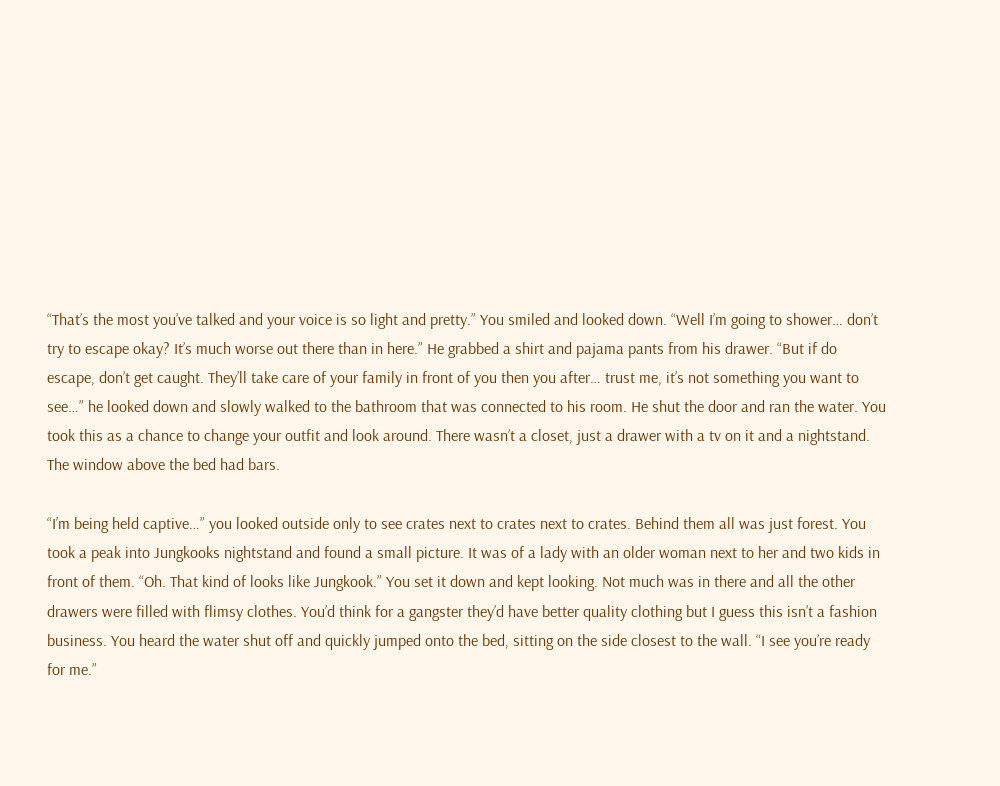“That’s the most you’ve talked and your voice is so light and pretty.” You smiled and looked down. “Well I’m going to shower… don’t try to escape okay? It’s much worse out there than in here.” He grabbed a shirt and pajama pants from his drawer. “But if do escape, don’t get caught. They’ll take care of your family in front of you then you after… trust me, it’s not something you want to see…” he looked down and slowly walked to the bathroom that was connected to his room. He shut the door and ran the water. You took this as a chance to change your outfit and look around. There wasn’t a closet, just a drawer with a tv on it and a nightstand. The window above the bed had bars.

“I’m being held captive…” you looked outside only to see crates next to crates next to crates. Behind them all was just forest. You took a peak into Jungkooks nightstand and found a small picture. It was of a lady with an older woman next to her and two kids in front of them. “Oh. That kind of looks like Jungkook.” You set it down and kept looking. Not much was in there and all the other drawers were filled with flimsy clothes. You’d think for a gangster they’d have better quality clothing but I guess this isn’t a fashion business. You heard the water shut off and quickly jumped onto the bed, sitting on the side closest to the wall. “I see you’re ready for me.”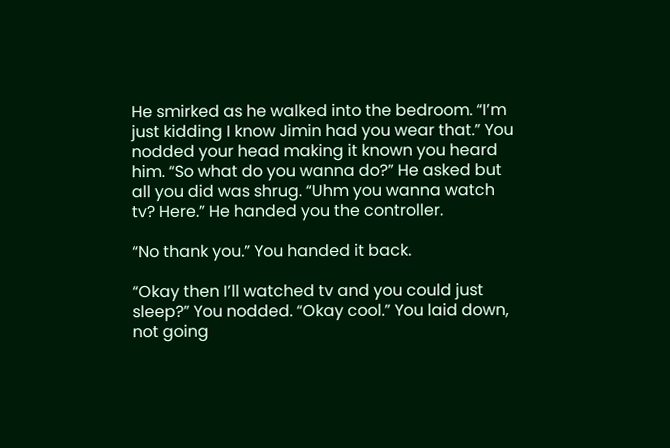He smirked as he walked into the bedroom. “I’m just kidding I know Jimin had you wear that.” You nodded your head making it known you heard him. “So what do you wanna do?” He asked but all you did was shrug. “Uhm you wanna watch tv? Here.” He handed you the controller.

“No thank you.” You handed it back.

“Okay then I’ll watched tv and you could just sleep?” You nodded. “Okay cool.” You laid down, not going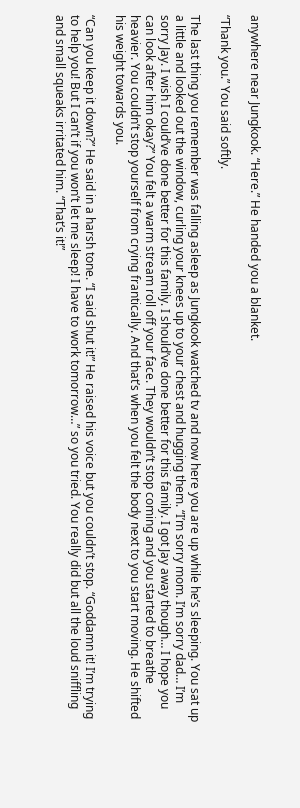anywhere near Jungkook. “Here.” He handed you a blanket.

“Thank you.” You said softly.

The last thing you remember was falling asleep as Jungkook watched tv and now here you are up while he’s sleeping. You sat up a little and looked out the window, curling your knees up to your chest and hugging them. “I’m sorry mom. I’m sorry dad… I’m sorry Jay. I wish I could’ve done better for this family. I should’ve done better for this family. I got Jay away though… I hope you can look after him okay?” You felt a warm stream roll off your face. They wouldn’t stop coming and you started to breathe heavier. You couldn’t stop yourself from crying frantically. And that’s when you felt the body next to you start moving. He shifted his weight towards you.

“Can you keep it down?” He said in a harsh tone. “I said shut it!” He raised his voice but you couldn’t stop. “Goddamn it! I’m trying to help you! But I can’t if you won’t let me sleep! I have to work tomorrow…” so you tried. You really did but all the loud sniffling and small squeaks irritated him. “That’s it!”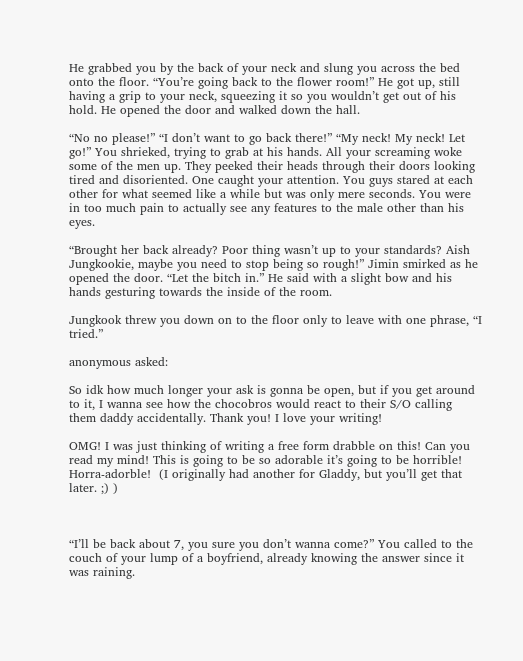He grabbed you by the back of your neck and slung you across the bed onto the floor. “You’re going back to the flower room!” He got up, still having a grip to your neck, squeezing it so you wouldn’t get out of his hold. He opened the door and walked down the hall.

“No no please!” “I don’t want to go back there!” “My neck! My neck! Let go!” You shrieked, trying to grab at his hands. All your screaming woke some of the men up. They peeked their heads through their doors looking tired and disoriented. One caught your attention. You guys stared at each other for what seemed like a while but was only mere seconds. You were in too much pain to actually see any features to the male other than his eyes.

“Brought her back already? Poor thing wasn’t up to your standards? Aish Jungkookie, maybe you need to stop being so rough!” Jimin smirked as he opened the door. “Let the bitch in.” He said with a slight bow and his hands gesturing towards the inside of the room.

Jungkook threw you down on to the floor only to leave with one phrase, “I tried.”

anonymous asked:

So idk how much longer your ask is gonna be open, but if you get around to it, I wanna see how the chocobros would react to their S/O calling them daddy accidentally. Thank you! I love your writing!

OMG! I was just thinking of writing a free form drabble on this! Can you read my mind! This is going to be so adorable it’s going to be horrible! Horra-adorble!  (I originally had another for Gladdy, but you’ll get that later. ;) )



“I’ll be back about 7, you sure you don’t wanna come?” You called to the couch of your lump of a boyfriend, already knowing the answer since it was raining.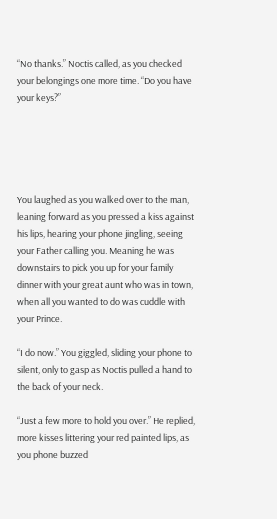“No thanks.” Noctis called, as you checked your belongings one more time. “Do you have your keys?”





You laughed as you walked over to the man, leaning forward as you pressed a kiss against his lips, hearing your phone jingling, seeing your Father calling you. Meaning he was downstairs to pick you up for your family dinner with your great aunt who was in town, when all you wanted to do was cuddle with your Prince.

“I do now.” You giggled, sliding your phone to silent, only to gasp as Noctis pulled a hand to the back of your neck.

“Just a few more to hold you over.” He replied, more kisses littering your red painted lips, as you phone buzzed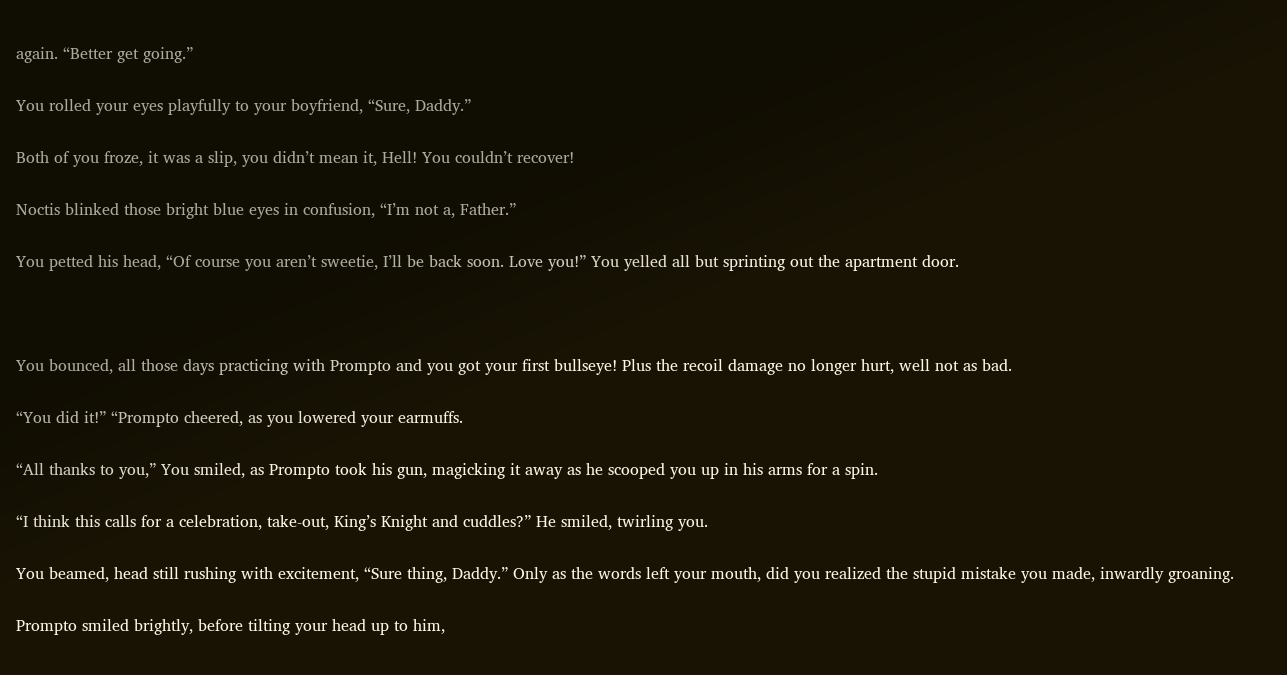again. “Better get going.”

You rolled your eyes playfully to your boyfriend, “Sure, Daddy.”

Both of you froze, it was a slip, you didn’t mean it, Hell! You couldn’t recover!

Noctis blinked those bright blue eyes in confusion, “I’m not a, Father.”

You petted his head, “Of course you aren’t sweetie, I’ll be back soon. Love you!” You yelled all but sprinting out the apartment door.



You bounced, all those days practicing with Prompto and you got your first bullseye! Plus the recoil damage no longer hurt, well not as bad.

“You did it!” “Prompto cheered, as you lowered your earmuffs.

“All thanks to you,” You smiled, as Prompto took his gun, magicking it away as he scooped you up in his arms for a spin.

“I think this calls for a celebration, take-out, King’s Knight and cuddles?” He smiled, twirling you.

You beamed, head still rushing with excitement, “Sure thing, Daddy.” Only as the words left your mouth, did you realized the stupid mistake you made, inwardly groaning.

Prompto smiled brightly, before tilting your head up to him,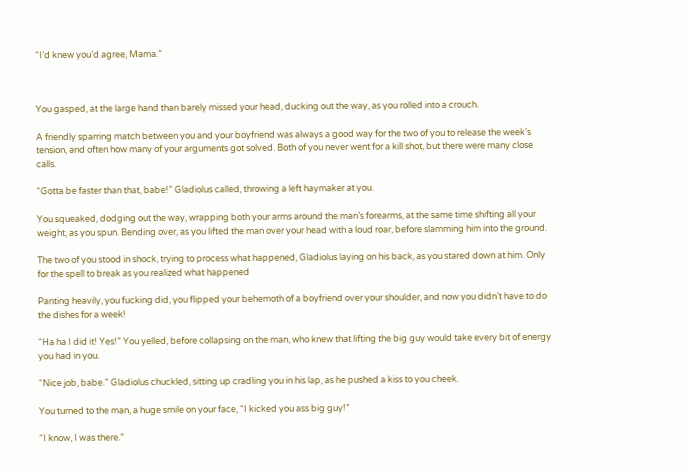“I’d knew you’d agree, Mama.”



You gasped, at the large hand than barely missed your head, ducking out the way, as you rolled into a crouch.

A friendly sparring match between you and your boyfriend was always a good way for the two of you to release the week’s tension, and often how many of your arguments got solved. Both of you never went for a kill shot, but there were many close calls.

“Gotta be faster than that, babe!” Gladiolus called, throwing a left haymaker at you.

You squeaked, dodging out the way, wrapping both your arms around the man’s forearms, at the same time shifting all your weight, as you spun. Bending over, as you lifted the man over your head with a loud roar, before slamming him into the ground.

The two of you stood in shock, trying to process what happened, Gladiolus laying on his back, as you stared down at him. Only for the spell to break as you realized what happened

Panting heavily, you fucking did, you flipped your behemoth of a boyfriend over your shoulder, and now you didn’t have to do the dishes for a week!

“Ha ha I did it! Yes!” You yelled, before collapsing on the man, who knew that lifting the big guy would take every bit of energy you had in you.

“Nice job, babe.” Gladiolus chuckled, sitting up cradling you in his lap, as he pushed a kiss to you cheek.

You turned to the man, a huge smile on your face, “I kicked you ass big guy!”

“I know, I was there.”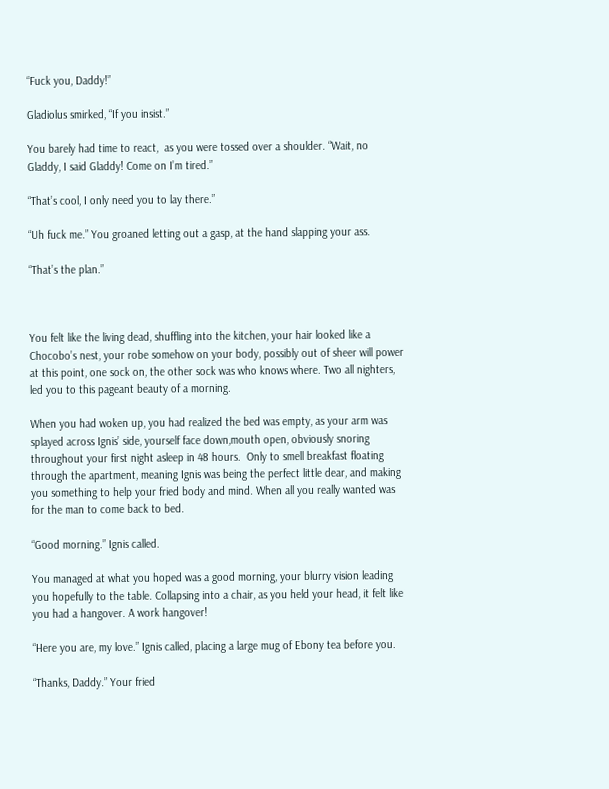“Fuck you, Daddy!”

Gladiolus smirked, “If you insist.”

You barely had time to react,  as you were tossed over a shoulder. “Wait, no Gladdy, I said Gladdy! Come on I’m tired.”

“That’s cool, I only need you to lay there.”

“Uh fuck me.” You groaned letting out a gasp, at the hand slapping your ass.

“That’s the plan.”



You felt like the living dead, shuffling into the kitchen, your hair looked like a Chocobo’s nest, your robe somehow on your body, possibly out of sheer will power at this point, one sock on, the other sock was who knows where. Two all nighters, led you to this pageant beauty of a morning.

When you had woken up, you had realized the bed was empty, as your arm was splayed across Ignis’ side, yourself face down,mouth open, obviously snoring throughout your first night asleep in 48 hours.  Only to smell breakfast floating through the apartment, meaning Ignis was being the perfect little dear, and making you something to help your fried body and mind. When all you really wanted was for the man to come back to bed.

“Good morning.” Ignis called.

You managed at what you hoped was a good morning, your blurry vision leading you hopefully to the table. Collapsing into a chair, as you held your head, it felt like you had a hangover. A work hangover!

“Here you are, my love.” Ignis called, placing a large mug of Ebony tea before you.

“Thanks, Daddy.” Your fried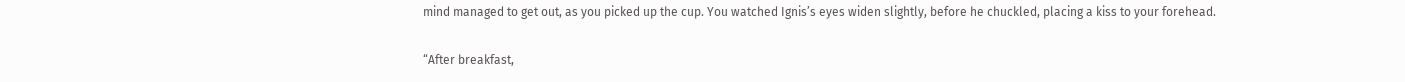mind managed to get out, as you picked up the cup. You watched Ignis’s eyes widen slightly, before he chuckled, placing a kiss to your forehead.

“After breakfast,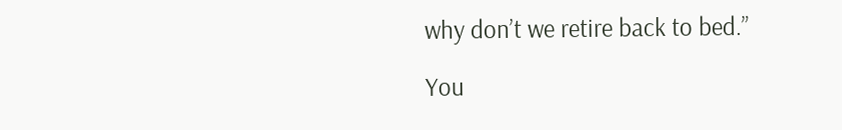why don’t we retire back to bed.”

You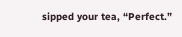sipped your tea, “Perfect.”